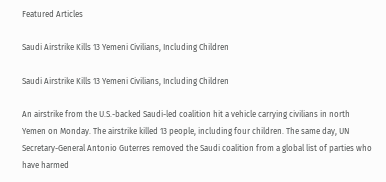Featured Articles

Saudi Airstrike Kills 13 Yemeni Civilians, Including Children

Saudi Airstrike Kills 13 Yemeni Civilians, Including Children

An airstrike from the U.S.-backed Saudi-led coalition hit a vehicle carrying civilians in north Yemen on Monday. The airstrike killed 13 people, including four children. The same day, UN Secretary-General Antonio Guterres removed the Saudi coalition from a global list of parties who have harmed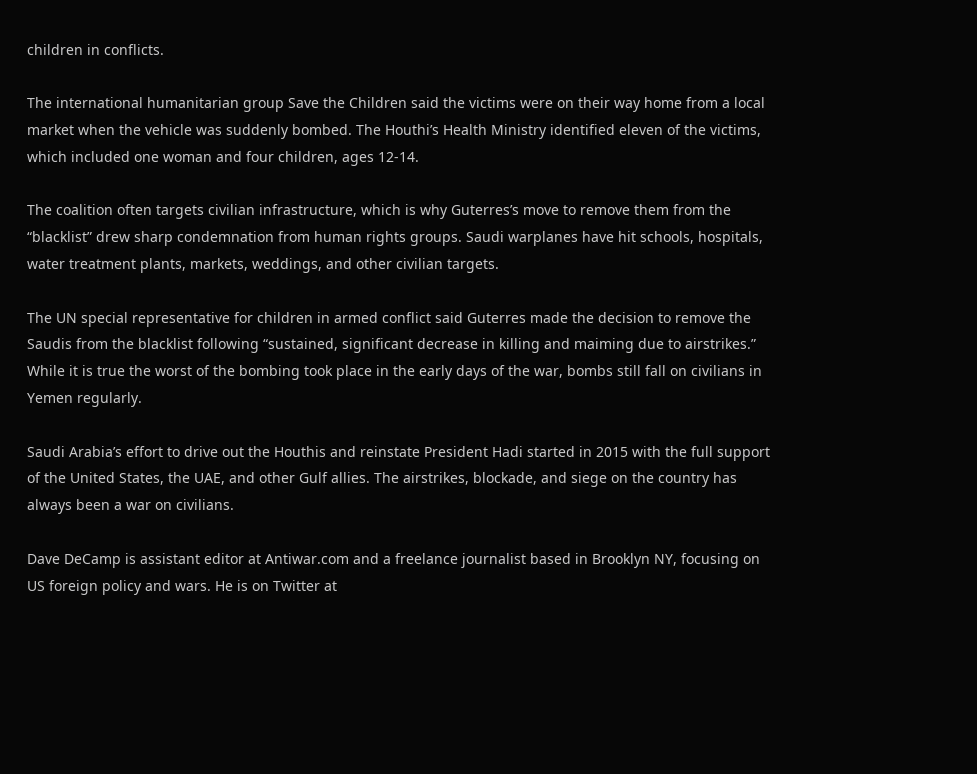children in conflicts.

The international humanitarian group Save the Children said the victims were on their way home from a local market when the vehicle was suddenly bombed. The Houthi’s Health Ministry identified eleven of the victims, which included one woman and four children, ages 12-14.

The coalition often targets civilian infrastructure, which is why Guterres’s move to remove them from the “blacklist” drew sharp condemnation from human rights groups. Saudi warplanes have hit schools, hospitals, water treatment plants, markets, weddings, and other civilian targets.

The UN special representative for children in armed conflict said Guterres made the decision to remove the Saudis from the blacklist following “sustained, significant decrease in killing and maiming due to airstrikes.” While it is true the worst of the bombing took place in the early days of the war, bombs still fall on civilians in Yemen regularly.

Saudi Arabia’s effort to drive out the Houthis and reinstate President Hadi started in 2015 with the full support of the United States, the UAE, and other Gulf allies. The airstrikes, blockade, and siege on the country has always been a war on civilians.

Dave DeCamp is assistant editor at Antiwar.com and a freelance journalist based in Brooklyn NY, focusing on US foreign policy and wars. He is on Twitter at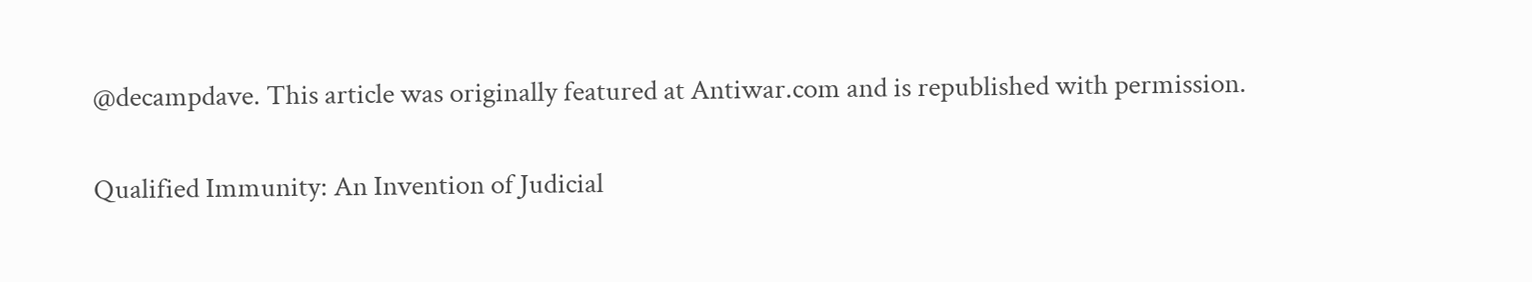@decampdave. This article was originally featured at Antiwar.com and is republished with permission.

Qualified Immunity: An Invention of Judicial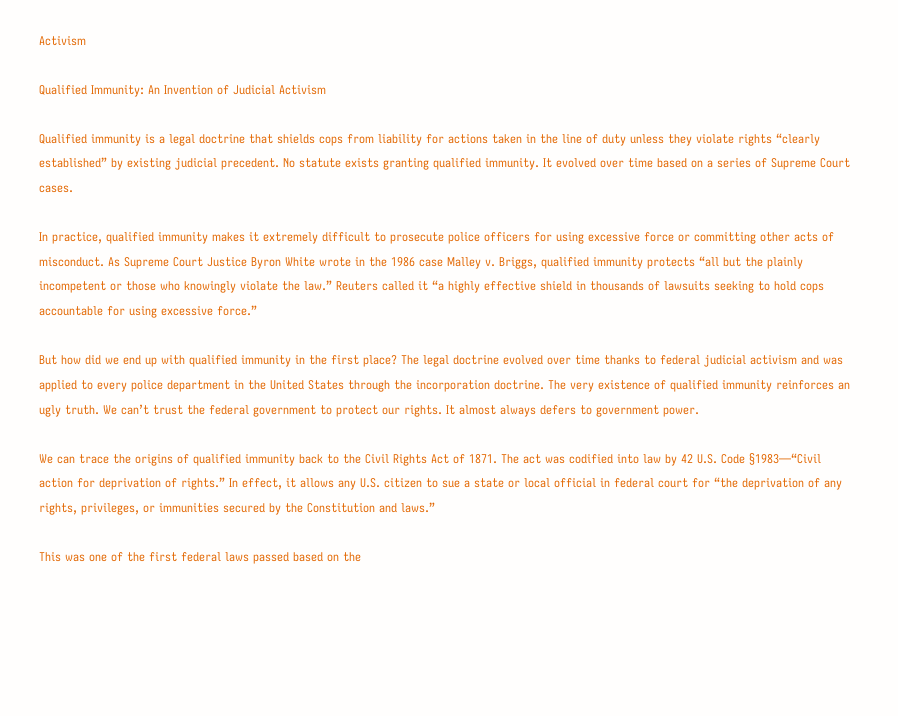Activism

Qualified Immunity: An Invention of Judicial Activism

Qualified immunity is a legal doctrine that shields cops from liability for actions taken in the line of duty unless they violate rights “clearly established” by existing judicial precedent. No statute exists granting qualified immunity. It evolved over time based on a series of Supreme Court cases.

In practice, qualified immunity makes it extremely difficult to prosecute police officers for using excessive force or committing other acts of misconduct. As Supreme Court Justice Byron White wrote in the 1986 case Malley v. Briggs, qualified immunity protects “all but the plainly incompetent or those who knowingly violate the law.” Reuters called it “a highly effective shield in thousands of lawsuits seeking to hold cops accountable for using excessive force.”

But how did we end up with qualified immunity in the first place? The legal doctrine evolved over time thanks to federal judicial activism and was applied to every police department in the United States through the incorporation doctrine. The very existence of qualified immunity reinforces an ugly truth. We can’t trust the federal government to protect our rights. It almost always defers to government power.

We can trace the origins of qualified immunity back to the Civil Rights Act of 1871. The act was codified into law by 42 U.S. Code §1983—“Civil action for deprivation of rights.” In effect, it allows any U.S. citizen to sue a state or local official in federal court for “the deprivation of any rights, privileges, or immunities secured by the Constitution and laws.”

This was one of the first federal laws passed based on the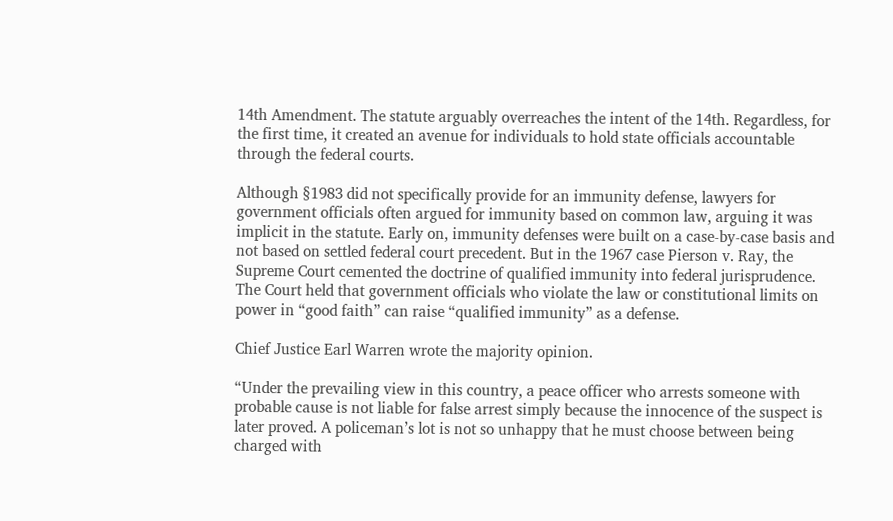14th Amendment. The statute arguably overreaches the intent of the 14th. Regardless, for the first time, it created an avenue for individuals to hold state officials accountable through the federal courts.

Although §1983 did not specifically provide for an immunity defense, lawyers for government officials often argued for immunity based on common law, arguing it was implicit in the statute. Early on, immunity defenses were built on a case-by-case basis and not based on settled federal court precedent. But in the 1967 case Pierson v. Ray, the Supreme Court cemented the doctrine of qualified immunity into federal jurisprudence. The Court held that government officials who violate the law or constitutional limits on power in “good faith” can raise “qualified immunity” as a defense.

Chief Justice Earl Warren wrote the majority opinion.

“Under the prevailing view in this country, a peace officer who arrests someone with probable cause is not liable for false arrest simply because the innocence of the suspect is later proved. A policeman’s lot is not so unhappy that he must choose between being charged with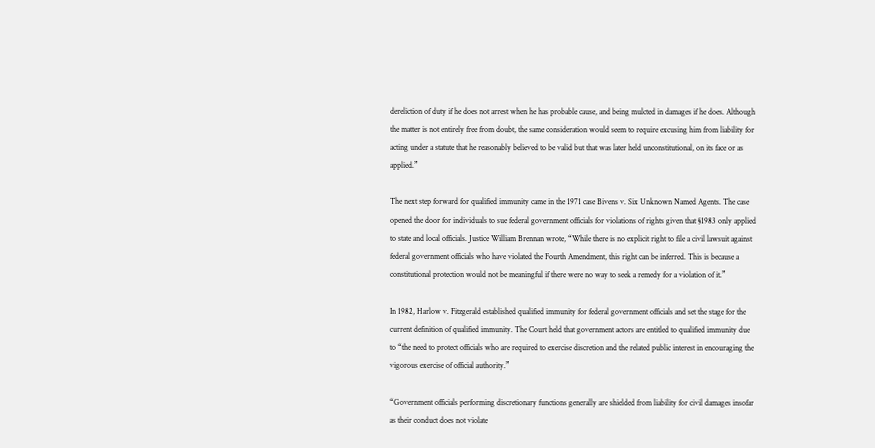dereliction of duty if he does not arrest when he has probable cause, and being mulcted in damages if he does. Although the matter is not entirely free from doubt, the same consideration would seem to require excusing him from liability for acting under a statute that he reasonably believed to be valid but that was later held unconstitutional, on its face or as applied.”

The next step forward for qualified immunity came in the 1971 case Bivens v. Six Unknown Named Agents. The case opened the door for individuals to sue federal government officials for violations of rights given that §1983 only applied to state and local officials. Justice William Brennan wrote, “While there is no explicit right to file a civil lawsuit against federal government officials who have violated the Fourth Amendment, this right can be inferred. This is because a constitutional protection would not be meaningful if there were no way to seek a remedy for a violation of it.”

In 1982, Harlow v. Fitzgerald established qualified immunity for federal government officials and set the stage for the current definition of qualified immunity. The Court held that government actors are entitled to qualified immunity due to “the need to protect officials who are required to exercise discretion and the related public interest in encouraging the vigorous exercise of official authority.”

“Government officials performing discretionary functions generally are shielded from liability for civil damages insofar as their conduct does not violate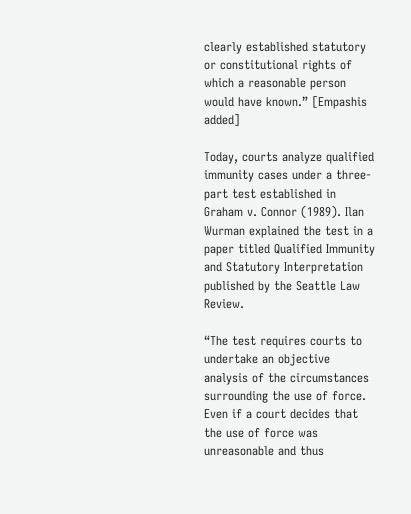clearly established statutory or constitutional rights of which a reasonable person would have known.” [Empashis added]

Today, courts analyze qualified immunity cases under a three-part test established in Graham v. Connor (1989). Ilan Wurman explained the test in a paper titled Qualified Immunity and Statutory Interpretation published by the Seattle Law Review.

“The test requires courts to undertake an objective analysis of the circumstances surrounding the use of force. Even if a court decides that the use of force was unreasonable and thus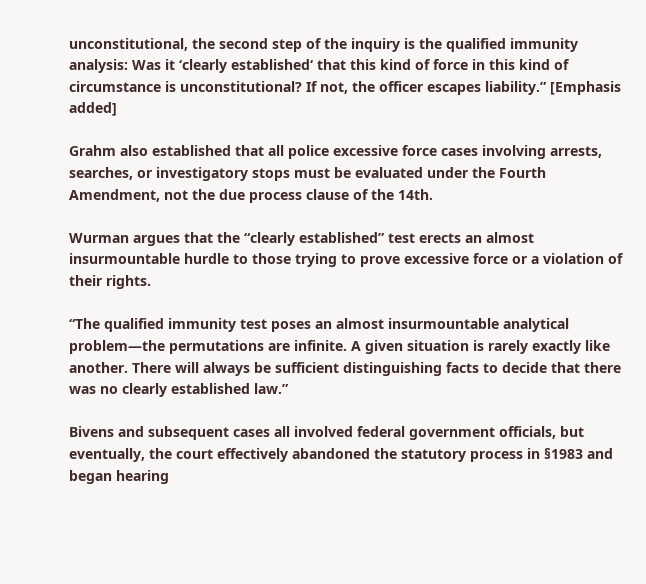unconstitutional, the second step of the inquiry is the qualified immunity analysis: Was it ‘clearly established‘ that this kind of force in this kind of circumstance is unconstitutional? If not, the officer escapes liability.” [Emphasis added]

Grahm also established that all police excessive force cases involving arrests, searches, or investigatory stops must be evaluated under the Fourth Amendment, not the due process clause of the 14th.

Wurman argues that the “clearly established” test erects an almost insurmountable hurdle to those trying to prove excessive force or a violation of their rights.

“The qualified immunity test poses an almost insurmountable analytical problem—the permutations are infinite. A given situation is rarely exactly like another. There will always be sufficient distinguishing facts to decide that there was no clearly established law.”

Bivens and subsequent cases all involved federal government officials, but eventually, the court effectively abandoned the statutory process in §1983 and began hearing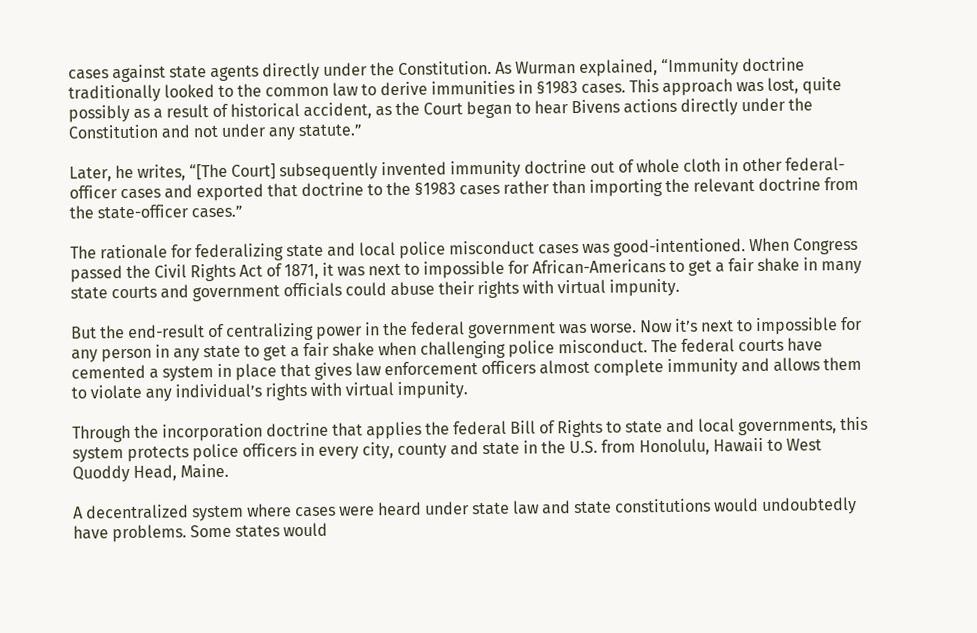cases against state agents directly under the Constitution. As Wurman explained, “Immunity doctrine traditionally looked to the common law to derive immunities in §1983 cases. This approach was lost, quite possibly as a result of historical accident, as the Court began to hear Bivens actions directly under the Constitution and not under any statute.”

Later, he writes, “[The Court] subsequently invented immunity doctrine out of whole cloth in other federal-officer cases and exported that doctrine to the §1983 cases rather than importing the relevant doctrine from the state-officer cases.”

The rationale for federalizing state and local police misconduct cases was good-intentioned. When Congress passed the Civil Rights Act of 1871, it was next to impossible for African-Americans to get a fair shake in many state courts and government officials could abuse their rights with virtual impunity.

But the end-result of centralizing power in the federal government was worse. Now it’s next to impossible for any person in any state to get a fair shake when challenging police misconduct. The federal courts have cemented a system in place that gives law enforcement officers almost complete immunity and allows them to violate any individual’s rights with virtual impunity.

Through the incorporation doctrine that applies the federal Bill of Rights to state and local governments, this system protects police officers in every city, county and state in the U.S. from Honolulu, Hawaii to West Quoddy Head, Maine.

A decentralized system where cases were heard under state law and state constitutions would undoubtedly have problems. Some states would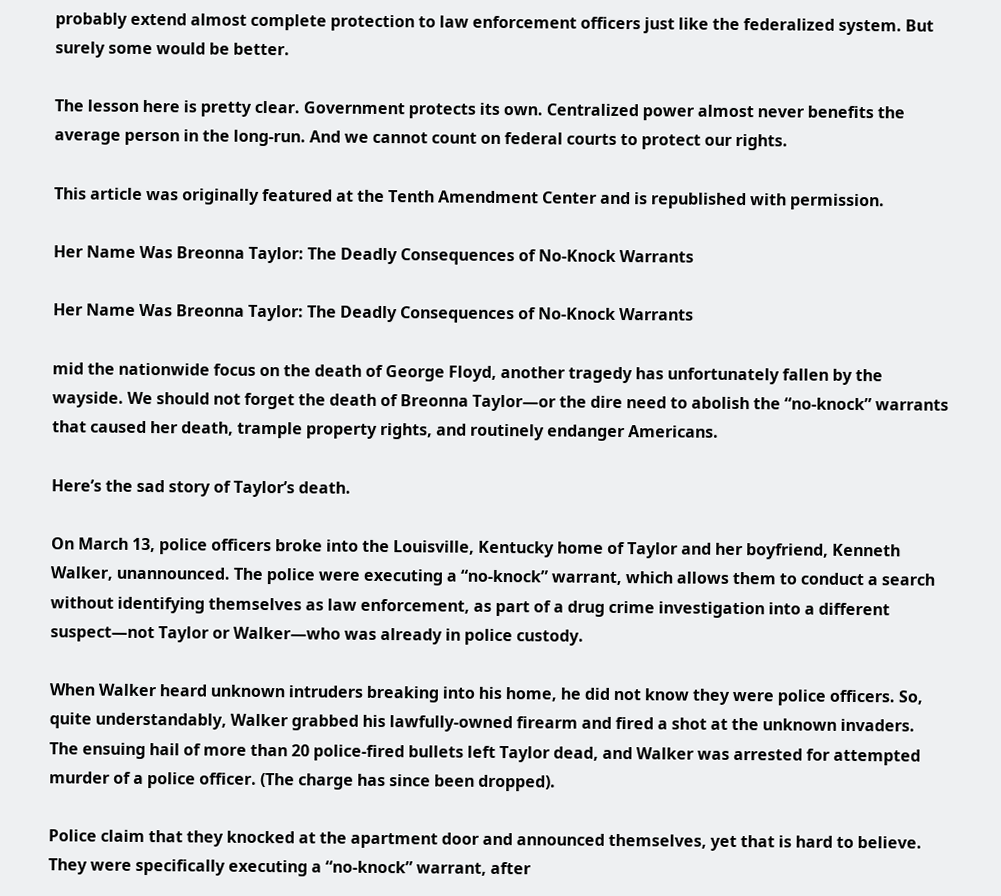probably extend almost complete protection to law enforcement officers just like the federalized system. But surely some would be better.

The lesson here is pretty clear. Government protects its own. Centralized power almost never benefits the average person in the long-run. And we cannot count on federal courts to protect our rights.

This article was originally featured at the Tenth Amendment Center and is republished with permission.

Her Name Was Breonna Taylor: The Deadly Consequences of No-Knock Warrants

Her Name Was Breonna Taylor: The Deadly Consequences of No-Knock Warrants

mid the nationwide focus on the death of George Floyd, another tragedy has unfortunately fallen by the wayside. We should not forget the death of Breonna Taylor—or the dire need to abolish the “no-knock” warrants that caused her death, trample property rights, and routinely endanger Americans.

Here’s the sad story of Taylor’s death.

On March 13, police officers broke into the Louisville, Kentucky home of Taylor and her boyfriend, Kenneth Walker, unannounced. The police were executing a “no-knock” warrant, which allows them to conduct a search without identifying themselves as law enforcement, as part of a drug crime investigation into a different suspect—not Taylor or Walker—who was already in police custody.

When Walker heard unknown intruders breaking into his home, he did not know they were police officers. So, quite understandably, Walker grabbed his lawfully-owned firearm and fired a shot at the unknown invaders. The ensuing hail of more than 20 police-fired bullets left Taylor dead, and Walker was arrested for attempted murder of a police officer. (The charge has since been dropped).

Police claim that they knocked at the apartment door and announced themselves, yet that is hard to believe. They were specifically executing a “no-knock” warrant, after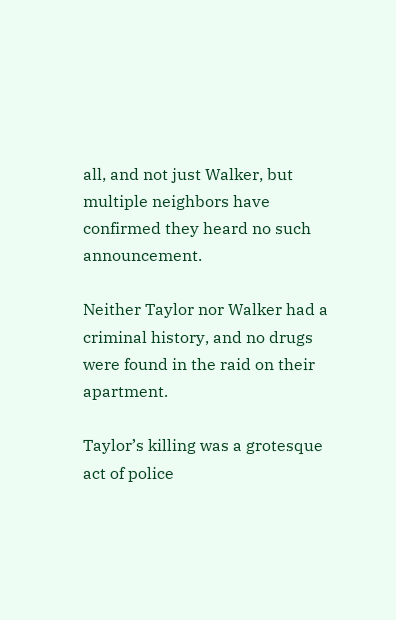all, and not just Walker, but multiple neighbors have confirmed they heard no such announcement.

Neither Taylor nor Walker had a criminal history, and no drugs were found in the raid on their apartment.

Taylor’s killing was a grotesque act of police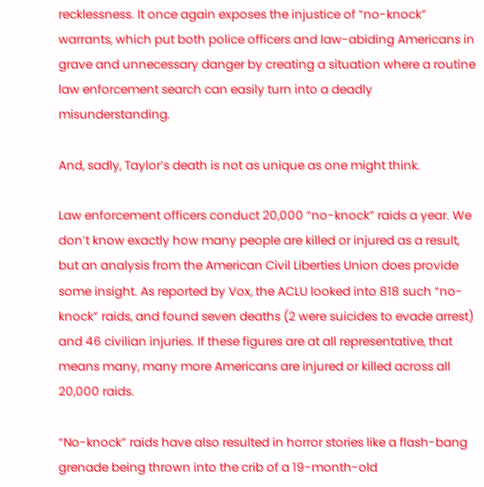recklessness. It once again exposes the injustice of “no-knock” warrants, which put both police officers and law-abiding Americans in grave and unnecessary danger by creating a situation where a routine law enforcement search can easily turn into a deadly misunderstanding.

And, sadly, Taylor’s death is not as unique as one might think.

Law enforcement officers conduct 20,000 “no-knock” raids a year. We don’t know exactly how many people are killed or injured as a result, but an analysis from the American Civil Liberties Union does provide some insight. As reported by Vox, the ACLU looked into 818 such “no-knock” raids, and found seven deaths (2 were suicides to evade arrest) and 46 civilian injuries. If these figures are at all representative, that means many, many more Americans are injured or killed across all 20,000 raids.

“No-knock” raids have also resulted in horror stories like a flash-bang grenade being thrown into the crib of a 19-month-old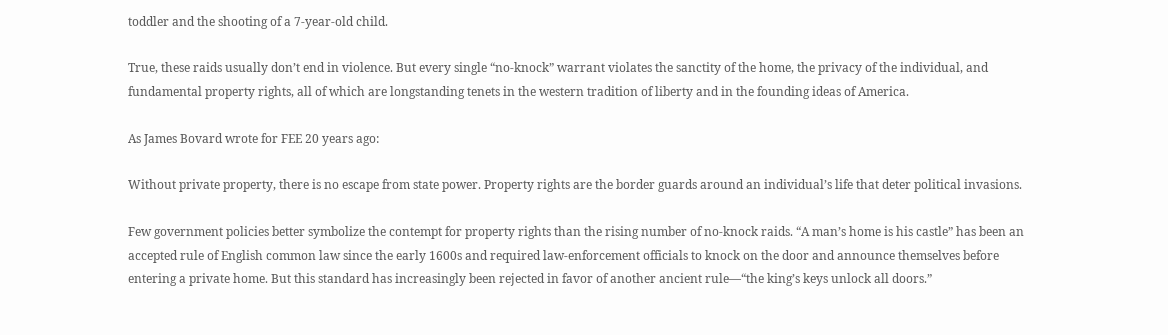toddler and the shooting of a 7-year-old child.

True, these raids usually don’t end in violence. But every single “no-knock” warrant violates the sanctity of the home, the privacy of the individual, and fundamental property rights, all of which are longstanding tenets in the western tradition of liberty and in the founding ideas of America.

As James Bovard wrote for FEE 20 years ago:

Without private property, there is no escape from state power. Property rights are the border guards around an individual’s life that deter political invasions.

Few government policies better symbolize the contempt for property rights than the rising number of no-knock raids. “A man’s home is his castle” has been an accepted rule of English common law since the early 1600s and required law-enforcement officials to knock on the door and announce themselves before entering a private home. But this standard has increasingly been rejected in favor of another ancient rule—“the king’s keys unlock all doors.”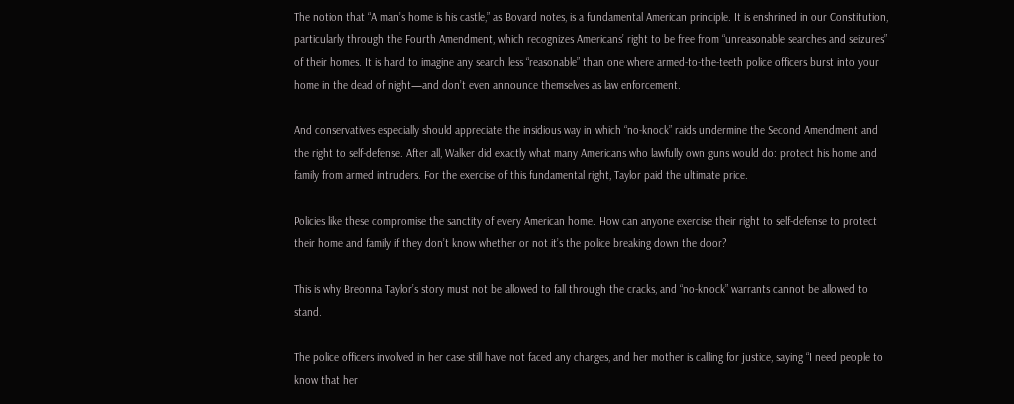The notion that “A man’s home is his castle,” as Bovard notes, is a fundamental American principle. It is enshrined in our Constitution, particularly through the Fourth Amendment, which recognizes Americans’ right to be free from “unreasonable searches and seizures” of their homes. It is hard to imagine any search less “reasonable” than one where armed-to-the-teeth police officers burst into your home in the dead of night—and don’t even announce themselves as law enforcement.

And conservatives especially should appreciate the insidious way in which “no-knock” raids undermine the Second Amendment and the right to self-defense. After all, Walker did exactly what many Americans who lawfully own guns would do: protect his home and family from armed intruders. For the exercise of this fundamental right, Taylor paid the ultimate price.

Policies like these compromise the sanctity of every American home. How can anyone exercise their right to self-defense to protect their home and family if they don’t know whether or not it’s the police breaking down the door?

This is why Breonna Taylor’s story must not be allowed to fall through the cracks, and “no-knock” warrants cannot be allowed to stand.

The police officers involved in her case still have not faced any charges, and her mother is calling for justice, saying “I need people to know that her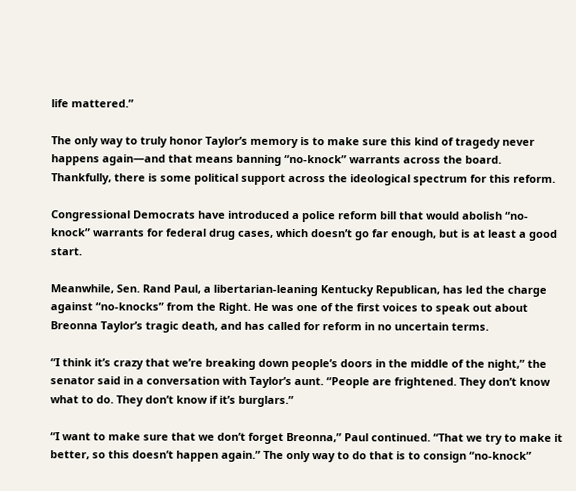life mattered.”

The only way to truly honor Taylor’s memory is to make sure this kind of tragedy never happens again—and that means banning “no-knock” warrants across the board. Thankfully, there is some political support across the ideological spectrum for this reform.

Congressional Democrats have introduced a police reform bill that would abolish “no-knock” warrants for federal drug cases, which doesn’t go far enough, but is at least a good start.

Meanwhile, Sen. Rand Paul, a libertarian-leaning Kentucky Republican, has led the charge against “no-knocks” from the Right. He was one of the first voices to speak out about Breonna Taylor’s tragic death, and has called for reform in no uncertain terms.

“I think it’s crazy that we’re breaking down people’s doors in the middle of the night,” the senator said in a conversation with Taylor’s aunt. “People are frightened. They don’t know what to do. They don’t know if it’s burglars.”

“I want to make sure that we don’t forget Breonna,” Paul continued. “That we try to make it better, so this doesn’t happen again.” The only way to do that is to consign “no-knock”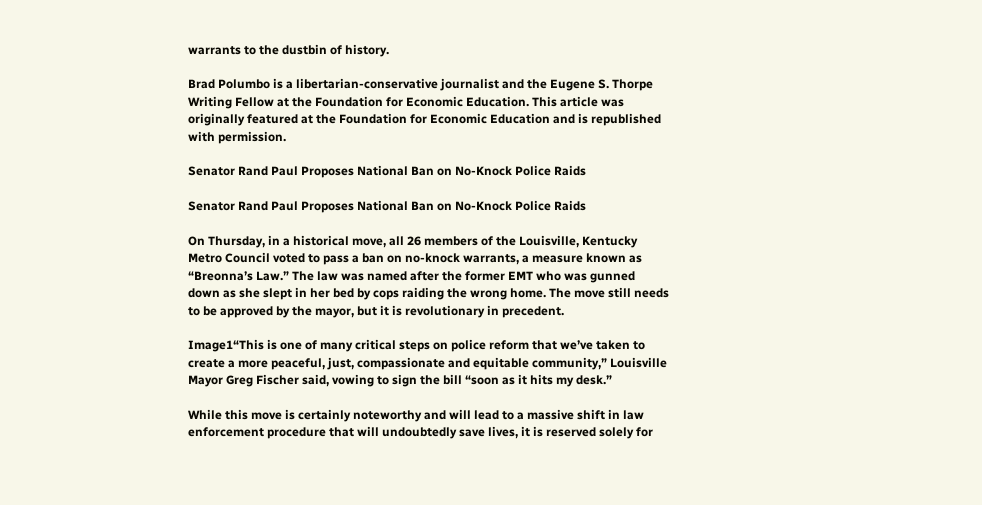warrants to the dustbin of history.

Brad Polumbo is a libertarian-conservative journalist and the Eugene S. Thorpe Writing Fellow at the Foundation for Economic Education. This article was originally featured at the Foundation for Economic Education and is republished with permission.

Senator Rand Paul Proposes National Ban on No-Knock Police Raids

Senator Rand Paul Proposes National Ban on No-Knock Police Raids

On Thursday, in a historical move, all 26 members of the Louisville, Kentucky Metro Council voted to pass a ban on no-knock warrants, a measure known as “Breonna’s Law.” The law was named after the former EMT who was gunned down as she slept in her bed by cops raiding the wrong home. The move still needs to be approved by the mayor, but it is revolutionary in precedent.

Image1“This is one of many critical steps on police reform that we’ve taken to create a more peaceful, just, compassionate and equitable community,” Louisville Mayor Greg Fischer said, vowing to sign the bill “soon as it hits my desk.”

While this move is certainly noteworthy and will lead to a massive shift in law enforcement procedure that will undoubtedly save lives, it is reserved solely for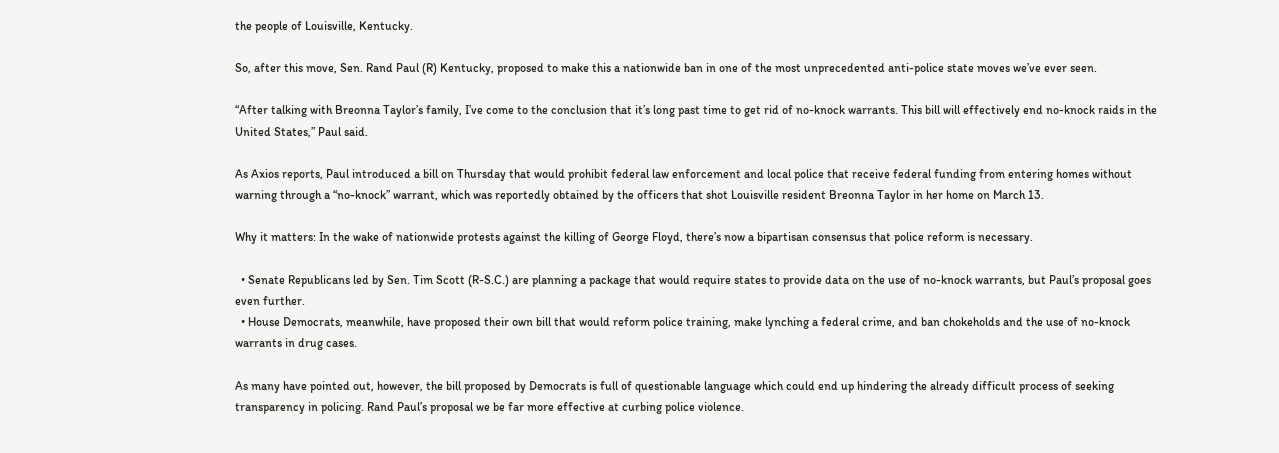the people of Louisville, Kentucky.

So, after this move, Sen. Rand Paul (R) Kentucky, proposed to make this a nationwide ban in one of the most unprecedented anti-police state moves we’ve ever seen.

“After talking with Breonna Taylor’s family, I’ve come to the conclusion that it’s long past time to get rid of no-knock warrants. This bill will effectively end no-knock raids in the United States,” Paul said.

As Axios reports, Paul introduced a bill on Thursday that would prohibit federal law enforcement and local police that receive federal funding from entering homes without warning through a “no-knock” warrant, which was reportedly obtained by the officers that shot Louisville resident Breonna Taylor in her home on March 13.

Why it matters: In the wake of nationwide protests against the killing of George Floyd, there’s now a bipartisan consensus that police reform is necessary.

  • Senate Republicans led by Sen. Tim Scott (R-S.C.) are planning a package that would require states to provide data on the use of no-knock warrants, but Paul’s proposal goes even further.
  • House Democrats, meanwhile, have proposed their own bill that would reform police training, make lynching a federal crime, and ban chokeholds and the use of no-knock warrants in drug cases.

As many have pointed out, however, the bill proposed by Democrats is full of questionable language which could end up hindering the already difficult process of seeking transparency in policing. Rand Paul’s proposal we be far more effective at curbing police violence.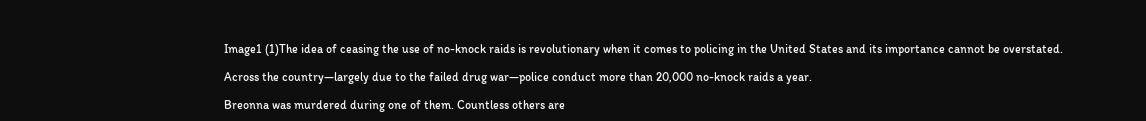Image1 (1)The idea of ceasing the use of no-knock raids is revolutionary when it comes to policing in the United States and its importance cannot be overstated.

Across the country—largely due to the failed drug war—police conduct more than 20,000 no-knock raids a year.

Breonna was murdered during one of them. Countless others are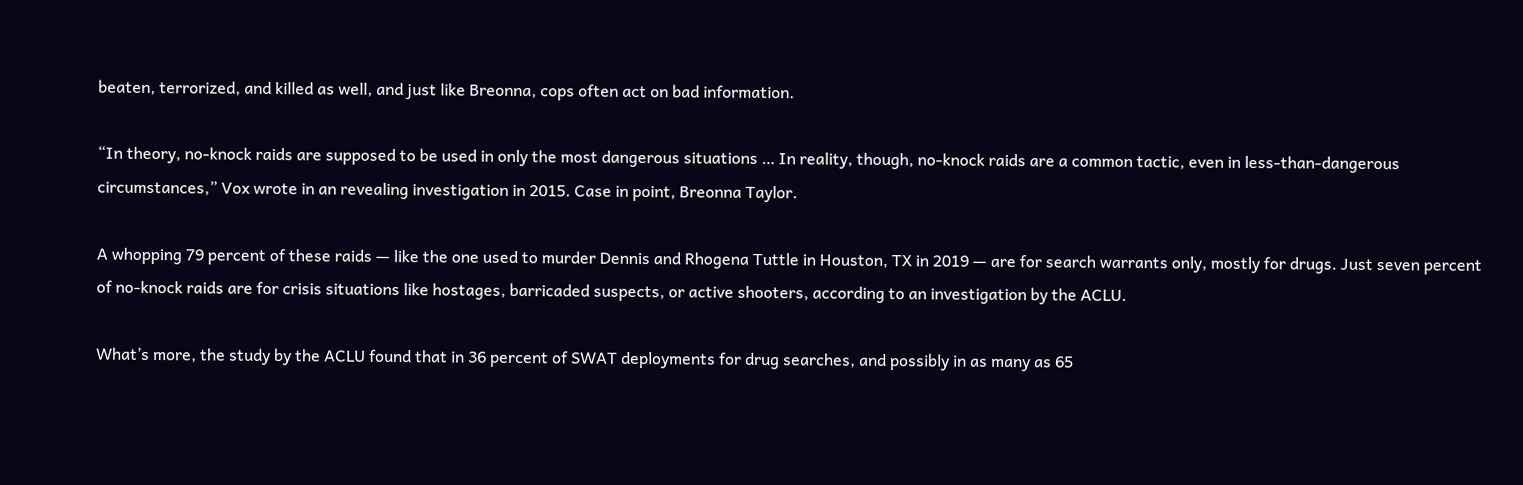beaten, terrorized, and killed as well, and just like Breonna, cops often act on bad information.

“In theory, no-knock raids are supposed to be used in only the most dangerous situations … In reality, though, no-knock raids are a common tactic, even in less-than-dangerous circumstances,” Vox wrote in an revealing investigation in 2015. Case in point, Breonna Taylor.

A whopping 79 percent of these raids — like the one used to murder Dennis and Rhogena Tuttle in Houston, TX in 2019 — are for search warrants only, mostly for drugs. Just seven percent of no-knock raids are for crisis situations like hostages, barricaded suspects, or active shooters, according to an investigation by the ACLU.

What’s more, the study by the ACLU found that in 36 percent of SWAT deployments for drug searches, and possibly in as many as 65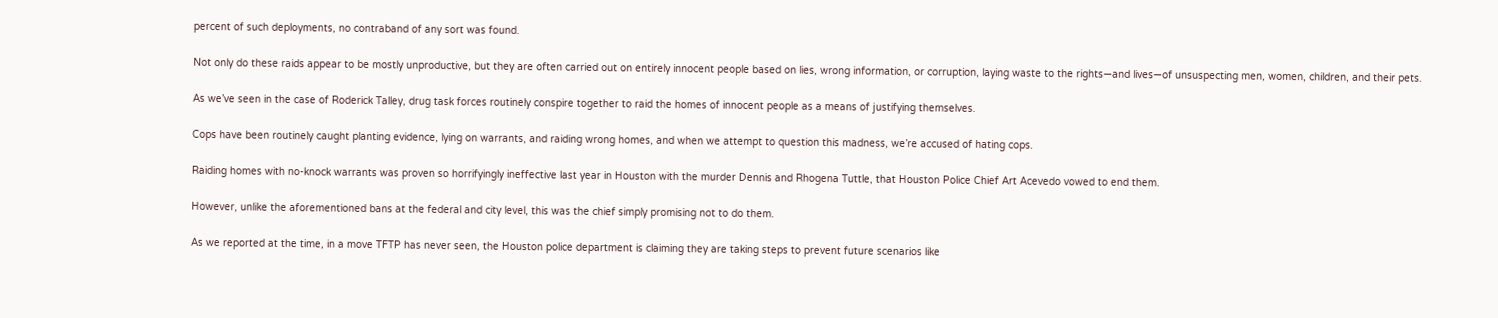percent of such deployments, no contraband of any sort was found.

Not only do these raids appear to be mostly unproductive, but they are often carried out on entirely innocent people based on lies, wrong information, or corruption, laying waste to the rights—and lives—of unsuspecting men, women, children, and their pets.

As we’ve seen in the case of Roderick Talley, drug task forces routinely conspire together to raid the homes of innocent people as a means of justifying themselves.

Cops have been routinely caught planting evidence, lying on warrants, and raiding wrong homes, and when we attempt to question this madness, we’re accused of hating cops.

Raiding homes with no-knock warrants was proven so horrifyingly ineffective last year in Houston with the murder Dennis and Rhogena Tuttle, that Houston Police Chief Art Acevedo vowed to end them.

However, unlike the aforementioned bans at the federal and city level, this was the chief simply promising not to do them.

As we reported at the time, in a move TFTP has never seen, the Houston police department is claiming they are taking steps to prevent future scenarios like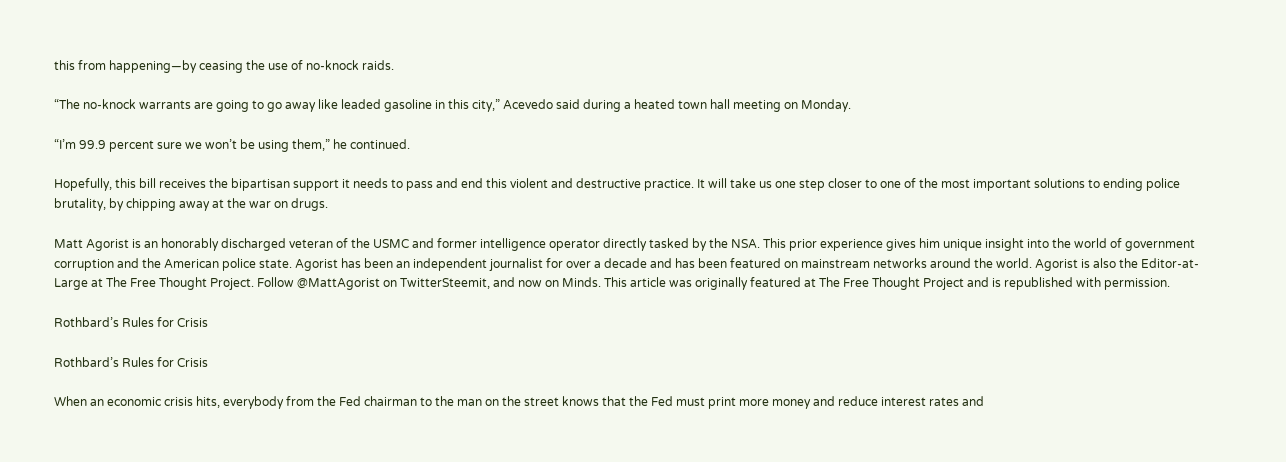this from happening—by ceasing the use of no-knock raids.

“The no-knock warrants are going to go away like leaded gasoline in this city,” Acevedo said during a heated town hall meeting on Monday.

“I’m 99.9 percent sure we won’t be using them,” he continued.

Hopefully, this bill receives the bipartisan support it needs to pass and end this violent and destructive practice. It will take us one step closer to one of the most important solutions to ending police brutality, by chipping away at the war on drugs.

Matt Agorist is an honorably discharged veteran of the USMC and former intelligence operator directly tasked by the NSA. This prior experience gives him unique insight into the world of government corruption and the American police state. Agorist has been an independent journalist for over a decade and has been featured on mainstream networks around the world. Agorist is also the Editor-at-Large at The Free Thought Project. Follow @MattAgorist on TwitterSteemit, and now on Minds. This article was originally featured at The Free Thought Project and is republished with permission.

Rothbard’s Rules for Crisis

Rothbard’s Rules for Crisis

When an economic crisis hits, everybody from the Fed chairman to the man on the street knows that the Fed must print more money and reduce interest rates and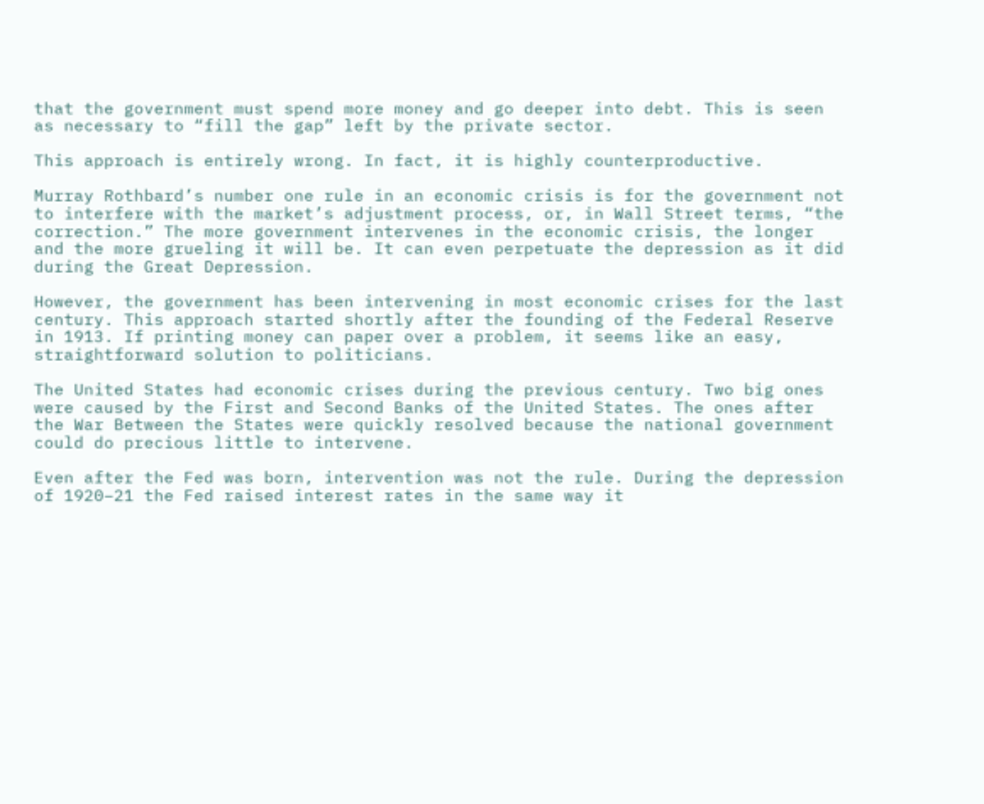that the government must spend more money and go deeper into debt. This is seen as necessary to “fill the gap” left by the private sector.

This approach is entirely wrong. In fact, it is highly counterproductive.

Murray Rothbard’s number one rule in an economic crisis is for the government not to interfere with the market’s adjustment process, or, in Wall Street terms, “the correction.” The more government intervenes in the economic crisis, the longer and the more grueling it will be. It can even perpetuate the depression as it did during the Great Depression.

However, the government has been intervening in most economic crises for the last century. This approach started shortly after the founding of the Federal Reserve in 1913. If printing money can paper over a problem, it seems like an easy, straightforward solution to politicians.

The United States had economic crises during the previous century. Two big ones were caused by the First and Second Banks of the United States. The ones after the War Between the States were quickly resolved because the national government could do precious little to intervene.

Even after the Fed was born, intervention was not the rule. During the depression of 1920–21 the Fed raised interest rates in the same way it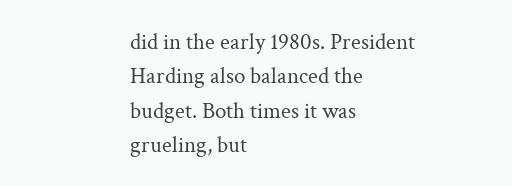did in the early 1980s. President Harding also balanced the budget. Both times it was grueling, but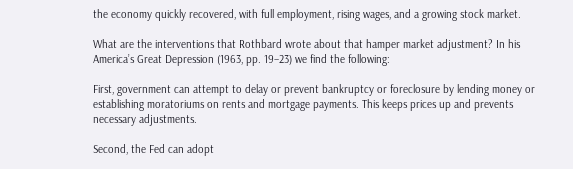the economy quickly recovered, with full employment, rising wages, and a growing stock market.

What are the interventions that Rothbard wrote about that hamper market adjustment? In his America’s Great Depression (1963, pp. 19–23) we find the following:

First, government can attempt to delay or prevent bankruptcy or foreclosure by lending money or establishing moratoriums on rents and mortgage payments. This keeps prices up and prevents necessary adjustments.

Second, the Fed can adopt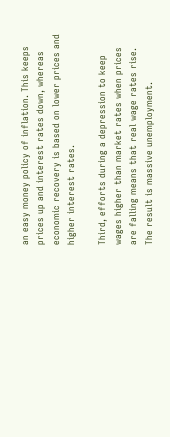an easy money policy of inflation. This keeps prices up and interest rates down, whereas economic recovery is based on lower prices and higher interest rates.

Third, efforts during a depression to keep wages higher than market rates when prices are falling means that real wage rates rise. The result is massive unemployment.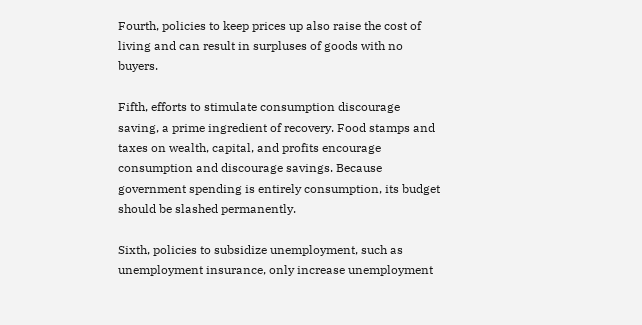Fourth, policies to keep prices up also raise the cost of living and can result in surpluses of goods with no buyers.

Fifth, efforts to stimulate consumption discourage saving, a prime ingredient of recovery. Food stamps and taxes on wealth, capital, and profits encourage consumption and discourage savings. Because government spending is entirely consumption, its budget should be slashed permanently.

Sixth, policies to subsidize unemployment, such as unemployment insurance, only increase unemployment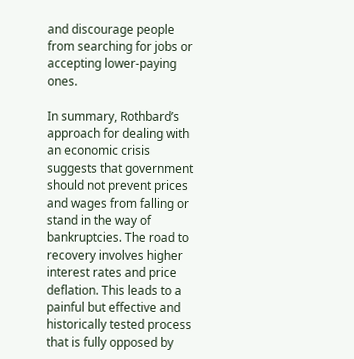and discourage people from searching for jobs or accepting lower-paying ones.

In summary, Rothbard’s approach for dealing with an economic crisis suggests that government should not prevent prices and wages from falling or stand in the way of bankruptcies. The road to recovery involves higher interest rates and price deflation. This leads to a painful but effective and historically tested process that is fully opposed by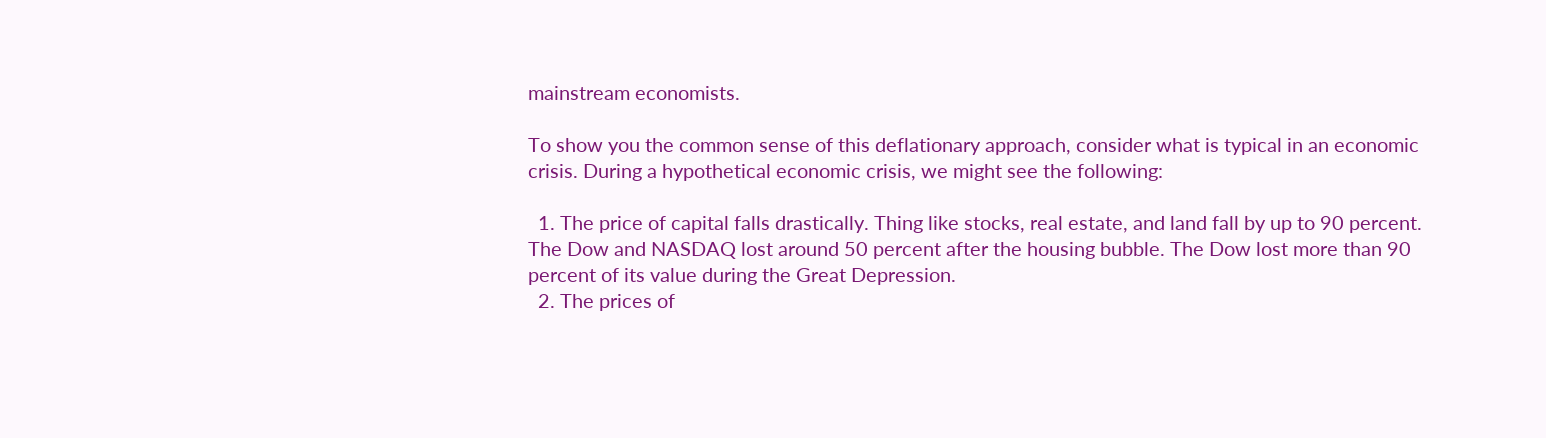mainstream economists.

To show you the common sense of this deflationary approach, consider what is typical in an economic crisis. During a hypothetical economic crisis, we might see the following:

  1. The price of capital falls drastically. Thing like stocks, real estate, and land fall by up to 90 percent. The Dow and NASDAQ lost around 50 percent after the housing bubble. The Dow lost more than 90 percent of its value during the Great Depression.
  2. The prices of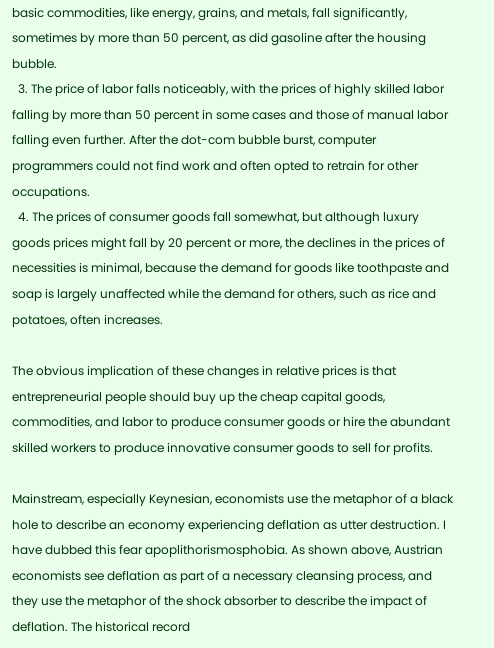basic commodities, like energy, grains, and metals, fall significantly, sometimes by more than 50 percent, as did gasoline after the housing bubble.
  3. The price of labor falls noticeably, with the prices of highly skilled labor falling by more than 50 percent in some cases and those of manual labor falling even further. After the dot-com bubble burst, computer programmers could not find work and often opted to retrain for other occupations.
  4. The prices of consumer goods fall somewhat, but although luxury goods prices might fall by 20 percent or more, the declines in the prices of necessities is minimal, because the demand for goods like toothpaste and soap is largely unaffected while the demand for others, such as rice and potatoes, often increases.

The obvious implication of these changes in relative prices is that entrepreneurial people should buy up the cheap capital goods, commodities, and labor to produce consumer goods or hire the abundant skilled workers to produce innovative consumer goods to sell for profits.

Mainstream, especially Keynesian, economists use the metaphor of a black hole to describe an economy experiencing deflation as utter destruction. I have dubbed this fear apoplithorismosphobia. As shown above, Austrian economists see deflation as part of a necessary cleansing process, and they use the metaphor of the shock absorber to describe the impact of deflation. The historical record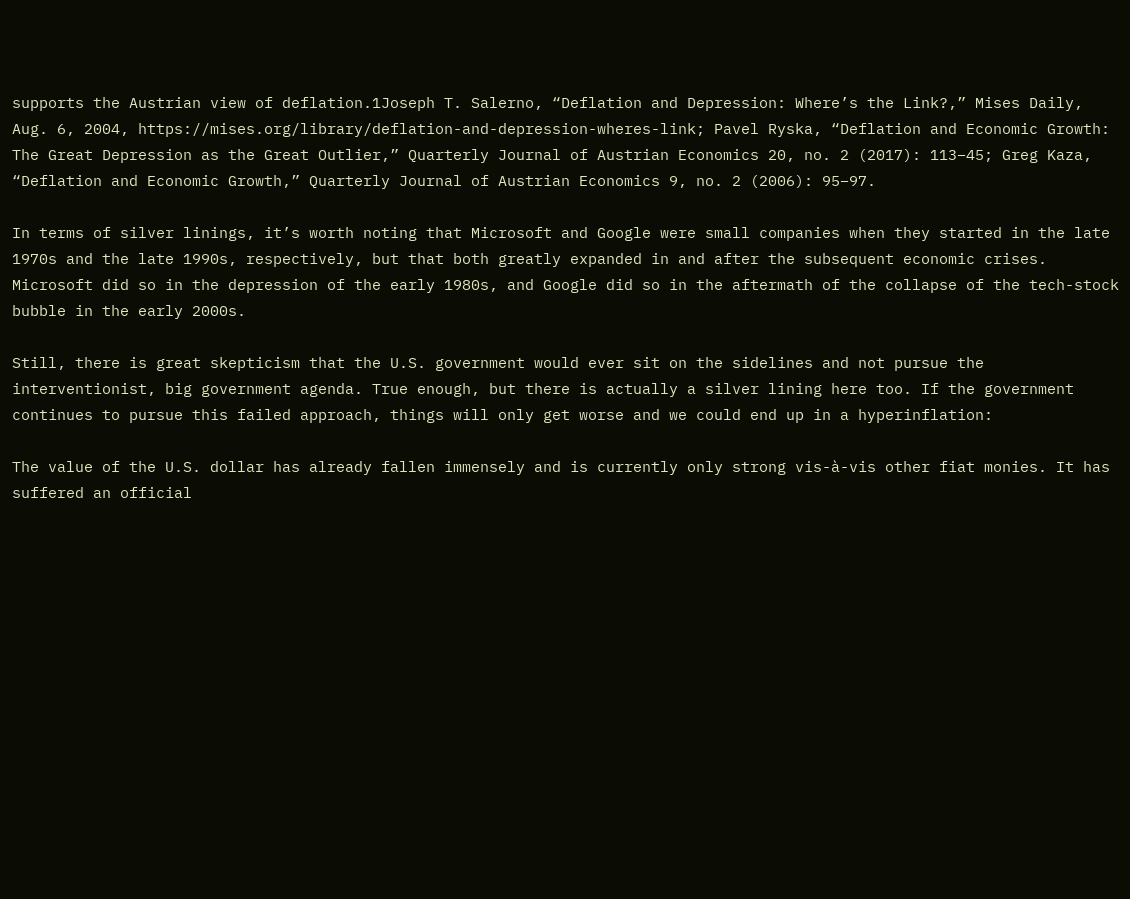supports the Austrian view of deflation.1Joseph T. Salerno, “Deflation and Depression: Where’s the Link?,” Mises Daily, Aug. 6, 2004, https://mises.org/library/deflation-and-depression-wheres-link; Pavel Ryska, “Deflation and Economic Growth: The Great Depression as the Great Outlier,” Quarterly Journal of Austrian Economics 20, no. 2 (2017): 113–45; Greg Kaza, “Deflation and Economic Growth,” Quarterly Journal of Austrian Economics 9, no. 2 (2006): 95–97.

In terms of silver linings, it’s worth noting that Microsoft and Google were small companies when they started in the late 1970s and the late 1990s, respectively, but that both greatly expanded in and after the subsequent economic crises. Microsoft did so in the depression of the early 1980s, and Google did so in the aftermath of the collapse of the tech-stock bubble in the early 2000s.

Still, there is great skepticism that the U.S. government would ever sit on the sidelines and not pursue the interventionist, big government agenda. True enough, but there is actually a silver lining here too. If the government continues to pursue this failed approach, things will only get worse and we could end up in a hyperinflation:

The value of the U.S. dollar has already fallen immensely and is currently only strong vis-à-vis other fiat monies. It has suffered an official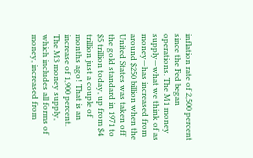inflation rate of 2,500 percent since the Fed began operations. The M1 money supply—what we think of as money—has increased from around $250 billion when the United States was taken off the gold standard in 1971 to $5 trillion today, up from $4 trillion just a couple of months ago! That is an increase of 1,900 percent. The M3 money supply, which includes all forms of money, increased from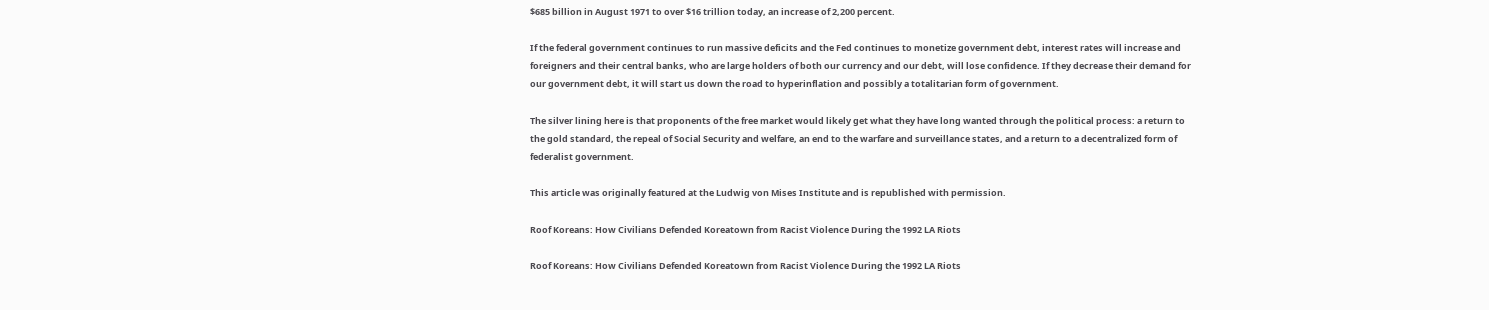$685 billion in August 1971 to over $16 trillion today, an increase of 2,200 percent.

If the federal government continues to run massive deficits and the Fed continues to monetize government debt, interest rates will increase and foreigners and their central banks, who are large holders of both our currency and our debt, will lose confidence. If they decrease their demand for our government debt, it will start us down the road to hyperinflation and possibly a totalitarian form of government.

The silver lining here is that proponents of the free market would likely get what they have long wanted through the political process: a return to the gold standard, the repeal of Social Security and welfare, an end to the warfare and surveillance states, and a return to a decentralized form of federalist government.

This article was originally featured at the Ludwig von Mises Institute and is republished with permission.

Roof Koreans: How Civilians Defended Koreatown from Racist Violence During the 1992 LA Riots

Roof Koreans: How Civilians Defended Koreatown from Racist Violence During the 1992 LA Riots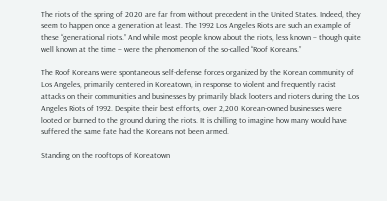The riots of the spring of 2020 are far from without precedent in the United States. Indeed, they seem to happen once a generation at least. The 1992 Los Angeles Riots are such an example of these “generational riots.” And while most people know about the riots, less known – though quite well known at the time – were the phenomenon of the so-called “Roof Koreans.”

The Roof Koreans were spontaneous self-defense forces organized by the Korean community of Los Angeles, primarily centered in Koreatown, in response to violent and frequently racist attacks on their communities and businesses by primarily black looters and rioters during the Los Angeles Riots of 1992. Despite their best efforts, over 2,200 Korean-owned businesses were looted or burned to the ground during the riots. It is chilling to imagine how many would have suffered the same fate had the Koreans not been armed.

Standing on the rooftops of Koreatown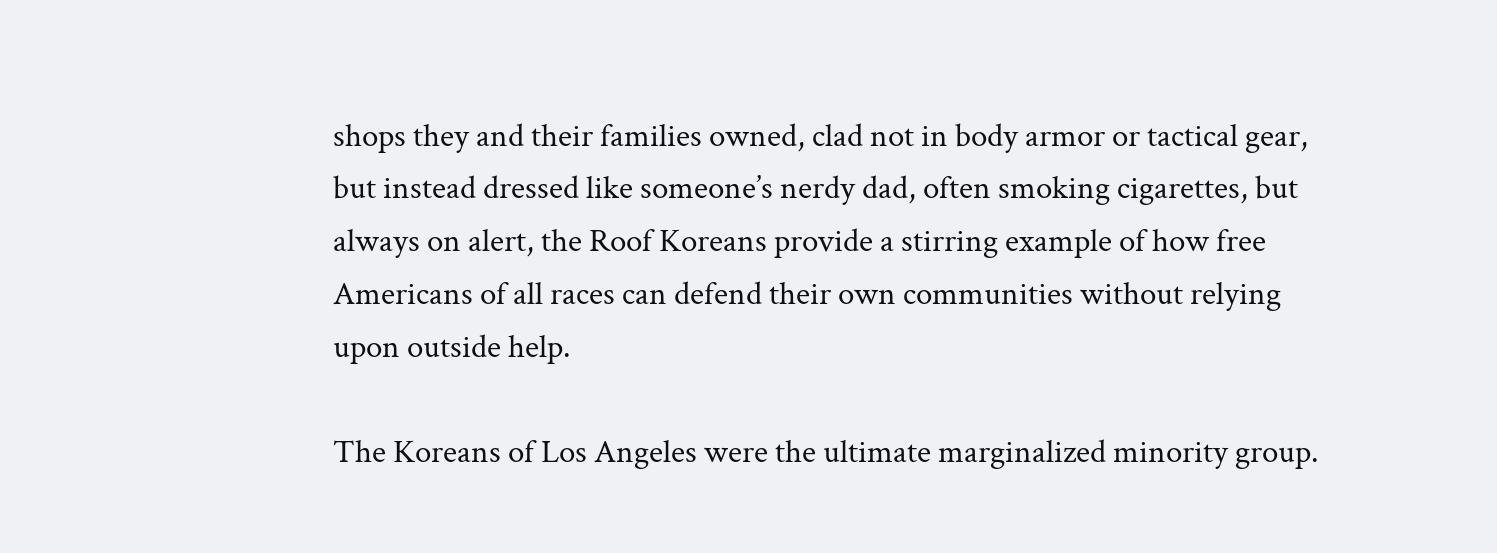shops they and their families owned, clad not in body armor or tactical gear, but instead dressed like someone’s nerdy dad, often smoking cigarettes, but always on alert, the Roof Koreans provide a stirring example of how free Americans of all races can defend their own communities without relying upon outside help.

The Koreans of Los Angeles were the ultimate marginalized minority group.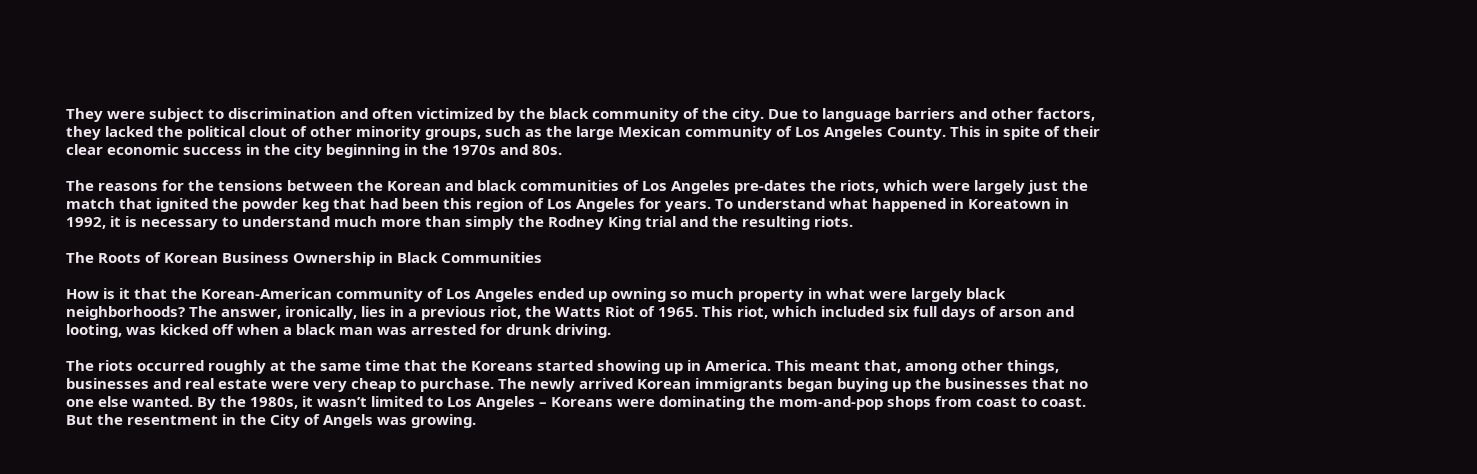They were subject to discrimination and often victimized by the black community of the city. Due to language barriers and other factors, they lacked the political clout of other minority groups, such as the large Mexican community of Los Angeles County. This in spite of their clear economic success in the city beginning in the 1970s and 80s.

The reasons for the tensions between the Korean and black communities of Los Angeles pre-dates the riots, which were largely just the match that ignited the powder keg that had been this region of Los Angeles for years. To understand what happened in Koreatown in 1992, it is necessary to understand much more than simply the Rodney King trial and the resulting riots.

The Roots of Korean Business Ownership in Black Communities

How is it that the Korean-American community of Los Angeles ended up owning so much property in what were largely black neighborhoods? The answer, ironically, lies in a previous riot, the Watts Riot of 1965. This riot, which included six full days of arson and looting, was kicked off when a black man was arrested for drunk driving.

The riots occurred roughly at the same time that the Koreans started showing up in America. This meant that, among other things, businesses and real estate were very cheap to purchase. The newly arrived Korean immigrants began buying up the businesses that no one else wanted. By the 1980s, it wasn’t limited to Los Angeles – Koreans were dominating the mom-and-pop shops from coast to coast. But the resentment in the City of Angels was growing.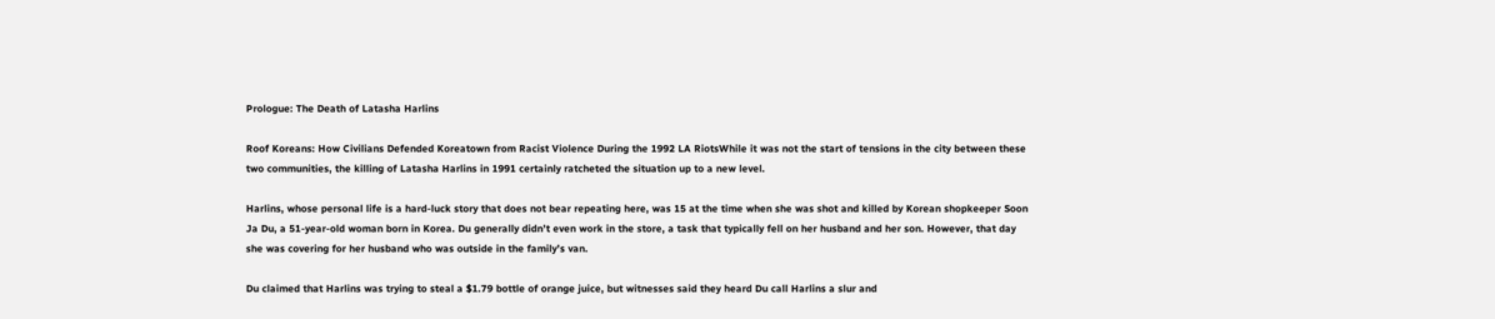Prologue: The Death of Latasha Harlins

Roof Koreans: How Civilians Defended Koreatown from Racist Violence During the 1992 LA RiotsWhile it was not the start of tensions in the city between these two communities, the killing of Latasha Harlins in 1991 certainly ratcheted the situation up to a new level.

Harlins, whose personal life is a hard-luck story that does not bear repeating here, was 15 at the time when she was shot and killed by Korean shopkeeper Soon Ja Du, a 51-year-old woman born in Korea. Du generally didn’t even work in the store, a task that typically fell on her husband and her son. However, that day she was covering for her husband who was outside in the family’s van.

Du claimed that Harlins was trying to steal a $1.79 bottle of orange juice, but witnesses said they heard Du call Harlins a slur and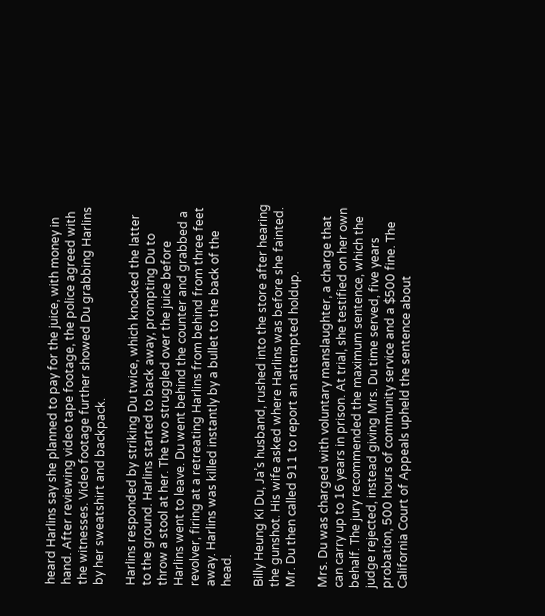heard Harlins say she planned to pay for the juice, with money in hand. After reviewing video tape footage, the police agreed with the witnesses. Video footage further showed Du grabbing Harlins by her sweatshirt and backpack.

Harlins responded by striking Du twice, which knocked the latter to the ground. Harlins started to back away, prompting Du to throw a stool at her. The two struggled over the juice before Harlins went to leave. Du went behind the counter and grabbed a revolver, firing at a retreating Harlins from behind from three feet away. Harlins was killed instantly by a bullet to the back of the head.

Billy Heung Ki Du, Ja’s husband, rushed into the store after hearing the gunshot. His wife asked where Harlins was before she fainted. Mr. Du then called 911 to report an attempted holdup.

Mrs. Du was charged with voluntary manslaughter, a charge that can carry up to 16 years in prison. At trial, she testified on her own behalf. The jury recommended the maximum sentence, which the judge rejected, instead giving Mrs. Du time served, five years probation, 500 hours of community service and a $500 fine. The California Court of Appeals upheld the sentence about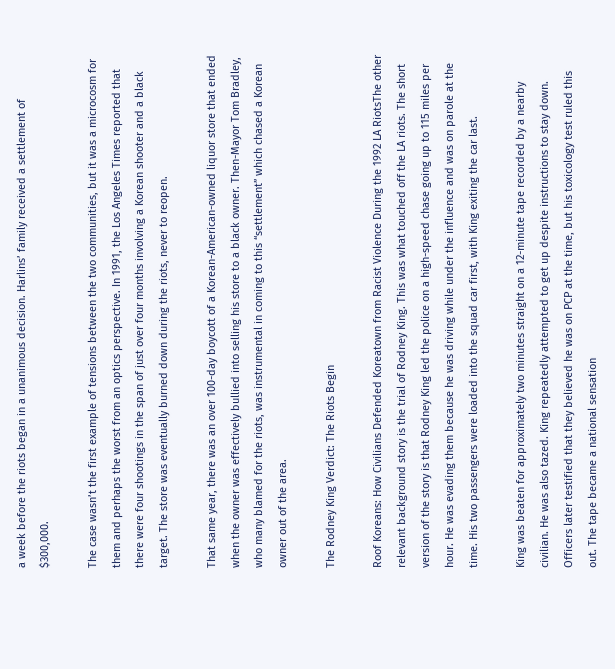a week before the riots began in a unanimous decision. Harlins’ family received a settlement of $300,000.

The case wasn’t the first example of tensions between the two communities, but it was a microcosm for them and perhaps the worst from an optics perspective. In 1991, the Los Angeles Times reported that there were four shootings in the span of just over four months involving a Korean shooter and a black target. The store was eventually burned down during the riots, never to reopen.

That same year, there was an over 100-day boycott of a Korean-American-owned liquor store that ended when the owner was effectively bullied into selling his store to a black owner. Then-Mayor Tom Bradley, who many blamed for the riots, was instrumental in coming to this “settlement” which chased a Korean owner out of the area.

The Rodney King Verdict: The Riots Begin

Roof Koreans: How Civilians Defended Koreatown from Racist Violence During the 1992 LA RiotsThe other relevant background story is the trial of Rodney King. This was what touched off the LA riots. The short version of the story is that Rodney King led the police on a high-speed chase going up to 115 miles per hour. He was evading them because he was driving while under the influence and was on parole at the time. His two passengers were loaded into the squad car first, with King exiting the car last.

King was beaten for approximately two minutes straight on a 12-minute tape recorded by a nearby civilian. He was also tazed. King repeatedly attempted to get up despite instructions to stay down. Officers later testified that they believed he was on PCP at the time, but his toxicology test ruled this out. The tape became a national sensation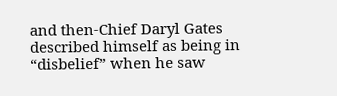and then-Chief Daryl Gates described himself as being in “disbelief” when he saw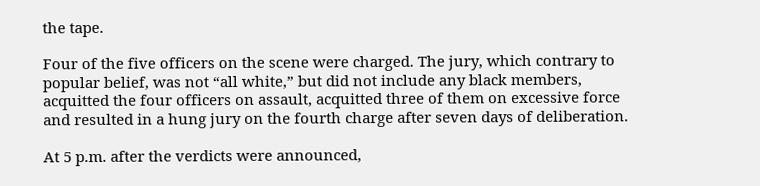the tape.

Four of the five officers on the scene were charged. The jury, which contrary to popular belief, was not “all white,” but did not include any black members, acquitted the four officers on assault, acquitted three of them on excessive force and resulted in a hung jury on the fourth charge after seven days of deliberation.

At 5 p.m. after the verdicts were announced,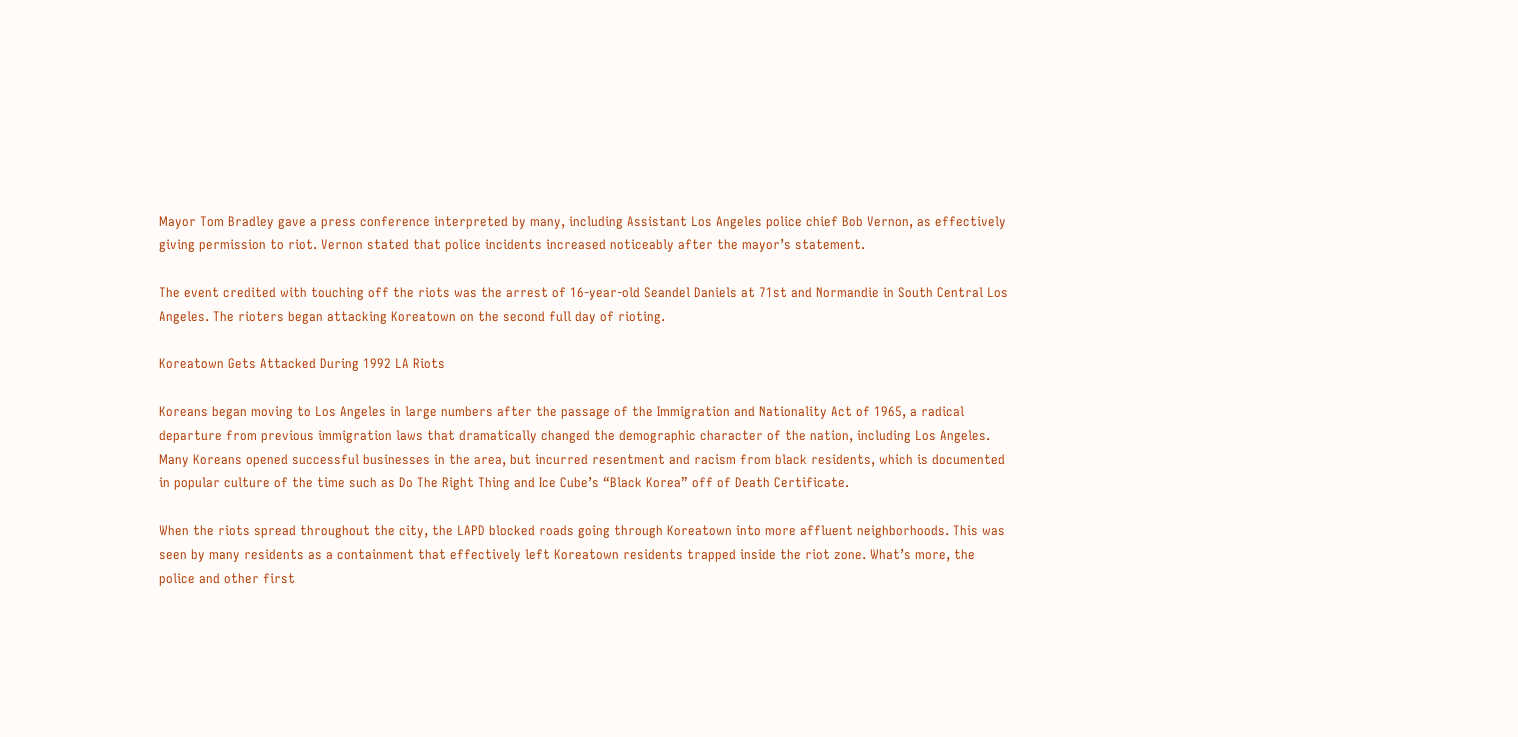Mayor Tom Bradley gave a press conference interpreted by many, including Assistant Los Angeles police chief Bob Vernon, as effectively giving permission to riot. Vernon stated that police incidents increased noticeably after the mayor’s statement.

The event credited with touching off the riots was the arrest of 16-year-old Seandel Daniels at 71st and Normandie in South Central Los Angeles. The rioters began attacking Koreatown on the second full day of rioting.

Koreatown Gets Attacked During 1992 LA Riots

Koreans began moving to Los Angeles in large numbers after the passage of the Immigration and Nationality Act of 1965, a radical departure from previous immigration laws that dramatically changed the demographic character of the nation, including Los Angeles. Many Koreans opened successful businesses in the area, but incurred resentment and racism from black residents, which is documented in popular culture of the time such as Do The Right Thing and Ice Cube’s “Black Korea” off of Death Certificate.

When the riots spread throughout the city, the LAPD blocked roads going through Koreatown into more affluent neighborhoods. This was seen by many residents as a containment that effectively left Koreatown residents trapped inside the riot zone. What’s more, the police and other first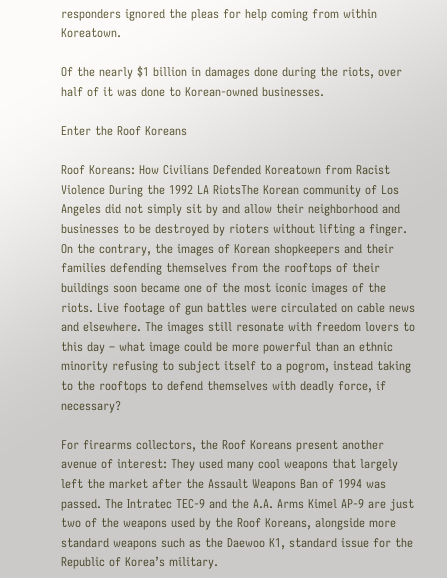responders ignored the pleas for help coming from within Koreatown.

Of the nearly $1 billion in damages done during the riots, over half of it was done to Korean-owned businesses.

Enter the Roof Koreans

Roof Koreans: How Civilians Defended Koreatown from Racist Violence During the 1992 LA RiotsThe Korean community of Los Angeles did not simply sit by and allow their neighborhood and businesses to be destroyed by rioters without lifting a finger. On the contrary, the images of Korean shopkeepers and their families defending themselves from the rooftops of their buildings soon became one of the most iconic images of the riots. Live footage of gun battles were circulated on cable news and elsewhere. The images still resonate with freedom lovers to this day – what image could be more powerful than an ethnic minority refusing to subject itself to a pogrom, instead taking to the rooftops to defend themselves with deadly force, if necessary?

For firearms collectors, the Roof Koreans present another avenue of interest: They used many cool weapons that largely left the market after the Assault Weapons Ban of 1994 was passed. The Intratec TEC-9 and the A.A. Arms Kimel AP-9 are just two of the weapons used by the Roof Koreans, alongside more standard weapons such as the Daewoo K1, standard issue for the Republic of Korea’s military.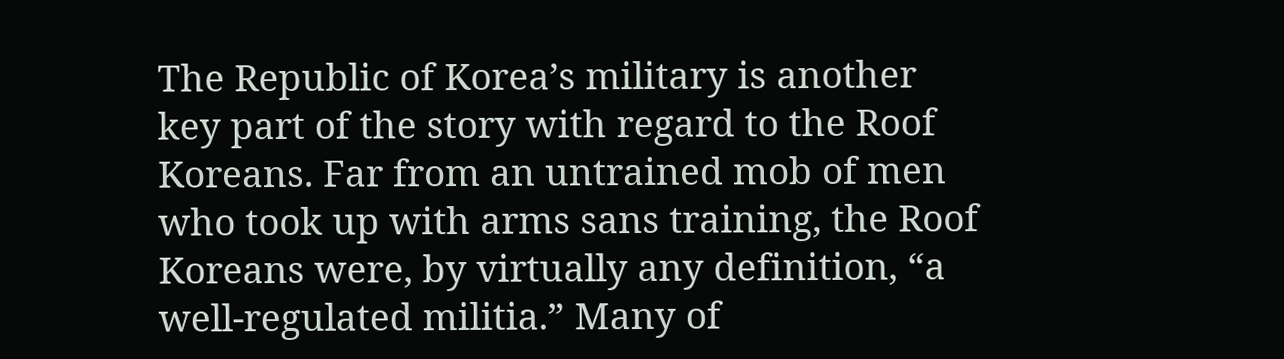The Republic of Korea’s military is another key part of the story with regard to the Roof Koreans. Far from an untrained mob of men who took up with arms sans training, the Roof Koreans were, by virtually any definition, “a well-regulated militia.” Many of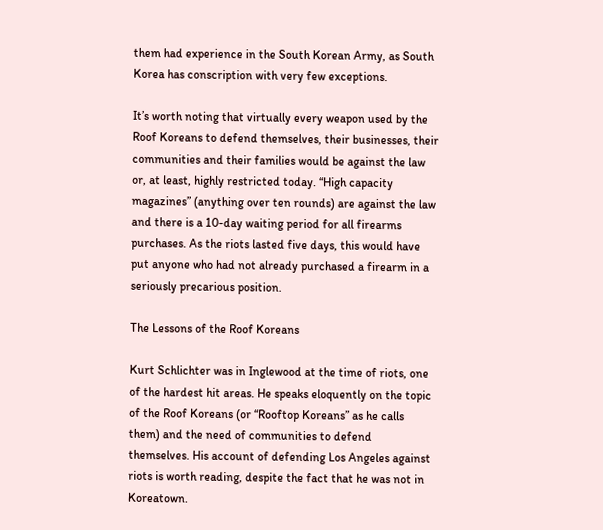them had experience in the South Korean Army, as South Korea has conscription with very few exceptions.

It’s worth noting that virtually every weapon used by the Roof Koreans to defend themselves, their businesses, their communities and their families would be against the law or, at least, highly restricted today. “High capacity magazines” (anything over ten rounds) are against the law and there is a 10-day waiting period for all firearms purchases. As the riots lasted five days, this would have put anyone who had not already purchased a firearm in a seriously precarious position.

The Lessons of the Roof Koreans

Kurt Schlichter was in Inglewood at the time of riots, one of the hardest hit areas. He speaks eloquently on the topic of the Roof Koreans (or “Rooftop Koreans” as he calls them) and the need of communities to defend themselves. His account of defending Los Angeles against riots is worth reading, despite the fact that he was not in Koreatown.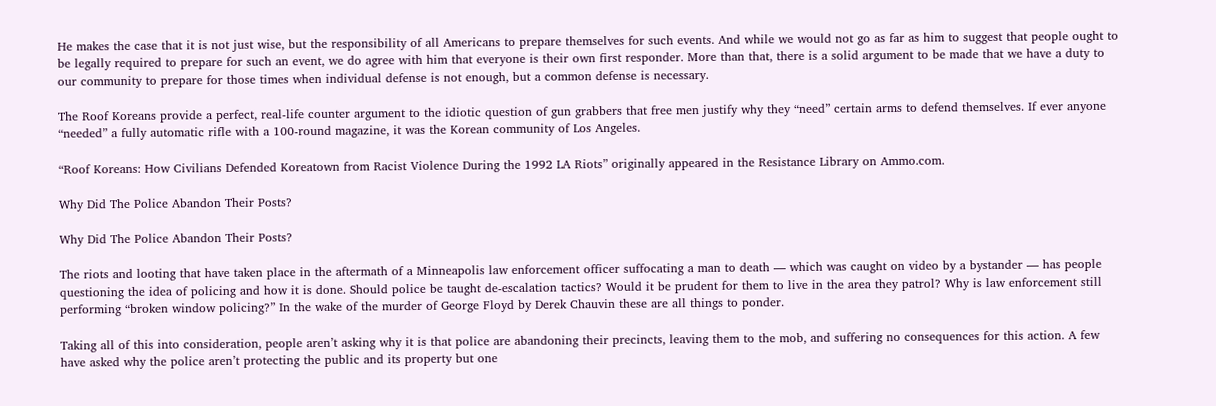He makes the case that it is not just wise, but the responsibility of all Americans to prepare themselves for such events. And while we would not go as far as him to suggest that people ought to be legally required to prepare for such an event, we do agree with him that everyone is their own first responder. More than that, there is a solid argument to be made that we have a duty to our community to prepare for those times when individual defense is not enough, but a common defense is necessary.

The Roof Koreans provide a perfect, real-life counter argument to the idiotic question of gun grabbers that free men justify why they “need” certain arms to defend themselves. If ever anyone “needed” a fully automatic rifle with a 100-round magazine, it was the Korean community of Los Angeles.

“Roof Koreans: How Civilians Defended Koreatown from Racist Violence During the 1992 LA Riots” originally appeared in the Resistance Library on Ammo.com.

Why Did The Police Abandon Their Posts?

Why Did The Police Abandon Their Posts?

The riots and looting that have taken place in the aftermath of a Minneapolis law enforcement officer suffocating a man to death — which was caught on video by a bystander — has people questioning the idea of policing and how it is done. Should police be taught de-escalation tactics? Would it be prudent for them to live in the area they patrol? Why is law enforcement still performing “broken window policing?” In the wake of the murder of George Floyd by Derek Chauvin these are all things to ponder.

Taking all of this into consideration, people aren’t asking why it is that police are abandoning their precincts, leaving them to the mob, and suffering no consequences for this action. A few have asked why the police aren’t protecting the public and its property but one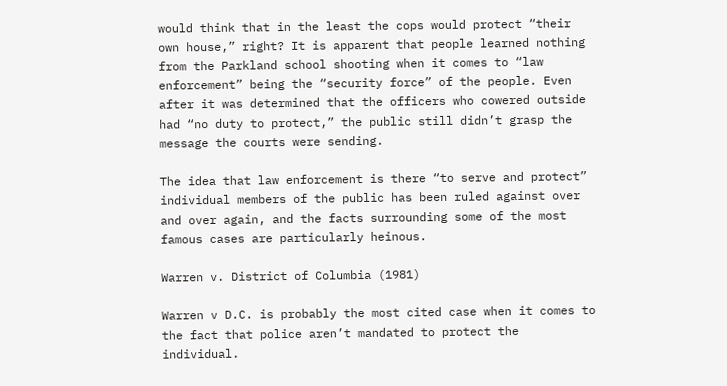would think that in the least the cops would protect “their own house,” right? It is apparent that people learned nothing from the Parkland school shooting when it comes to “law enforcement” being the “security force” of the people. Even after it was determined that the officers who cowered outside had “no duty to protect,” the public still didn’t grasp the message the courts were sending.

The idea that law enforcement is there “to serve and protect” individual members of the public has been ruled against over and over again, and the facts surrounding some of the most famous cases are particularly heinous.

Warren v. District of Columbia (1981)

Warren v D.C. is probably the most cited case when it comes to the fact that police aren’t mandated to protect the individual.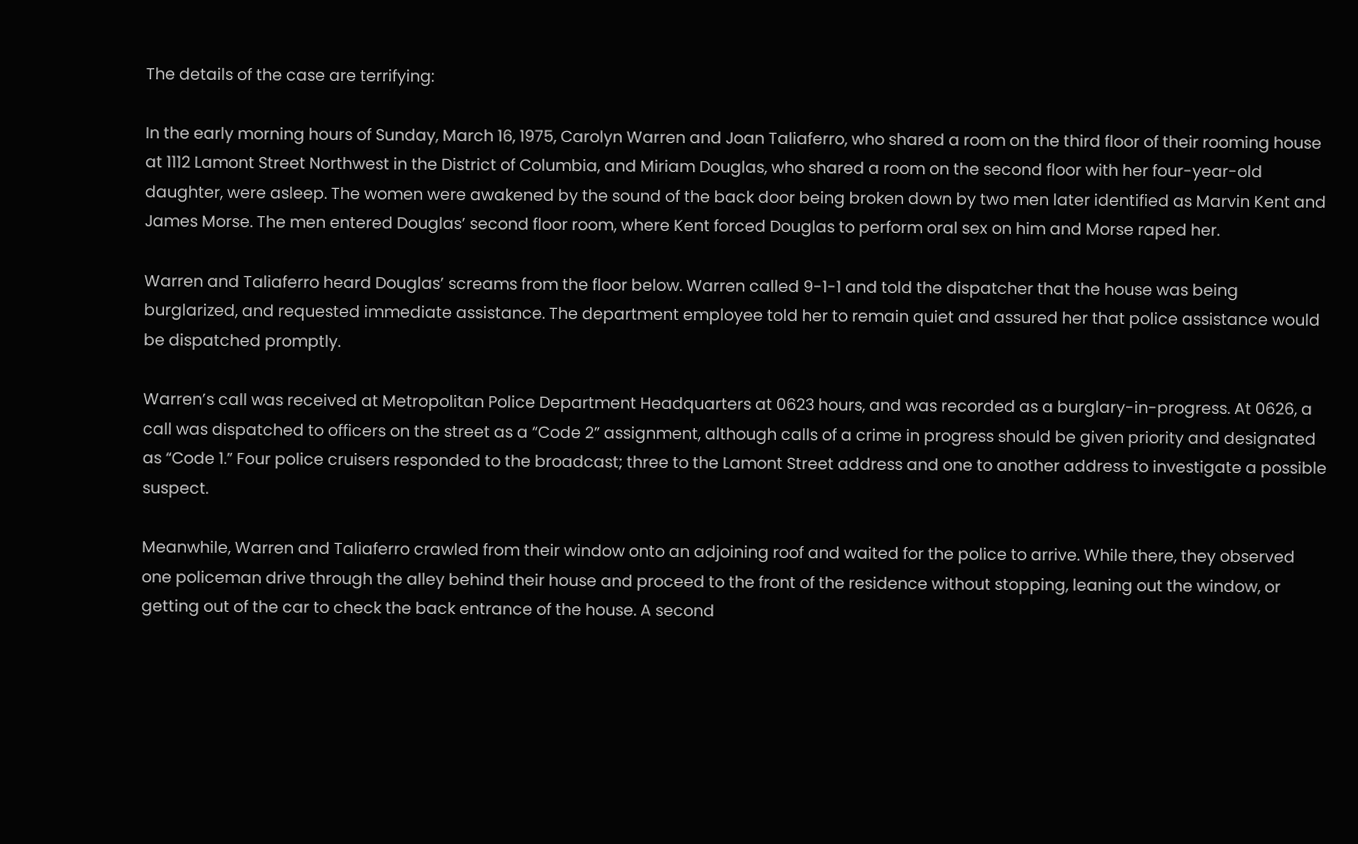The details of the case are terrifying:

In the early morning hours of Sunday, March 16, 1975, Carolyn Warren and Joan Taliaferro, who shared a room on the third floor of their rooming house at 1112 Lamont Street Northwest in the District of Columbia, and Miriam Douglas, who shared a room on the second floor with her four-year-old daughter, were asleep. The women were awakened by the sound of the back door being broken down by two men later identified as Marvin Kent and James Morse. The men entered Douglas’ second floor room, where Kent forced Douglas to perform oral sex on him and Morse raped her.

Warren and Taliaferro heard Douglas’ screams from the floor below. Warren called 9-1-1 and told the dispatcher that the house was being burglarized, and requested immediate assistance. The department employee told her to remain quiet and assured her that police assistance would be dispatched promptly.

Warren’s call was received at Metropolitan Police Department Headquarters at 0623 hours, and was recorded as a burglary-in-progress. At 0626, a call was dispatched to officers on the street as a “Code 2” assignment, although calls of a crime in progress should be given priority and designated as “Code 1.” Four police cruisers responded to the broadcast; three to the Lamont Street address and one to another address to investigate a possible suspect.

Meanwhile, Warren and Taliaferro crawled from their window onto an adjoining roof and waited for the police to arrive. While there, they observed one policeman drive through the alley behind their house and proceed to the front of the residence without stopping, leaning out the window, or getting out of the car to check the back entrance of the house. A second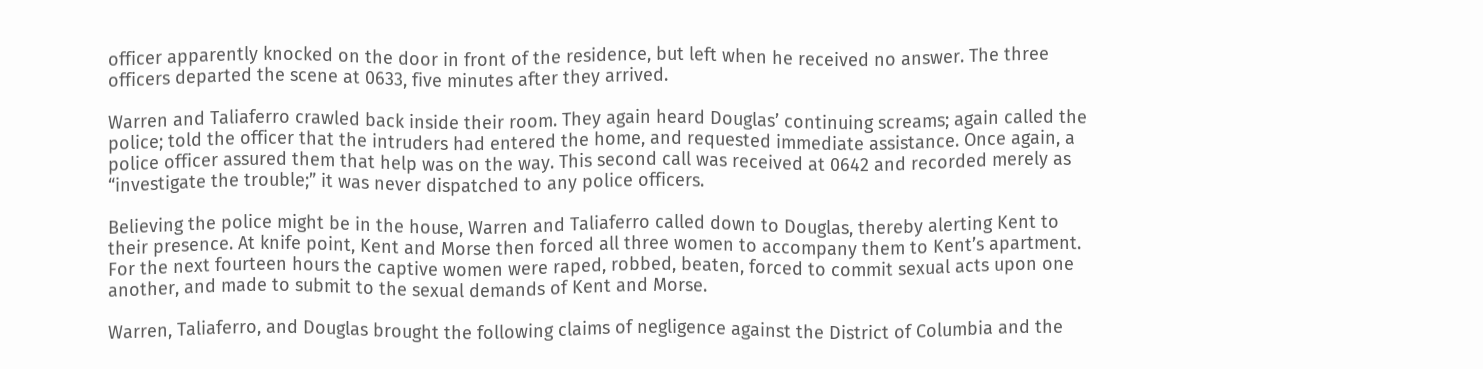officer apparently knocked on the door in front of the residence, but left when he received no answer. The three officers departed the scene at 0633, five minutes after they arrived.

Warren and Taliaferro crawled back inside their room. They again heard Douglas’ continuing screams; again called the police; told the officer that the intruders had entered the home, and requested immediate assistance. Once again, a police officer assured them that help was on the way. This second call was received at 0642 and recorded merely as “investigate the trouble;” it was never dispatched to any police officers.

Believing the police might be in the house, Warren and Taliaferro called down to Douglas, thereby alerting Kent to their presence. At knife point, Kent and Morse then forced all three women to accompany them to Kent’s apartment. For the next fourteen hours the captive women were raped, robbed, beaten, forced to commit sexual acts upon one another, and made to submit to the sexual demands of Kent and Morse.

Warren, Taliaferro, and Douglas brought the following claims of negligence against the District of Columbia and the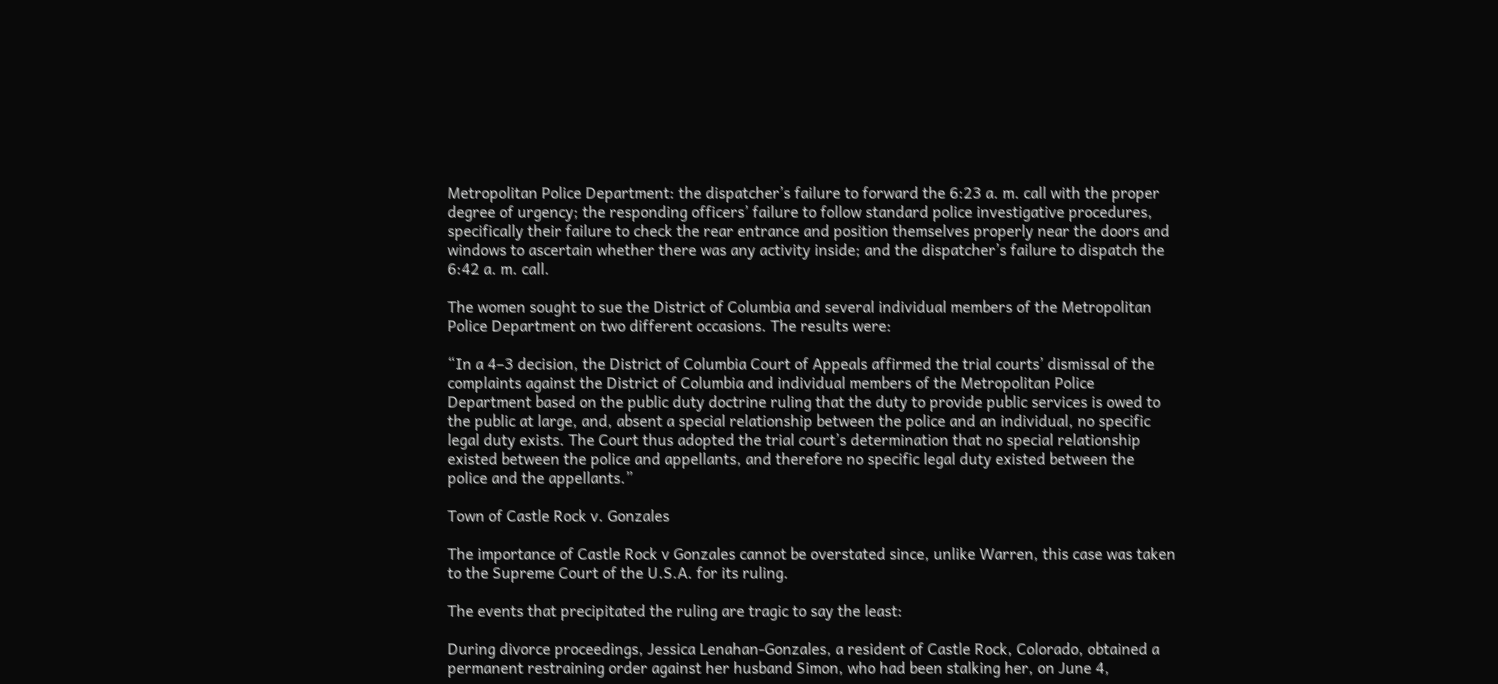Metropolitan Police Department: the dispatcher’s failure to forward the 6:23 a. m. call with the proper degree of urgency; the responding officers’ failure to follow standard police investigative procedures, specifically their failure to check the rear entrance and position themselves properly near the doors and windows to ascertain whether there was any activity inside; and the dispatcher’s failure to dispatch the 6:42 a. m. call.

The women sought to sue the District of Columbia and several individual members of the Metropolitan Police Department on two different occasions. The results were:

“In a 4–3 decision, the District of Columbia Court of Appeals affirmed the trial courts’ dismissal of the complaints against the District of Columbia and individual members of the Metropolitan Police Department based on the public duty doctrine ruling that the duty to provide public services is owed to the public at large, and, absent a special relationship between the police and an individual, no specific legal duty exists. The Court thus adopted the trial court’s determination that no special relationship existed between the police and appellants, and therefore no specific legal duty existed between the police and the appellants.”

Town of Castle Rock v. Gonzales

The importance of Castle Rock v Gonzales cannot be overstated since, unlike Warren, this case was taken to the Supreme Court of the U.S.A. for its ruling.

The events that precipitated the ruling are tragic to say the least:

During divorce proceedings, Jessica Lenahan-Gonzales, a resident of Castle Rock, Colorado, obtained a permanent restraining order against her husband Simon, who had been stalking her, on June 4,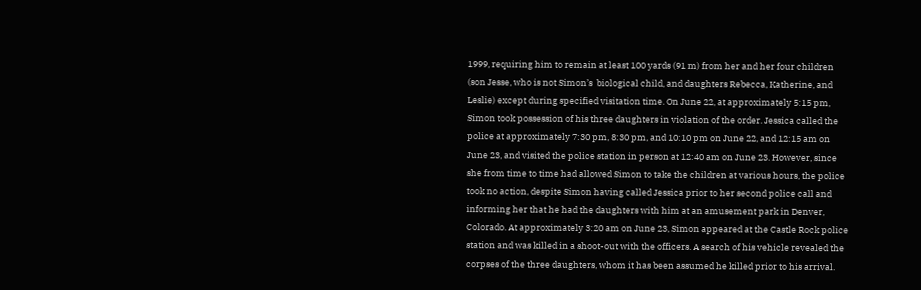1999, requiring him to remain at least 100 yards (91 m) from her and her four children (son Jesse, who is not Simon’s  biological child, and daughters Rebecca, Katherine, and Leslie) except during specified visitation time. On June 22, at approximately 5:15 pm, Simon took possession of his three daughters in violation of the order. Jessica called the police at approximately 7:30 pm, 8:30 pm, and 10:10 pm on June 22, and 12:15 am on June 23, and visited the police station in person at 12:40 am on June 23. However, since she from time to time had allowed Simon to take the children at various hours, the police took no action, despite Simon having called Jessica prior to her second police call and informing her that he had the daughters with him at an amusement park in Denver, Colorado. At approximately 3:20 am on June 23, Simon appeared at the Castle Rock police station and was killed in a shoot-out with the officers. A search of his vehicle revealed the corpses of the three daughters, whom it has been assumed he killed prior to his arrival.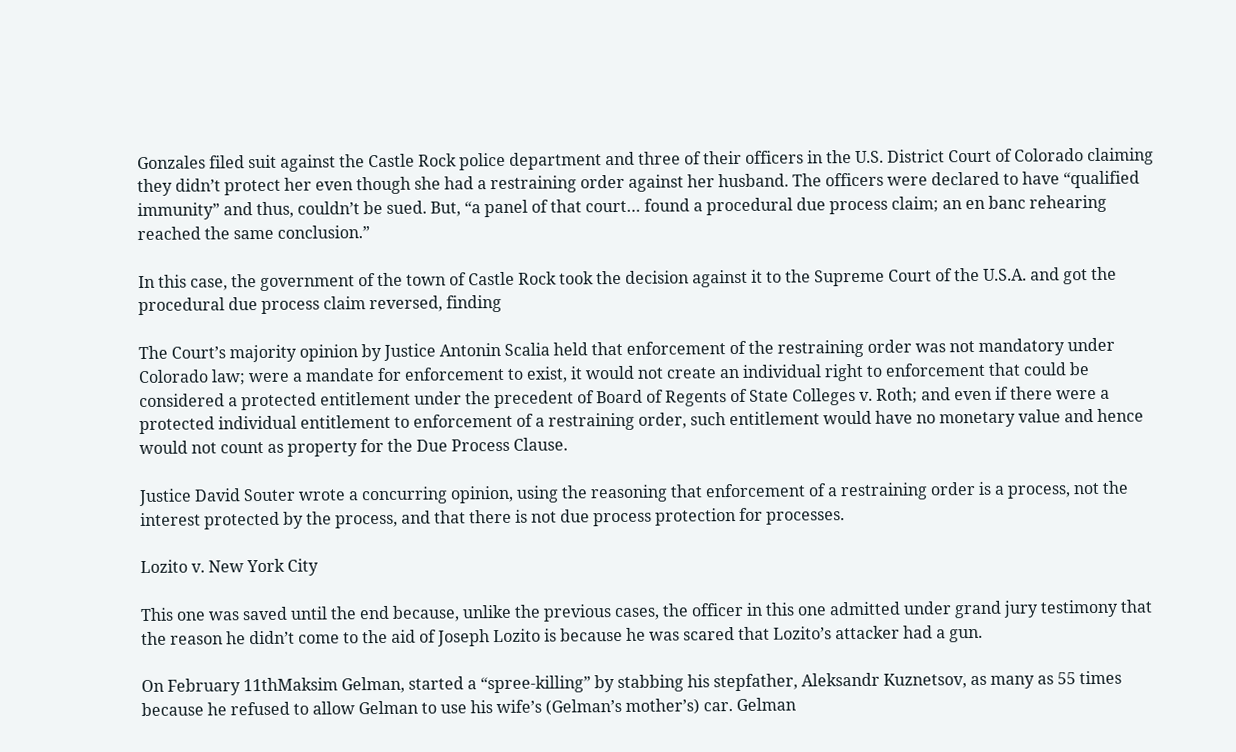Gonzales filed suit against the Castle Rock police department and three of their officers in the U.S. District Court of Colorado claiming they didn’t protect her even though she had a restraining order against her husband. The officers were declared to have “qualified immunity” and thus, couldn’t be sued. But, “a panel of that court… found a procedural due process claim; an en banc rehearing reached the same conclusion.”

In this case, the government of the town of Castle Rock took the decision against it to the Supreme Court of the U.S.A. and got the procedural due process claim reversed, finding

The Court’s majority opinion by Justice Antonin Scalia held that enforcement of the restraining order was not mandatory under Colorado law; were a mandate for enforcement to exist, it would not create an individual right to enforcement that could be considered a protected entitlement under the precedent of Board of Regents of State Colleges v. Roth; and even if there were a protected individual entitlement to enforcement of a restraining order, such entitlement would have no monetary value and hence would not count as property for the Due Process Clause.

Justice David Souter wrote a concurring opinion, using the reasoning that enforcement of a restraining order is a process, not the interest protected by the process, and that there is not due process protection for processes.

Lozito v. New York City

This one was saved until the end because, unlike the previous cases, the officer in this one admitted under grand jury testimony that the reason he didn’t come to the aid of Joseph Lozito is because he was scared that Lozito’s attacker had a gun.

On February 11thMaksim Gelman, started a “spree-killing” by stabbing his stepfather, Aleksandr Kuznetsov, as many as 55 times because he refused to allow Gelman to use his wife’s (Gelman’s mother’s) car. Gelman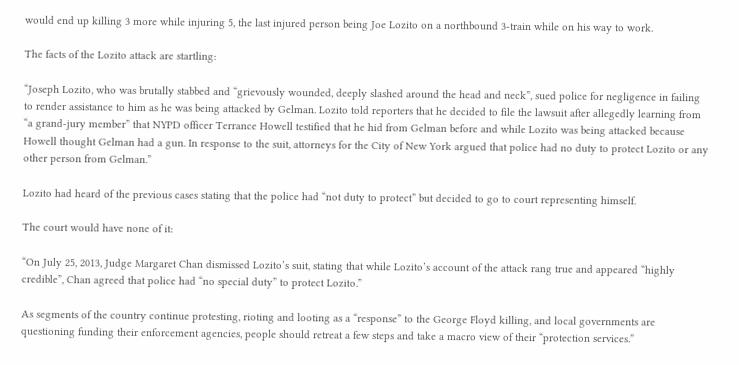would end up killing 3 more while injuring 5, the last injured person being Joe Lozito on a northbound 3-train while on his way to work.

The facts of the Lozito attack are startling:

“Joseph Lozito, who was brutally stabbed and “grievously wounded, deeply slashed around the head and neck”, sued police for negligence in failing to render assistance to him as he was being attacked by Gelman. Lozito told reporters that he decided to file the lawsuit after allegedly learning from “a grand-jury member” that NYPD officer Terrance Howell testified that he hid from Gelman before and while Lozito was being attacked because Howell thought Gelman had a gun. In response to the suit, attorneys for the City of New York argued that police had no duty to protect Lozito or any other person from Gelman.”

Lozito had heard of the previous cases stating that the police had “not duty to protect” but decided to go to court representing himself.

The court would have none of it:

“On July 25, 2013, Judge Margaret Chan dismissed Lozito’s suit, stating that while Lozito’s account of the attack rang true and appeared “highly credible”, Chan agreed that police had “no special duty” to protect Lozito.”

As segments of the country continue protesting, rioting and looting as a “response” to the George Floyd killing, and local governments are questioning funding their enforcement agencies, people should retreat a few steps and take a macro view of their “protection services.”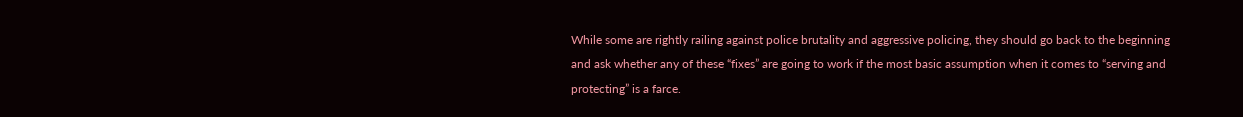While some are rightly railing against police brutality and aggressive policing, they should go back to the beginning and ask whether any of these “fixes” are going to work if the most basic assumption when it comes to “serving and protecting” is a farce.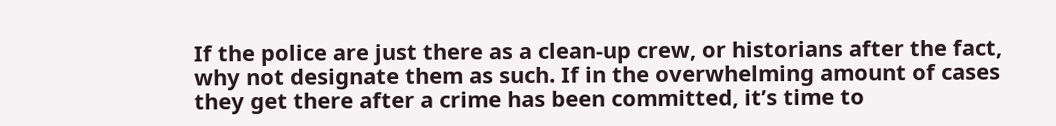If the police are just there as a clean-up crew, or historians after the fact, why not designate them as such. If in the overwhelming amount of cases they get there after a crime has been committed, it’s time to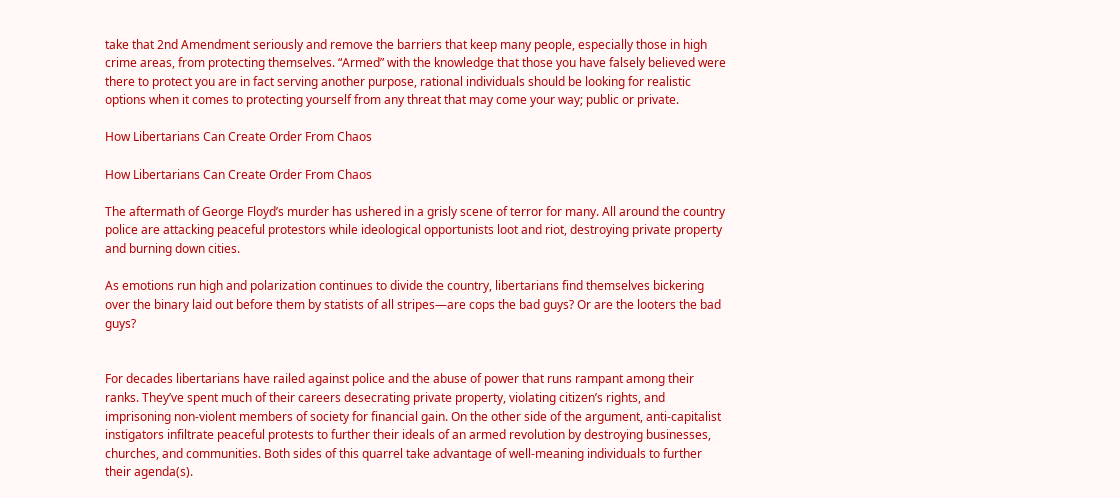take that 2nd Amendment seriously and remove the barriers that keep many people, especially those in high crime areas, from protecting themselves. “Armed” with the knowledge that those you have falsely believed were there to protect you are in fact serving another purpose, rational individuals should be looking for realistic options when it comes to protecting yourself from any threat that may come your way; public or private.

How Libertarians Can Create Order From Chaos

How Libertarians Can Create Order From Chaos

The aftermath of George Floyd’s murder has ushered in a grisly scene of terror for many. All around the country police are attacking peaceful protestors while ideological opportunists loot and riot, destroying private property and burning down cities.

As emotions run high and polarization continues to divide the country, libertarians find themselves bickering over the binary laid out before them by statists of all stripes—are cops the bad guys? Or are the looters the bad guys?


For decades libertarians have railed against police and the abuse of power that runs rampant among their ranks. They’ve spent much of their careers desecrating private property, violating citizen’s rights, and imprisoning non-violent members of society for financial gain. On the other side of the argument, anti-capitalist instigators infiltrate peaceful protests to further their ideals of an armed revolution by destroying businesses, churches, and communities. Both sides of this quarrel take advantage of well-meaning individuals to further their agenda(s).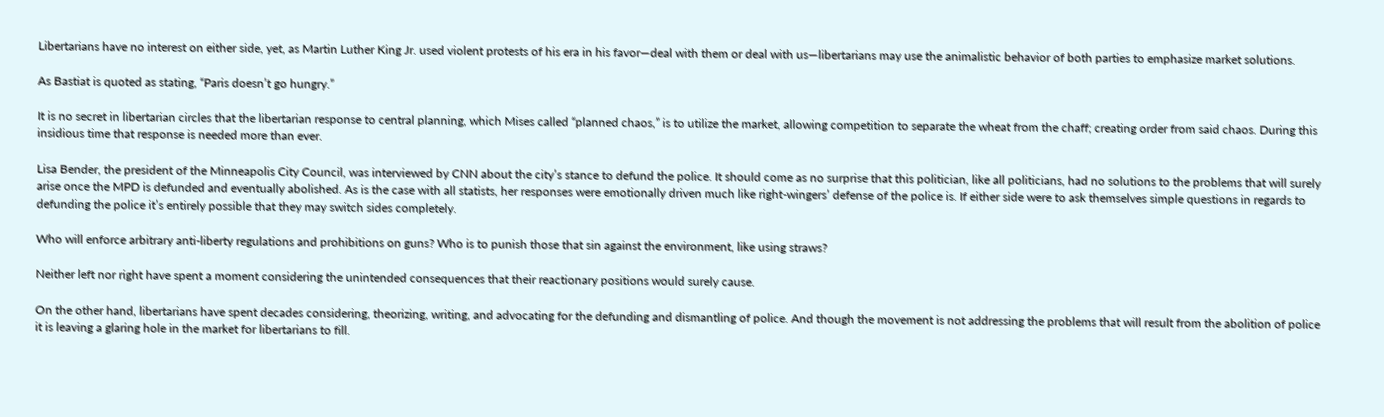Libertarians have no interest on either side, yet, as Martin Luther King Jr. used violent protests of his era in his favor—deal with them or deal with us—libertarians may use the animalistic behavior of both parties to emphasize market solutions.

As Bastiat is quoted as stating, “Paris doesn’t go hungry.”

It is no secret in libertarian circles that the libertarian response to central planning, which Mises called “planned chaos,” is to utilize the market, allowing competition to separate the wheat from the chaff; creating order from said chaos. During this insidious time that response is needed more than ever.

Lisa Bender, the president of the Minneapolis City Council, was interviewed by CNN about the city’s stance to defund the police. It should come as no surprise that this politician, like all politicians, had no solutions to the problems that will surely arise once the MPD is defunded and eventually abolished. As is the case with all statists, her responses were emotionally driven much like right-wingers’ defense of the police is. If either side were to ask themselves simple questions in regards to defunding the police it’s entirely possible that they may switch sides completely.

Who will enforce arbitrary anti-liberty regulations and prohibitions on guns? Who is to punish those that sin against the environment, like using straws?

Neither left nor right have spent a moment considering the unintended consequences that their reactionary positions would surely cause.

On the other hand, libertarians have spent decades considering, theorizing, writing, and advocating for the defunding and dismantling of police. And though the movement is not addressing the problems that will result from the abolition of police it is leaving a glaring hole in the market for libertarians to fill.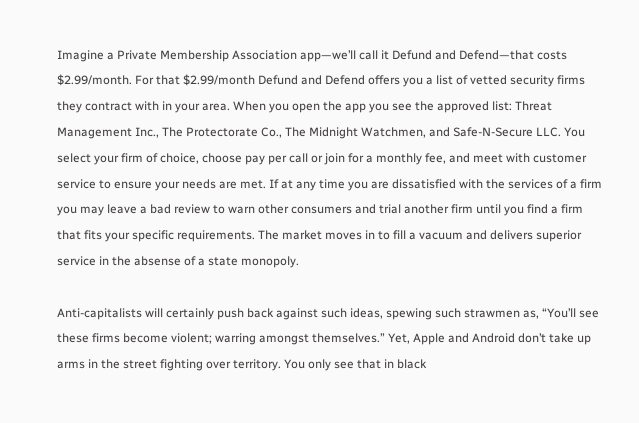Imagine a Private Membership Association app—we’ll call it Defund and Defend—that costs $2.99/month. For that $2.99/month Defund and Defend offers you a list of vetted security firms they contract with in your area. When you open the app you see the approved list: Threat Management Inc., The Protectorate Co., The Midnight Watchmen, and Safe-N-Secure LLC. You select your firm of choice, choose pay per call or join for a monthly fee, and meet with customer service to ensure your needs are met. If at any time you are dissatisfied with the services of a firm you may leave a bad review to warn other consumers and trial another firm until you find a firm that fits your specific requirements. The market moves in to fill a vacuum and delivers superior service in the absense of a state monopoly.

Anti-capitalists will certainly push back against such ideas, spewing such strawmen as, “You’ll see these firms become violent; warring amongst themselves.” Yet, Apple and Android don’t take up arms in the street fighting over territory. You only see that in black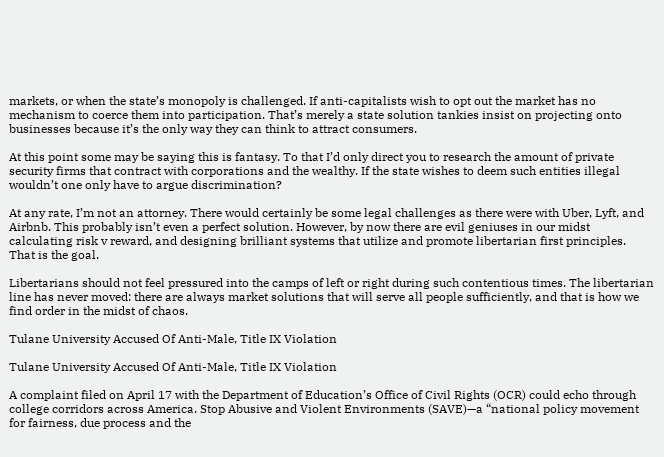markets, or when the state’s monopoly is challenged. If anti-capitalists wish to opt out the market has no mechanism to coerce them into participation. That’s merely a state solution tankies insist on projecting onto businesses because it’s the only way they can think to attract consumers.

At this point some may be saying this is fantasy. To that I’d only direct you to research the amount of private security firms that contract with corporations and the wealthy. If the state wishes to deem such entities illegal wouldn’t one only have to argue discrimination?

At any rate, I’m not an attorney. There would certainly be some legal challenges as there were with Uber, Lyft, and Airbnb. This probably isn’t even a perfect solution. However, by now there are evil geniuses in our midst calculating risk v reward, and designing brilliant systems that utilize and promote libertarian first principles. That is the goal.

Libertarians should not feel pressured into the camps of left or right during such contentious times. The libertarian line has never moved: there are always market solutions that will serve all people sufficiently, and that is how we find order in the midst of chaos.

Tulane University Accused Of Anti-Male, Title IX Violation

Tulane University Accused Of Anti-Male, Title IX Violation

A complaint filed on April 17 with the Department of Education’s Office of Civil Rights (OCR) could echo through college corridors across America. Stop Abusive and Violent Environments (SAVE)—a “national policy movement for fairness, due process and the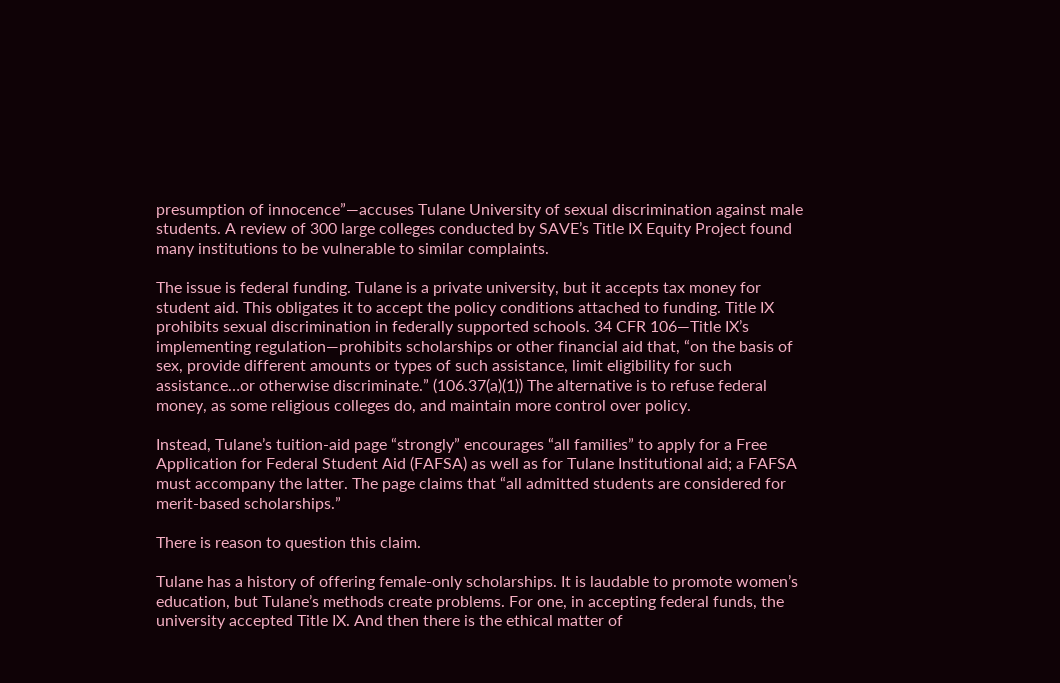presumption of innocence”—accuses Tulane University of sexual discrimination against male students. A review of 300 large colleges conducted by SAVE’s Title IX Equity Project found many institutions to be vulnerable to similar complaints.

The issue is federal funding. Tulane is a private university, but it accepts tax money for student aid. This obligates it to accept the policy conditions attached to funding. Title IX prohibits sexual discrimination in federally supported schools. 34 CFR 106—Title IX’s implementing regulation—prohibits scholarships or other financial aid that, “on the basis of sex, provide different amounts or types of such assistance, limit eligibility for such assistance…or otherwise discriminate.” (106.37(a)(1)) The alternative is to refuse federal money, as some religious colleges do, and maintain more control over policy.

Instead, Tulane’s tuition-aid page “strongly” encourages “all families” to apply for a Free Application for Federal Student Aid (FAFSA) as well as for Tulane Institutional aid; a FAFSA must accompany the latter. The page claims that “all admitted students are considered for merit-based scholarships.”

There is reason to question this claim.

Tulane has a history of offering female-only scholarships. It is laudable to promote women’s education, but Tulane’s methods create problems. For one, in accepting federal funds, the university accepted Title IX. And then there is the ethical matter of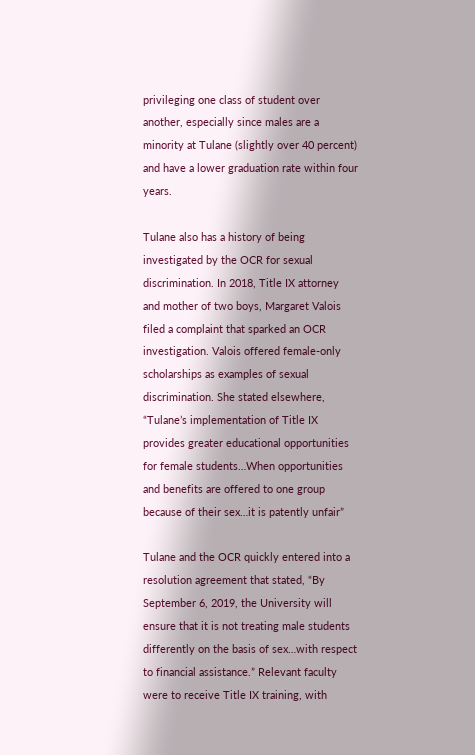privileging one class of student over another, especially since males are a minority at Tulane (slightly over 40 percent) and have a lower graduation rate within four years.

Tulane also has a history of being investigated by the OCR for sexual discrimination. In 2018, Title IX attorney and mother of two boys, Margaret Valois filed a complaint that sparked an OCR investigation. Valois offered female-only scholarships as examples of sexual discrimination. She stated elsewhere, “Tulane’s implementation of Title IX provides greater educational opportunities for female students…When opportunities and benefits are offered to one group because of their sex…it is patently unfair”

Tulane and the OCR quickly entered into a resolution agreement that stated, “By September 6, 2019, the University will ensure that it is not treating male students differently on the basis of sex…with respect to financial assistance.” Relevant faculty were to receive Title IX training, with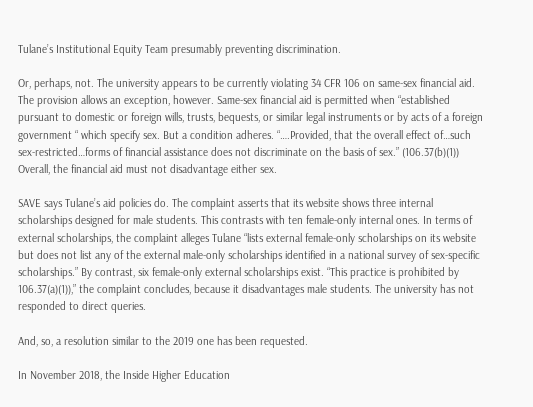Tulane’s Institutional Equity Team presumably preventing discrimination.

Or, perhaps, not. The university appears to be currently violating 34 CFR 106 on same-sex financial aid. The provision allows an exception, however. Same-sex financial aid is permitted when “established pursuant to domestic or foreign wills, trusts, bequests, or similar legal instruments or by acts of a foreign government “ which specify sex. But a condition adheres. “….Provided, that the overall effect of…such sex-restricted…forms of financial assistance does not discriminate on the basis of sex.” (106.37(b)(1)) Overall, the financial aid must not disadvantage either sex.

SAVE says Tulane’s aid policies do. The complaint asserts that its website shows three internal scholarships designed for male students. This contrasts with ten female-only internal ones. In terms of external scholarships, the complaint alleges Tulane “lists external female-only scholarships on its website but does not list any of the external male-only scholarships identified in a national survey of sex-specific scholarships.” By contrast, six female-only external scholarships exist. “This practice is prohibited by 106.37(a)(1)),” the complaint concludes, because it disadvantages male students. The university has not responded to direct queries.

And, so, a resolution similar to the 2019 one has been requested.

In November 2018, the Inside Higher Education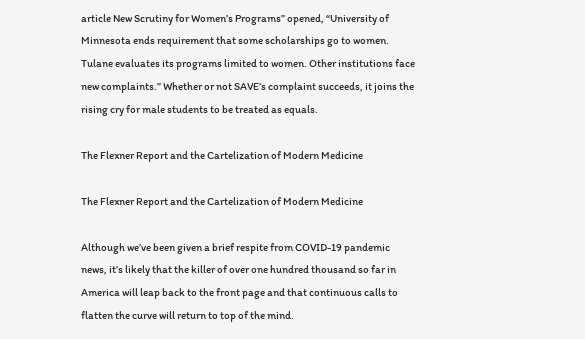article New Scrutiny for Women’s Programs” opened, “University of Minnesota ends requirement that some scholarships go to women. Tulane evaluates its programs limited to women. Other institutions face new complaints.” Whether or not SAVE’s complaint succeeds, it joins the rising cry for male students to be treated as equals.

The Flexner Report and the Cartelization of Modern Medicine

The Flexner Report and the Cartelization of Modern Medicine

Although we’ve been given a brief respite from COVID-19 pandemic news, it’s likely that the killer of over one hundred thousand so far in America will leap back to the front page and that continuous calls to flatten the curve will return to top of the mind.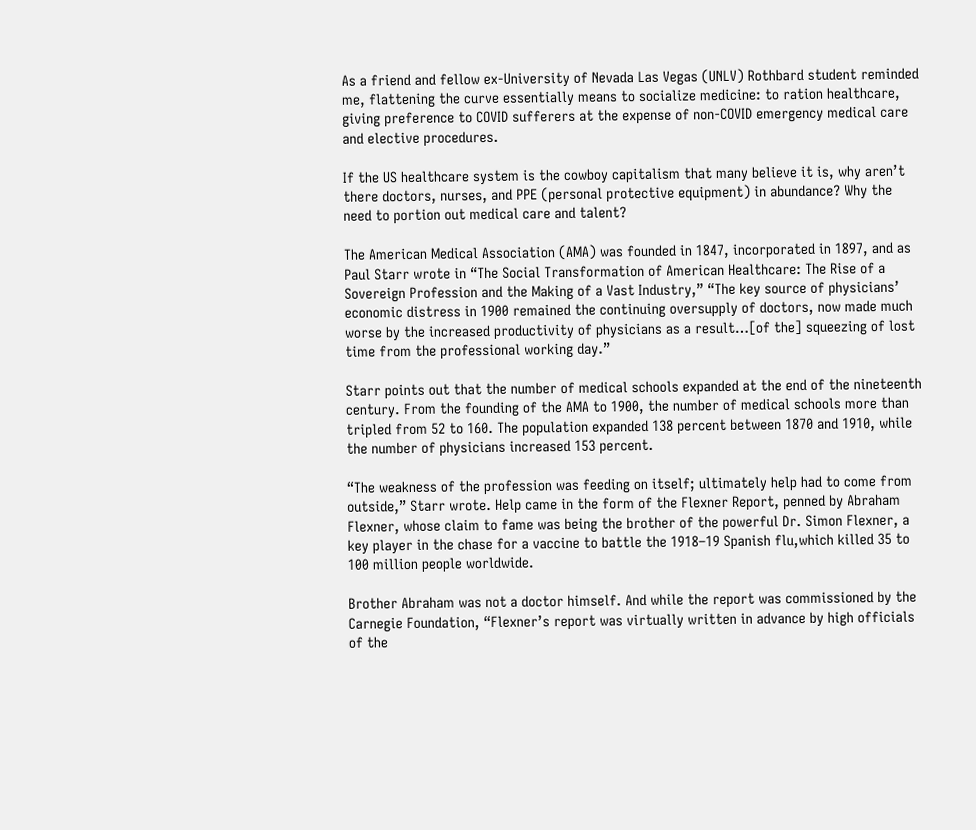As a friend and fellow ex-University of Nevada Las Vegas (UNLV) Rothbard student reminded me, flattening the curve essentially means to socialize medicine: to ration healthcare, giving preference to COVID sufferers at the expense of non-COVID emergency medical care and elective procedures.

If the US healthcare system is the cowboy capitalism that many believe it is, why aren’t there doctors, nurses, and PPE (personal protective equipment) in abundance? Why the need to portion out medical care and talent?

The American Medical Association (AMA) was founded in 1847, incorporated in 1897, and as Paul Starr wrote in “The Social Transformation of American Healthcare: The Rise of a Sovereign Profession and the Making of a Vast Industry,” “The key source of physicians’ economic distress in 1900 remained the continuing oversupply of doctors, now made much worse by the increased productivity of physicians as a result…[of the] squeezing of lost time from the professional working day.”

Starr points out that the number of medical schools expanded at the end of the nineteenth century. From the founding of the AMA to 1900, the number of medical schools more than tripled from 52 to 160. The population expanded 138 percent between 1870 and 1910, while the number of physicians increased 153 percent.

“The weakness of the profession was feeding on itself; ultimately help had to come from outside,” Starr wrote. Help came in the form of the Flexner Report, penned by Abraham Flexner, whose claim to fame was being the brother of the powerful Dr. Simon Flexner, a key player in the chase for a vaccine to battle the 1918–19 Spanish flu,which killed 35 to 100 million people worldwide.

Brother Abraham was not a doctor himself. And while the report was commissioned by the Carnegie Foundation, “Flexner’s report was virtually written in advance by high officials of the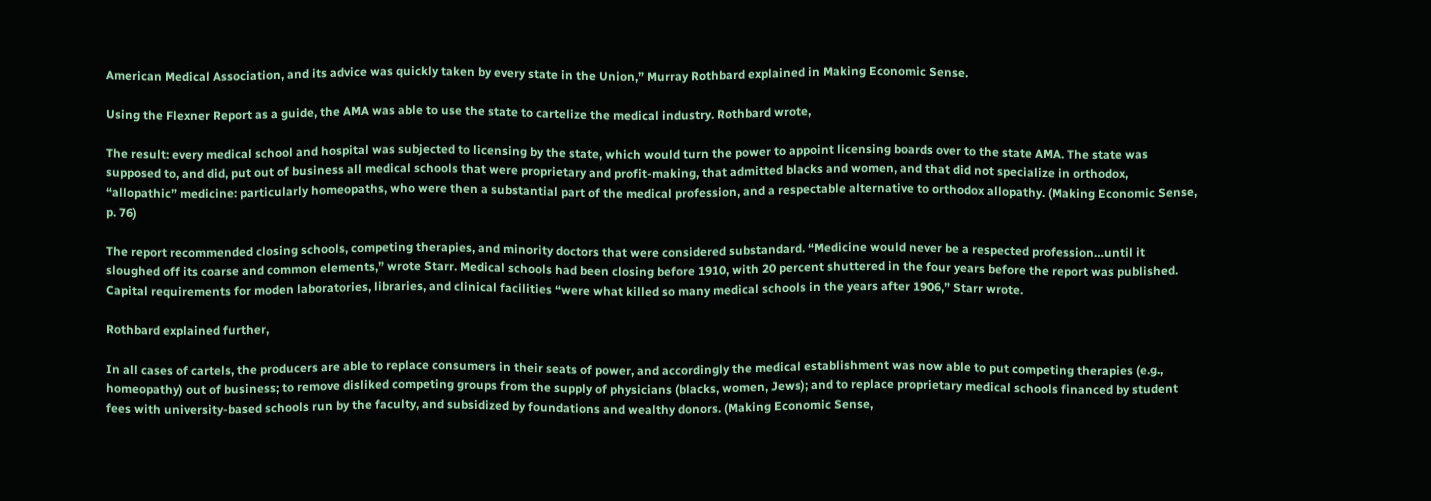American Medical Association, and its advice was quickly taken by every state in the Union,” Murray Rothbard explained in Making Economic Sense.

Using the Flexner Report as a guide, the AMA was able to use the state to cartelize the medical industry. Rothbard wrote,

The result: every medical school and hospital was subjected to licensing by the state, which would turn the power to appoint licensing boards over to the state AMA. The state was supposed to, and did, put out of business all medical schools that were proprietary and profit-making, that admitted blacks and women, and that did not specialize in orthodox, “allopathic” medicine: particularly homeopaths, who were then a substantial part of the medical profession, and a respectable alternative to orthodox allopathy. (Making Economic Sense, p. 76)

The report recommended closing schools, competing therapies, and minority doctors that were considered substandard. “Medicine would never be a respected profession…until it sloughed off its coarse and common elements,” wrote Starr. Medical schools had been closing before 1910, with 20 percent shuttered in the four years before the report was published. Capital requirements for moden laboratories, libraries, and clinical facilities “were what killed so many medical schools in the years after 1906,” Starr wrote.

Rothbard explained further,

In all cases of cartels, the producers are able to replace consumers in their seats of power, and accordingly the medical establishment was now able to put competing therapies (e.g., homeopathy) out of business; to remove disliked competing groups from the supply of physicians (blacks, women, Jews); and to replace proprietary medical schools financed by student fees with university-based schools run by the faculty, and subsidized by foundations and wealthy donors. (Making Economic Sense,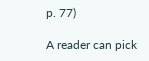p. 77)

A reader can pick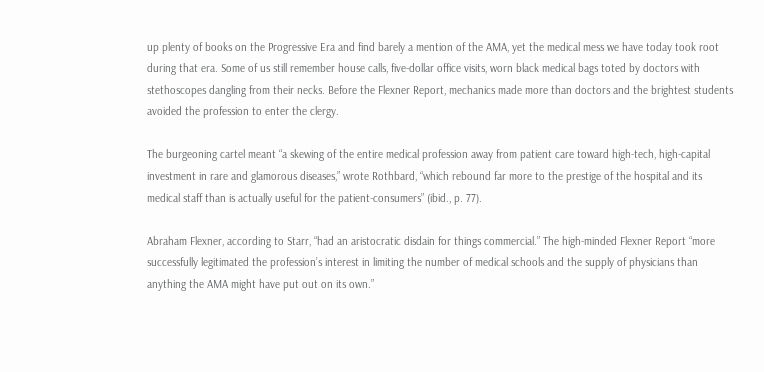up plenty of books on the Progressive Era and find barely a mention of the AMA, yet the medical mess we have today took root during that era. Some of us still remember house calls, five-dollar office visits, worn black medical bags toted by doctors with stethoscopes dangling from their necks. Before the Flexner Report, mechanics made more than doctors and the brightest students avoided the profession to enter the clergy.

The burgeoning cartel meant “a skewing of the entire medical profession away from patient care toward high-tech, high-capital investment in rare and glamorous diseases,” wrote Rothbard, “which rebound far more to the prestige of the hospital and its medical staff than is actually useful for the patient-consumers” (ibid., p. 77).

Abraham Flexner, according to Starr, “had an aristocratic disdain for things commercial.” The high-minded Flexner Report “more successfully legitimated the profession’s interest in limiting the number of medical schools and the supply of physicians than anything the AMA might have put out on its own.”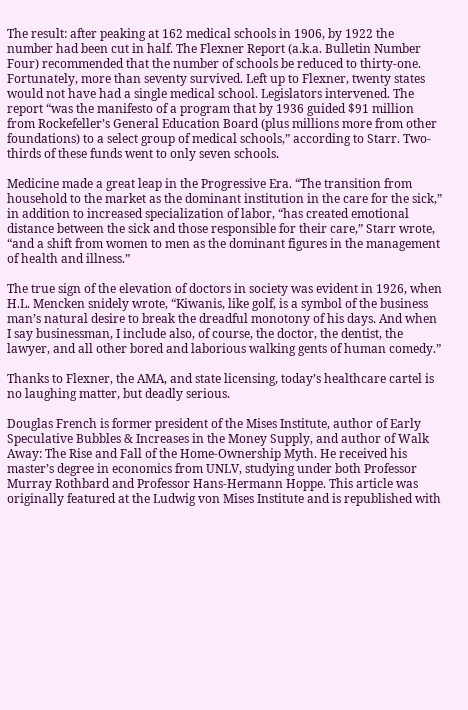The result: after peaking at 162 medical schools in 1906, by 1922 the number had been cut in half. The Flexner Report (a.k.a. Bulletin Number Four) recommended that the number of schools be reduced to thirty-one. Fortunately, more than seventy survived. Left up to Flexner, twenty states would not have had a single medical school. Legislators intervened. The report “was the manifesto of a program that by 1936 guided $91 million from Rockefeller’s General Education Board (plus millions more from other foundations) to a select group of medical schools,” according to Starr. Two-thirds of these funds went to only seven schools.

Medicine made a great leap in the Progressive Era. “The transition from household to the market as the dominant institution in the care for the sick,” in addition to increased specialization of labor, “has created emotional distance between the sick and those responsible for their care,” Starr wrote, “and a shift from women to men as the dominant figures in the management of health and illness.”

The true sign of the elevation of doctors in society was evident in 1926, when H.L. Mencken snidely wrote, “Kiwanis, like golf, is a symbol of the business man’s natural desire to break the dreadful monotony of his days. And when I say businessman, I include also, of course, the doctor, the dentist, the lawyer, and all other bored and laborious walking gents of human comedy.”

Thanks to Flexner, the AMA, and state licensing, today’s healthcare cartel is no laughing matter, but deadly serious.

Douglas French is former president of the Mises Institute, author of Early Speculative Bubbles & Increases in the Money Supply, and author of Walk Away: The Rise and Fall of the Home-Ownership Myth. He received his master’s degree in economics from UNLV, studying under both Professor Murray Rothbard and Professor Hans-Hermann Hoppe. This article was originally featured at the Ludwig von Mises Institute and is republished with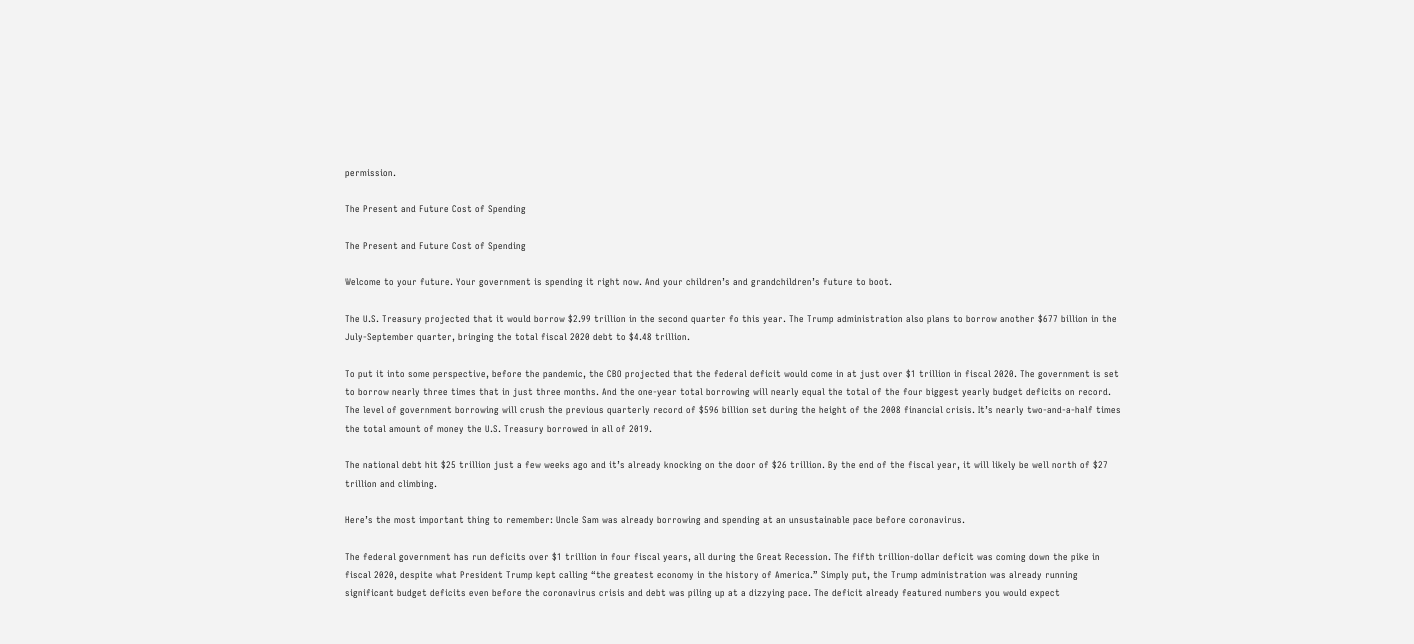permission.

The Present and Future Cost of Spending

The Present and Future Cost of Spending

Welcome to your future. Your government is spending it right now. And your children’s and grandchildren’s future to boot.

The U.S. Treasury projected that it would borrow $2.99 trillion in the second quarter fo this year. The Trump administration also plans to borrow another $677 billion in the July-September quarter, bringing the total fiscal 2020 debt to $4.48 trillion.

To put it into some perspective, before the pandemic, the CBO projected that the federal deficit would come in at just over $1 trillion in fiscal 2020. The government is set to borrow nearly three times that in just three months. And the one-year total borrowing will nearly equal the total of the four biggest yearly budget deficits on record. The level of government borrowing will crush the previous quarterly record of $596 billion set during the height of the 2008 financial crisis. It’s nearly two-and-a-half times the total amount of money the U.S. Treasury borrowed in all of 2019.

The national debt hit $25 trillion just a few weeks ago and it’s already knocking on the door of $26 trillion. By the end of the fiscal year, it will likely be well north of $27 trillion and climbing.

Here’s the most important thing to remember: Uncle Sam was already borrowing and spending at an unsustainable pace before coronavirus.

The federal government has run deficits over $1 trillion in four fiscal years, all during the Great Recession. The fifth trillion-dollar deficit was coming down the pike in fiscal 2020, despite what President Trump kept calling “the greatest economy in the history of America.” Simply put, the Trump administration was already running significant budget deficits even before the coronavirus crisis and debt was piling up at a dizzying pace. The deficit already featured numbers you would expect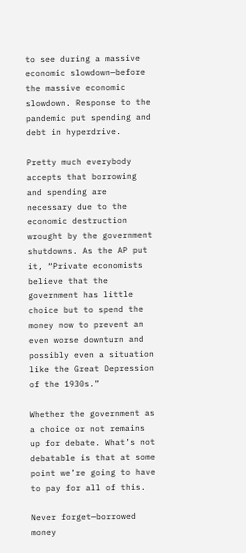to see during a massive economic slowdown—before the massive economic slowdown. Response to the pandemic put spending and debt in hyperdrive.

Pretty much everybody accepts that borrowing and spending are necessary due to the economic destruction wrought by the government shutdowns. As the AP put it, “Private economists believe that the government has little choice but to spend the money now to prevent an even worse downturn and possibly even a situation like the Great Depression of the 1930s.”

Whether the government as a choice or not remains up for debate. What’s not debatable is that at some point we’re going to have to pay for all of this.

Never forget—borrowed money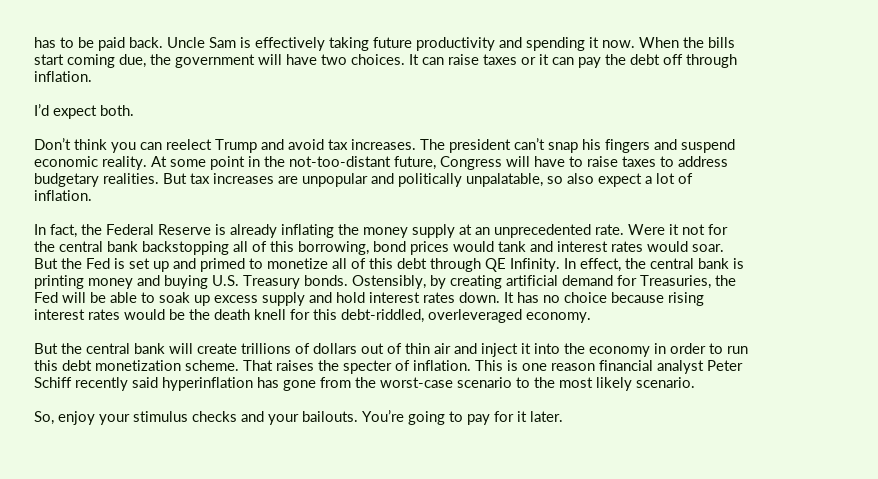has to be paid back. Uncle Sam is effectively taking future productivity and spending it now. When the bills start coming due, the government will have two choices. It can raise taxes or it can pay the debt off through inflation.

I’d expect both.

Don’t think you can reelect Trump and avoid tax increases. The president can’t snap his fingers and suspend economic reality. At some point in the not-too-distant future, Congress will have to raise taxes to address budgetary realities. But tax increases are unpopular and politically unpalatable, so also expect a lot of inflation.

In fact, the Federal Reserve is already inflating the money supply at an unprecedented rate. Were it not for the central bank backstopping all of this borrowing, bond prices would tank and interest rates would soar. But the Fed is set up and primed to monetize all of this debt through QE Infinity. In effect, the central bank is printing money and buying U.S. Treasury bonds. Ostensibly, by creating artificial demand for Treasuries, the Fed will be able to soak up excess supply and hold interest rates down. It has no choice because rising interest rates would be the death knell for this debt-riddled, overleveraged economy.

But the central bank will create trillions of dollars out of thin air and inject it into the economy in order to run this debt monetization scheme. That raises the specter of inflation. This is one reason financial analyst Peter Schiff recently said hyperinflation has gone from the worst-case scenario to the most likely scenario.

So, enjoy your stimulus checks and your bailouts. You’re going to pay for it later.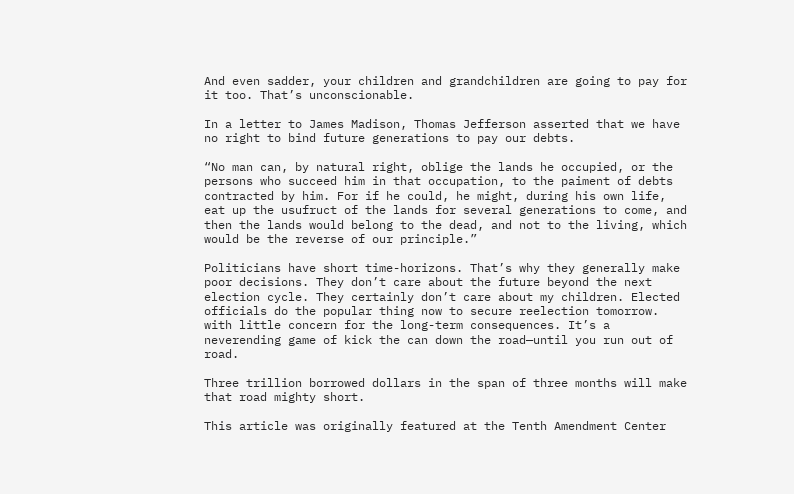And even sadder, your children and grandchildren are going to pay for it too. That’s unconscionable.

In a letter to James Madison, Thomas Jefferson asserted that we have no right to bind future generations to pay our debts.

“No man can, by natural right, oblige the lands he occupied, or the persons who succeed him in that occupation, to the paiment of debts contracted by him. For if he could, he might, during his own life, eat up the usufruct of the lands for several generations to come, and then the lands would belong to the dead, and not to the living, which would be the reverse of our principle.”

Politicians have short time-horizons. That’s why they generally make poor decisions. They don’t care about the future beyond the next election cycle. They certainly don’t care about my children. Elected officials do the popular thing now to secure reelection tomorrow. with little concern for the long-term consequences. It’s a neverending game of kick the can down the road—until you run out of road.

Three trillion borrowed dollars in the span of three months will make that road mighty short.

This article was originally featured at the Tenth Amendment Center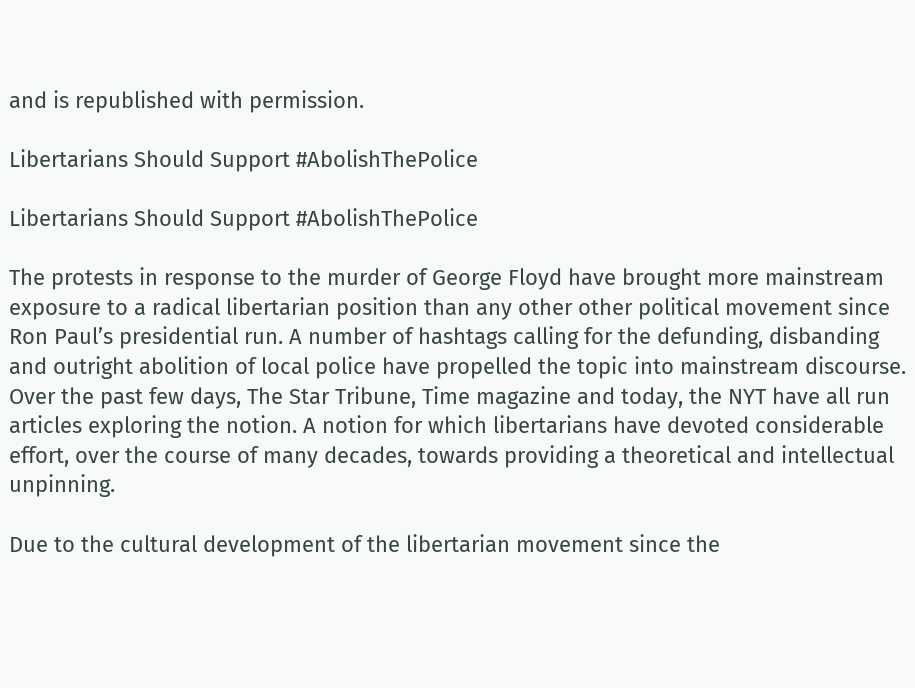and is republished with permission.

Libertarians Should Support #AbolishThePolice

Libertarians Should Support #AbolishThePolice

The protests in response to the murder of George Floyd have brought more mainstream exposure to a radical libertarian position than any other other political movement since Ron Paul’s presidential run. A number of hashtags calling for the defunding, disbanding and outright abolition of local police have propelled the topic into mainstream discourse. Over the past few days, The Star Tribune, Time magazine and today, the NYT have all run articles exploring the notion. A notion for which libertarians have devoted considerable effort, over the course of many decades, towards providing a theoretical and intellectual unpinning.

Due to the cultural development of the libertarian movement since the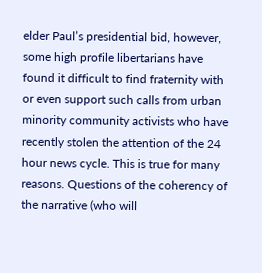elder Paul’s presidential bid, however, some high profile libertarians have found it difficult to find fraternity with or even support such calls from urban minority community activists who have recently stolen the attention of the 24 hour news cycle. This is true for many reasons. Questions of the coherency of the narrative (who will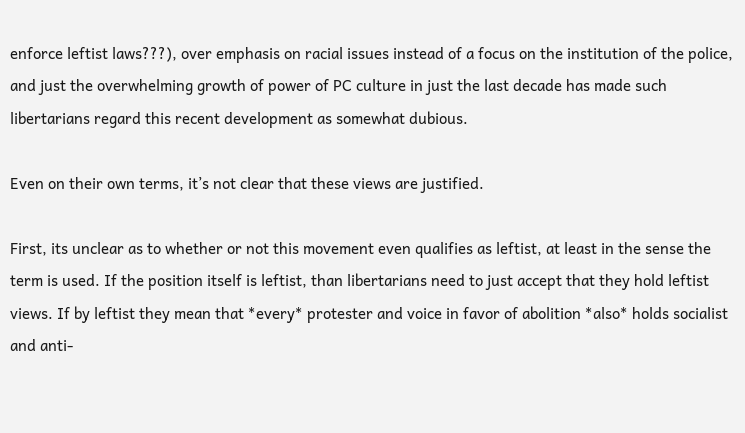enforce leftist laws???), over emphasis on racial issues instead of a focus on the institution of the police, and just the overwhelming growth of power of PC culture in just the last decade has made such libertarians regard this recent development as somewhat dubious.

Even on their own terms, it’s not clear that these views are justified.

First, its unclear as to whether or not this movement even qualifies as leftist, at least in the sense the term is used. If the position itself is leftist, than libertarians need to just accept that they hold leftist views. If by leftist they mean that *every* protester and voice in favor of abolition *also* holds socialist and anti-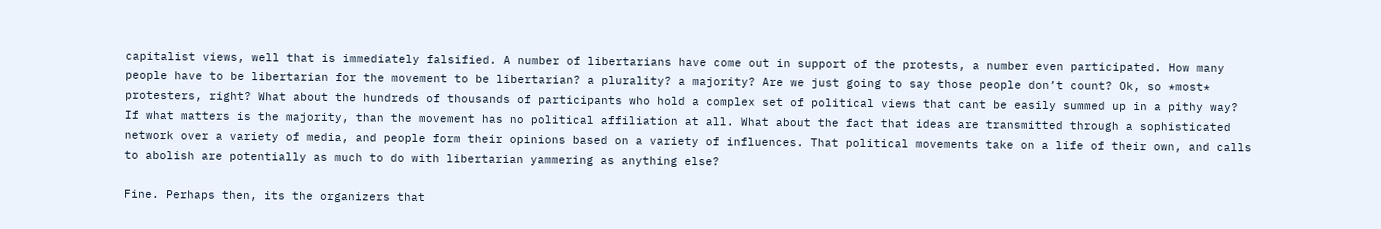capitalist views, well that is immediately falsified. A number of libertarians have come out in support of the protests, a number even participated. How many people have to be libertarian for the movement to be libertarian? a plurality? a majority? Are we just going to say those people don’t count? Ok, so *most* protesters, right? What about the hundreds of thousands of participants who hold a complex set of political views that cant be easily summed up in a pithy way?  If what matters is the majority, than the movement has no political affiliation at all. What about the fact that ideas are transmitted through a sophisticated network over a variety of media, and people form their opinions based on a variety of influences. That political movements take on a life of their own, and calls to abolish are potentially as much to do with libertarian yammering as anything else?

Fine. Perhaps then, its the organizers that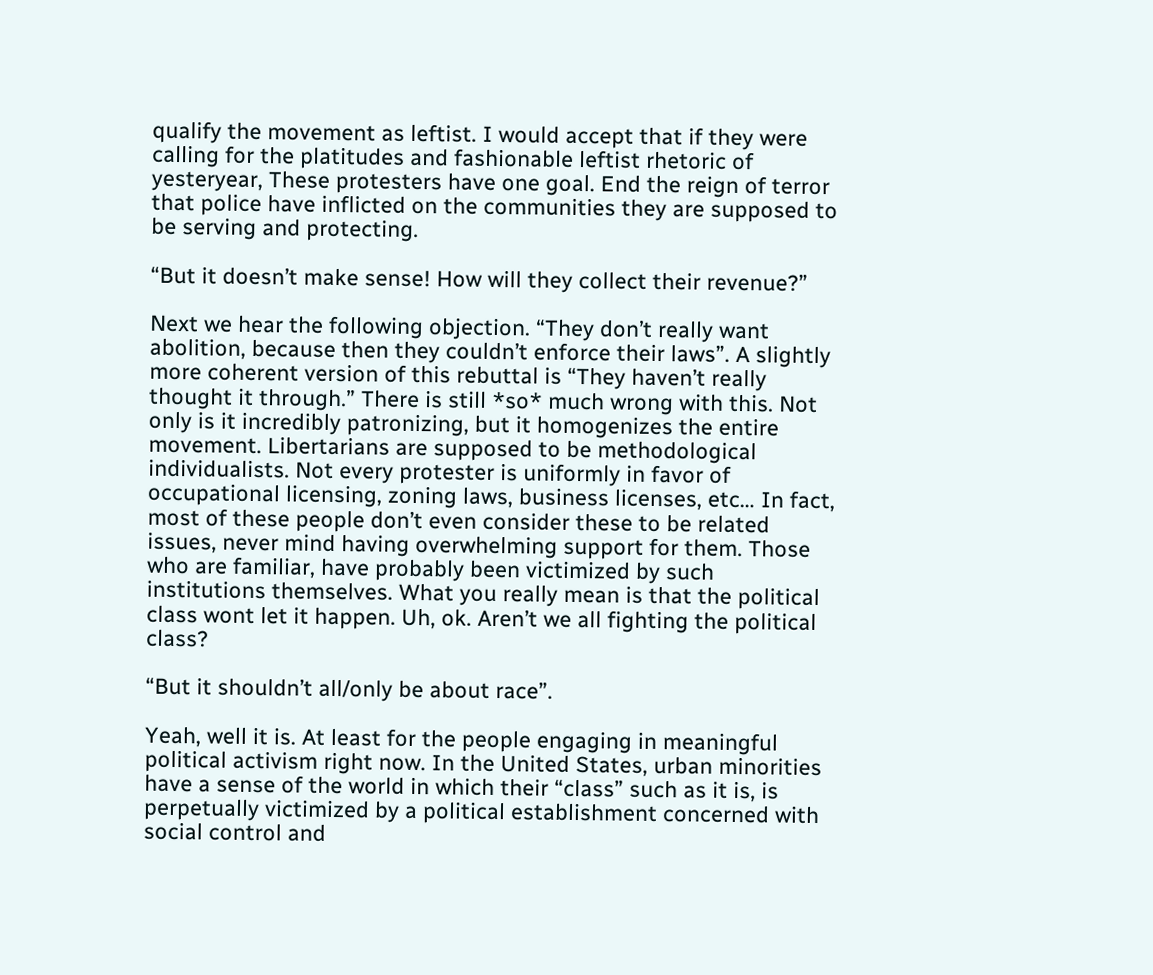qualify the movement as leftist. I would accept that if they were calling for the platitudes and fashionable leftist rhetoric of yesteryear, These protesters have one goal. End the reign of terror that police have inflicted on the communities they are supposed to be serving and protecting.

“But it doesn’t make sense! How will they collect their revenue?”

Next we hear the following objection. “They don’t really want abolition, because then they couldn’t enforce their laws”. A slightly more coherent version of this rebuttal is “They haven’t really thought it through.” There is still *so* much wrong with this. Not only is it incredibly patronizing, but it homogenizes the entire movement. Libertarians are supposed to be methodological individualists. Not every protester is uniformly in favor of occupational licensing, zoning laws, business licenses, etc… In fact, most of these people don’t even consider these to be related issues, never mind having overwhelming support for them. Those who are familiar, have probably been victimized by such institutions themselves. What you really mean is that the political class wont let it happen. Uh, ok. Aren’t we all fighting the political class?

“But it shouldn’t all/only be about race”.

Yeah, well it is. At least for the people engaging in meaningful political activism right now. In the United States, urban minorities have a sense of the world in which their “class” such as it is, is perpetually victimized by a political establishment concerned with social control and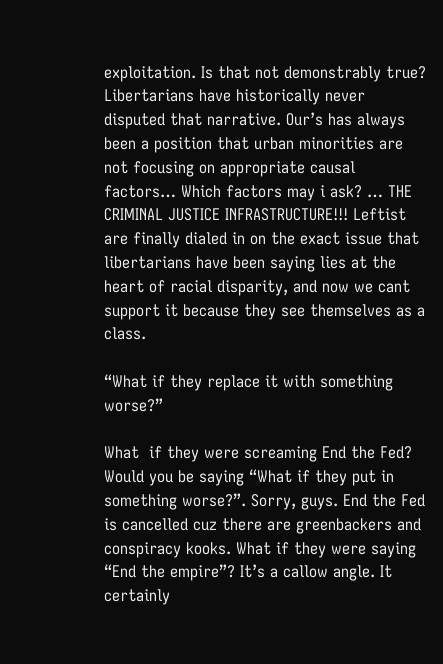exploitation. Is that not demonstrably true? Libertarians have historically never disputed that narrative. Our’s has always been a position that urban minorities are not focusing on appropriate causal factors… Which factors may i ask? … THE CRIMINAL JUSTICE INFRASTRUCTURE!!! Leftist are finally dialed in on the exact issue that libertarians have been saying lies at the heart of racial disparity, and now we cant support it because they see themselves as a class.

“What if they replace it with something worse?”

What  if they were screaming End the Fed? Would you be saying “What if they put in something worse?”. Sorry, guys. End the Fed is cancelled cuz there are greenbackers and conspiracy kooks. What if they were saying “End the empire”? It’s a callow angle. It certainly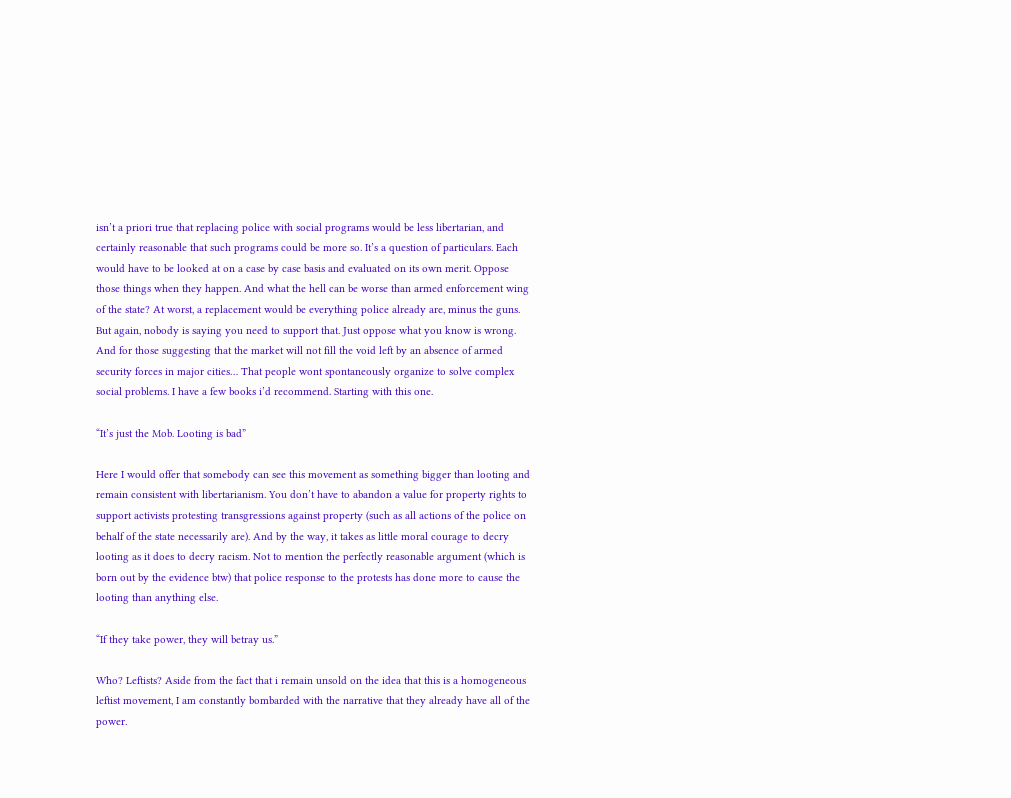isn’t a priori true that replacing police with social programs would be less libertarian, and certainly reasonable that such programs could be more so. It’s a question of particulars. Each would have to be looked at on a case by case basis and evaluated on its own merit. Oppose those things when they happen. And what the hell can be worse than armed enforcement wing of the state? At worst, a replacement would be everything police already are, minus the guns. But again, nobody is saying you need to support that. Just oppose what you know is wrong. And for those suggesting that the market will not fill the void left by an absence of armed security forces in major cities… That people wont spontaneously organize to solve complex social problems. I have a few books i’d recommend. Starting with this one.

“It’s just the Mob. Looting is bad”

Here I would offer that somebody can see this movement as something bigger than looting and remain consistent with libertarianism. You don’t have to abandon a value for property rights to support activists protesting transgressions against property (such as all actions of the police on behalf of the state necessarily are). And by the way, it takes as little moral courage to decry looting as it does to decry racism. Not to mention the perfectly reasonable argument (which is born out by the evidence btw) that police response to the protests has done more to cause the looting than anything else.

“If they take power, they will betray us.”

Who? Leftists? Aside from the fact that i remain unsold on the idea that this is a homogeneous leftist movement, I am constantly bombarded with the narrative that they already have all of the power.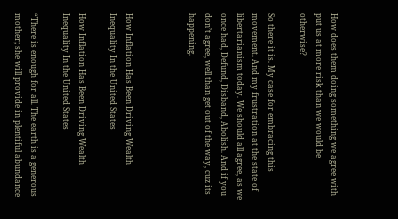How does them doing something we agree with put us at more risk than we would be otherwise?

So there it is. My case for embracing this movement. And my frustration at the state of libertarianism today. We should all agree, as we once had, Defund, Disband, Abolish. And if you don’t agree, well than get out of the way, cuz its happening.



How Inflation Has Been Driving Wealth Inequality In the United States

How Inflation Has Been Driving Wealth Inequality In the United States

“There is enough for all. The earth is a generous mother; she will provide in plentiful abundance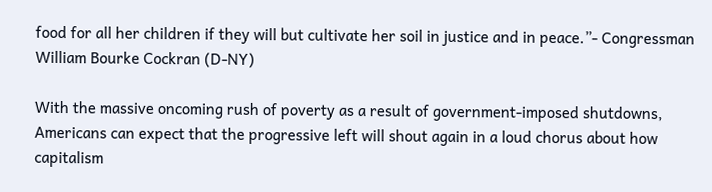food for all her children if they will but cultivate her soil in justice and in peace.”- Congressman William Bourke Cockran (D-NY)

With the massive oncoming rush of poverty as a result of government-imposed shutdowns, Americans can expect that the progressive left will shout again in a loud chorus about how capitalism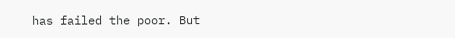has failed the poor. But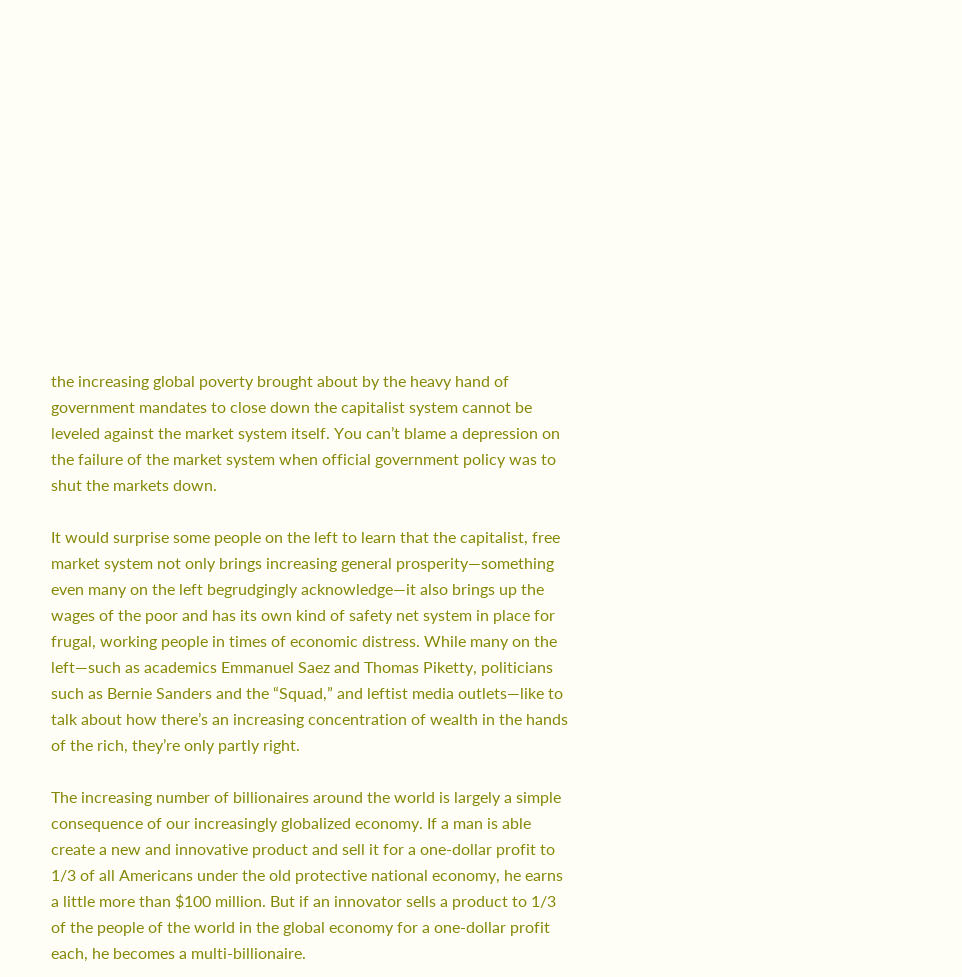the increasing global poverty brought about by the heavy hand of government mandates to close down the capitalist system cannot be leveled against the market system itself. You can’t blame a depression on the failure of the market system when official government policy was to shut the markets down.

It would surprise some people on the left to learn that the capitalist, free market system not only brings increasing general prosperity—something even many on the left begrudgingly acknowledge—it also brings up the wages of the poor and has its own kind of safety net system in place for frugal, working people in times of economic distress. While many on the left—such as academics Emmanuel Saez and Thomas Piketty, politicians such as Bernie Sanders and the “Squad,” and leftist media outlets—like to talk about how there’s an increasing concentration of wealth in the hands of the rich, they’re only partly right.

The increasing number of billionaires around the world is largely a simple consequence of our increasingly globalized economy. If a man is able create a new and innovative product and sell it for a one-dollar profit to 1/3 of all Americans under the old protective national economy, he earns a little more than $100 million. But if an innovator sells a product to 1/3 of the people of the world in the global economy for a one-dollar profit each, he becomes a multi-billionaire.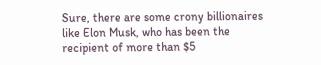Sure, there are some crony billionaires like Elon Musk, who has been the recipient of more than $5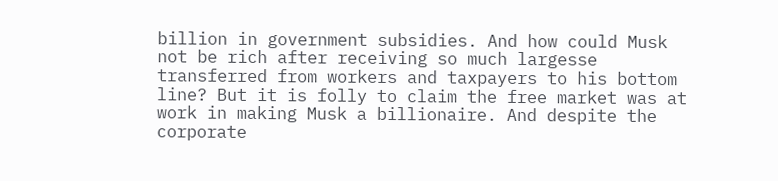billion in government subsidies. And how could Musk not be rich after receiving so much largesse transferred from workers and taxpayers to his bottom line? But it is folly to claim the free market was at work in making Musk a billionaire. And despite the corporate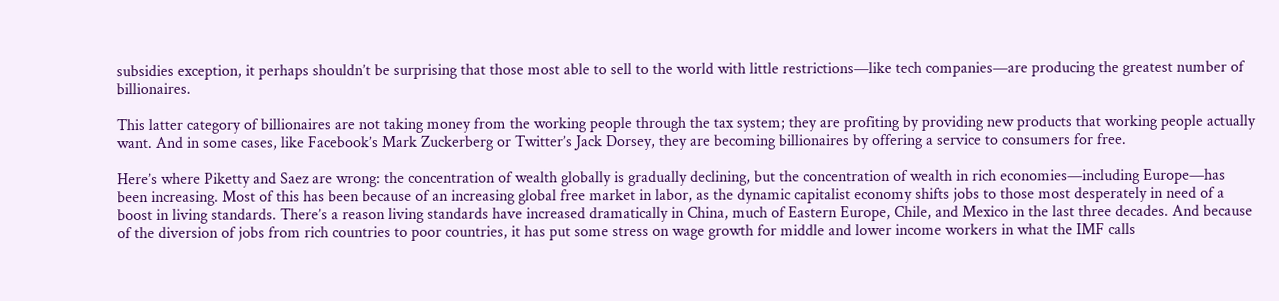subsidies exception, it perhaps shouldn’t be surprising that those most able to sell to the world with little restrictions—like tech companies—are producing the greatest number of billionaires.

This latter category of billionaires are not taking money from the working people through the tax system; they are profiting by providing new products that working people actually want. And in some cases, like Facebook’s Mark Zuckerberg or Twitter’s Jack Dorsey, they are becoming billionaires by offering a service to consumers for free.

Here’s where Piketty and Saez are wrong: the concentration of wealth globally is gradually declining, but the concentration of wealth in rich economies—including Europe—has been increasing. Most of this has been because of an increasing global free market in labor, as the dynamic capitalist economy shifts jobs to those most desperately in need of a boost in living standards. There’s a reason living standards have increased dramatically in China, much of Eastern Europe, Chile, and Mexico in the last three decades. And because of the diversion of jobs from rich countries to poor countries, it has put some stress on wage growth for middle and lower income workers in what the IMF calls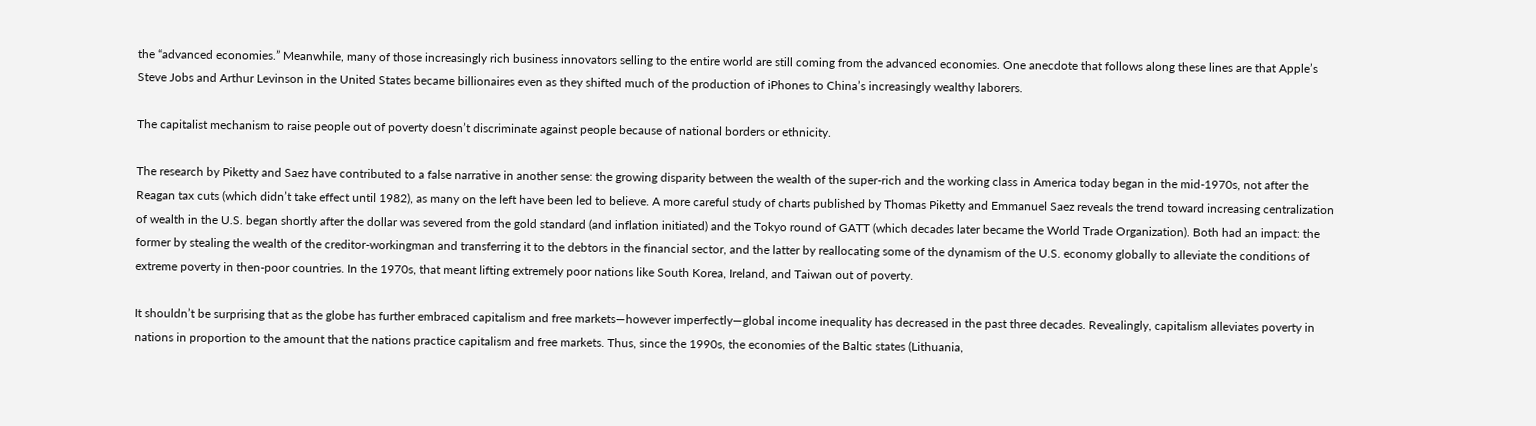the “advanced economies.” Meanwhile, many of those increasingly rich business innovators selling to the entire world are still coming from the advanced economies. One anecdote that follows along these lines are that Apple’s Steve Jobs and Arthur Levinson in the United States became billionaires even as they shifted much of the production of iPhones to China’s increasingly wealthy laborers.

The capitalist mechanism to raise people out of poverty doesn’t discriminate against people because of national borders or ethnicity.

The research by Piketty and Saez have contributed to a false narrative in another sense: the growing disparity between the wealth of the super-rich and the working class in America today began in the mid-1970s, not after the Reagan tax cuts (which didn’t take effect until 1982), as many on the left have been led to believe. A more careful study of charts published by Thomas Piketty and Emmanuel Saez reveals the trend toward increasing centralization of wealth in the U.S. began shortly after the dollar was severed from the gold standard (and inflation initiated) and the Tokyo round of GATT (which decades later became the World Trade Organization). Both had an impact: the former by stealing the wealth of the creditor-workingman and transferring it to the debtors in the financial sector, and the latter by reallocating some of the dynamism of the U.S. economy globally to alleviate the conditions of extreme poverty in then-poor countries. In the 1970s, that meant lifting extremely poor nations like South Korea, Ireland, and Taiwan out of poverty.

It shouldn’t be surprising that as the globe has further embraced capitalism and free markets—however imperfectly—global income inequality has decreased in the past three decades. Revealingly, capitalism alleviates poverty in nations in proportion to the amount that the nations practice capitalism and free markets. Thus, since the 1990s, the economies of the Baltic states (Lithuania,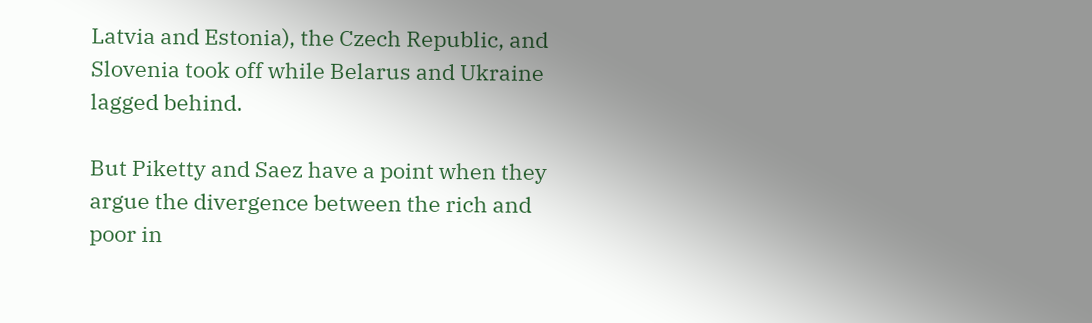Latvia and Estonia), the Czech Republic, and Slovenia took off while Belarus and Ukraine lagged behind.

But Piketty and Saez have a point when they argue the divergence between the rich and poor in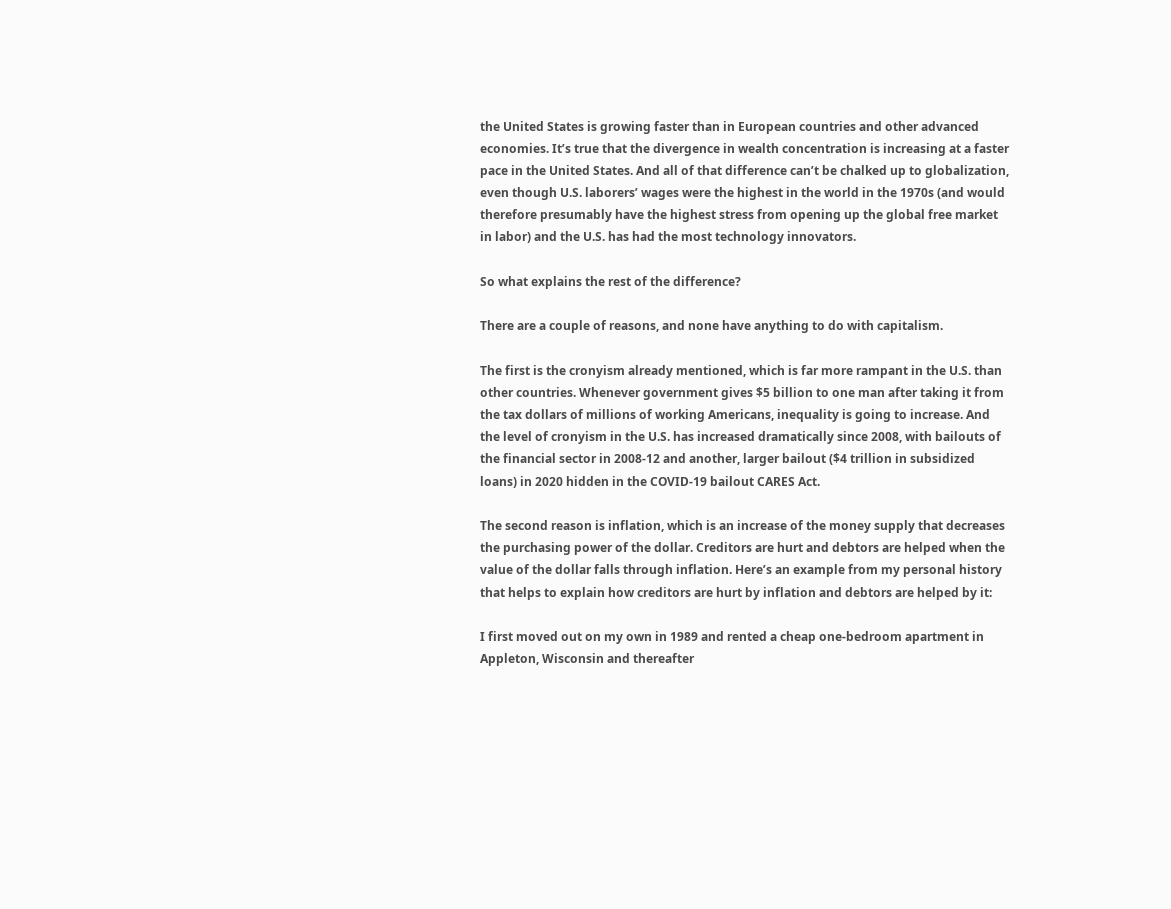the United States is growing faster than in European countries and other advanced economies. It’s true that the divergence in wealth concentration is increasing at a faster pace in the United States. And all of that difference can’t be chalked up to globalization, even though U.S. laborers’ wages were the highest in the world in the 1970s (and would therefore presumably have the highest stress from opening up the global free market in labor) and the U.S. has had the most technology innovators.

So what explains the rest of the difference?

There are a couple of reasons, and none have anything to do with capitalism.

The first is the cronyism already mentioned, which is far more rampant in the U.S. than other countries. Whenever government gives $5 billion to one man after taking it from the tax dollars of millions of working Americans, inequality is going to increase. And the level of cronyism in the U.S. has increased dramatically since 2008, with bailouts of the financial sector in 2008-12 and another, larger bailout ($4 trillion in subsidized loans) in 2020 hidden in the COVID-19 bailout CARES Act.

The second reason is inflation, which is an increase of the money supply that decreases the purchasing power of the dollar. Creditors are hurt and debtors are helped when the value of the dollar falls through inflation. Here’s an example from my personal history that helps to explain how creditors are hurt by inflation and debtors are helped by it:

I first moved out on my own in 1989 and rented a cheap one-bedroom apartment in Appleton, Wisconsin and thereafter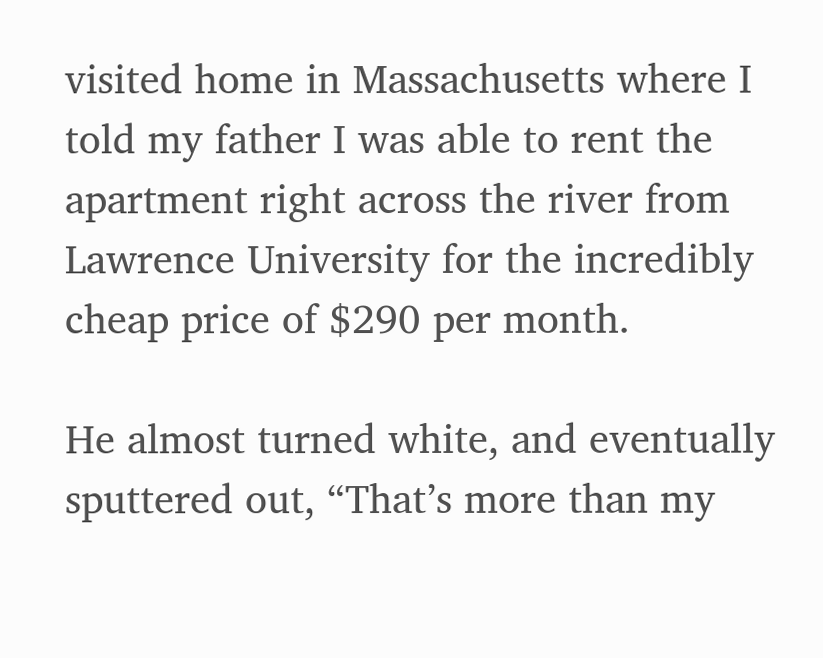visited home in Massachusetts where I told my father I was able to rent the apartment right across the river from Lawrence University for the incredibly cheap price of $290 per month.

He almost turned white, and eventually sputtered out, “That’s more than my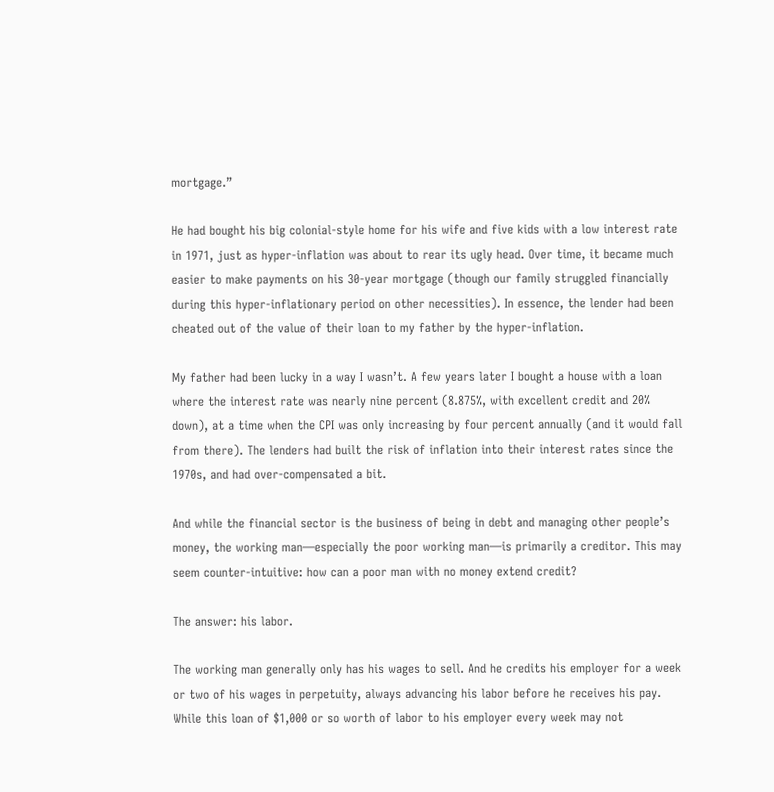mortgage.”

He had bought his big colonial-style home for his wife and five kids with a low interest rate in 1971, just as hyper-inflation was about to rear its ugly head. Over time, it became much easier to make payments on his 30-year mortgage (though our family struggled financially during this hyper-inflationary period on other necessities). In essence, the lender had been cheated out of the value of their loan to my father by the hyper-inflation.

My father had been lucky in a way I wasn’t. A few years later I bought a house with a loan where the interest rate was nearly nine percent (8.875%, with excellent credit and 20% down), at a time when the CPI was only increasing by four percent annually (and it would fall from there). The lenders had built the risk of inflation into their interest rates since the 1970s, and had over-compensated a bit.

And while the financial sector is the business of being in debt and managing other people’s money, the working man—especially the poor working man—is primarily a creditor. This may seem counter-intuitive: how can a poor man with no money extend credit?

The answer: his labor.

The working man generally only has his wages to sell. And he credits his employer for a week or two of his wages in perpetuity, always advancing his labor before he receives his pay. While this loan of $1,000 or so worth of labor to his employer every week may not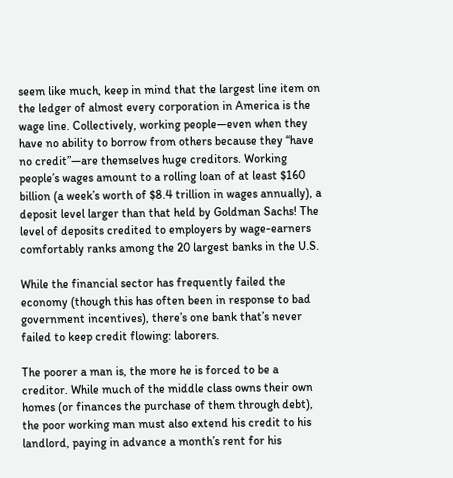seem like much, keep in mind that the largest line item on the ledger of almost every corporation in America is the wage line. Collectively, working people—even when they have no ability to borrow from others because they “have no credit”—are themselves huge creditors. Working people’s wages amount to a rolling loan of at least $160 billion (a week’s worth of $8.4 trillion in wages annually), a deposit level larger than that held by Goldman Sachs! The level of deposits credited to employers by wage-earners comfortably ranks among the 20 largest banks in the U.S.

While the financial sector has frequently failed the economy (though this has often been in response to bad government incentives), there’s one bank that’s never failed to keep credit flowing: laborers.

The poorer a man is, the more he is forced to be a creditor. While much of the middle class owns their own homes (or finances the purchase of them through debt), the poor working man must also extend his credit to his landlord, paying in advance a month’s rent for his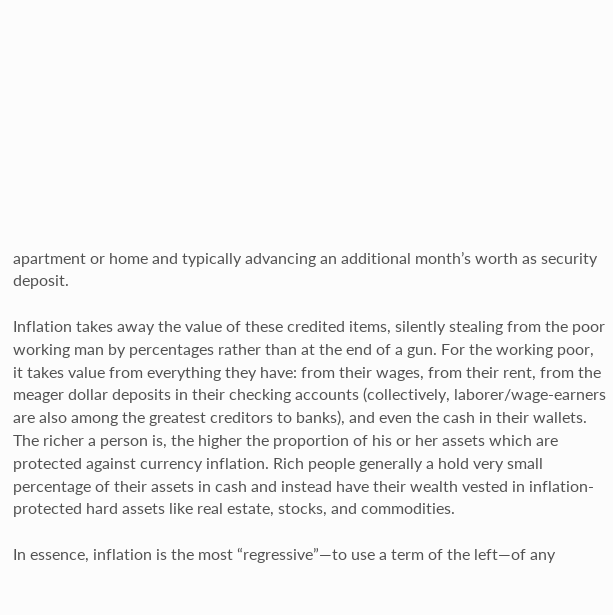apartment or home and typically advancing an additional month’s worth as security deposit.

Inflation takes away the value of these credited items, silently stealing from the poor working man by percentages rather than at the end of a gun. For the working poor, it takes value from everything they have: from their wages, from their rent, from the meager dollar deposits in their checking accounts (collectively, laborer/wage-earners are also among the greatest creditors to banks), and even the cash in their wallets. The richer a person is, the higher the proportion of his or her assets which are protected against currency inflation. Rich people generally a hold very small percentage of their assets in cash and instead have their wealth vested in inflation-protected hard assets like real estate, stocks, and commodities.

In essence, inflation is the most “regressive”—to use a term of the left—of any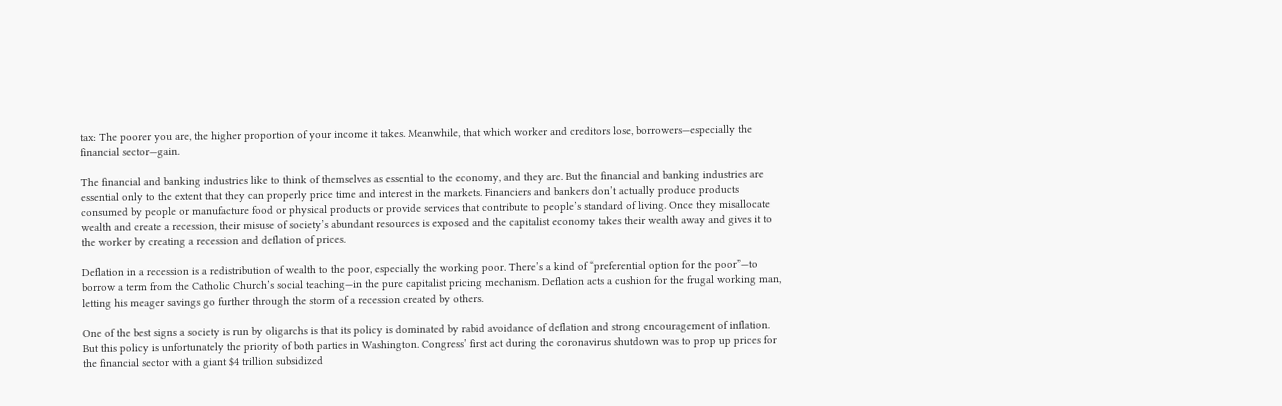tax: The poorer you are, the higher proportion of your income it takes. Meanwhile, that which worker and creditors lose, borrowers—especially the financial sector—gain.

The financial and banking industries like to think of themselves as essential to the economy, and they are. But the financial and banking industries are essential only to the extent that they can properly price time and interest in the markets. Financiers and bankers don’t actually produce products consumed by people or manufacture food or physical products or provide services that contribute to people’s standard of living. Once they misallocate wealth and create a recession, their misuse of society’s abundant resources is exposed and the capitalist economy takes their wealth away and gives it to the worker by creating a recession and deflation of prices.

Deflation in a recession is a redistribution of wealth to the poor, especially the working poor. There’s a kind of “preferential option for the poor”—to borrow a term from the Catholic Church’s social teaching—in the pure capitalist pricing mechanism. Deflation acts a cushion for the frugal working man, letting his meager savings go further through the storm of a recession created by others.

One of the best signs a society is run by oligarchs is that its policy is dominated by rabid avoidance of deflation and strong encouragement of inflation. But this policy is unfortunately the priority of both parties in Washington. Congress’ first act during the coronavirus shutdown was to prop up prices for the financial sector with a giant $4 trillion subsidized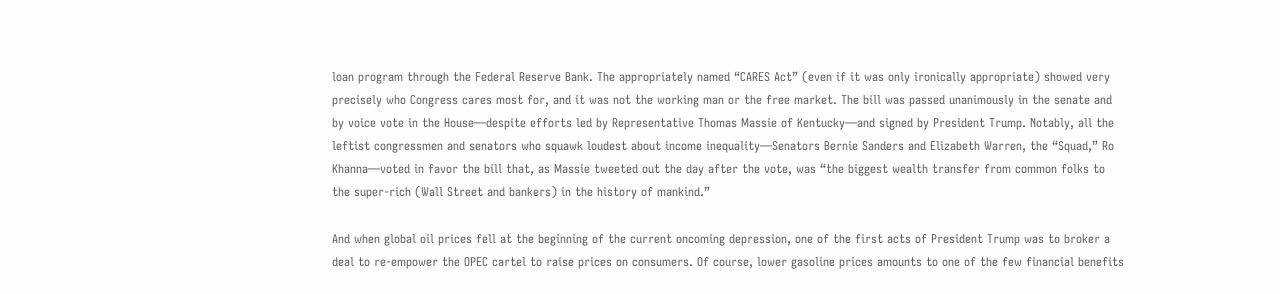loan program through the Federal Reserve Bank. The appropriately named “CARES Act” (even if it was only ironically appropriate) showed very precisely who Congress cares most for, and it was not the working man or the free market. The bill was passed unanimously in the senate and by voice vote in the House—despite efforts led by Representative Thomas Massie of Kentucky—and signed by President Trump. Notably, all the leftist congressmen and senators who squawk loudest about income inequality—Senators Bernie Sanders and Elizabeth Warren, the “Squad,” Ro Khanna—voted in favor the bill that, as Massie tweeted out the day after the vote, was “the biggest wealth transfer from common folks to the super-rich (Wall Street and bankers) in the history of mankind.”

And when global oil prices fell at the beginning of the current oncoming depression, one of the first acts of President Trump was to broker a deal to re-empower the OPEC cartel to raise prices on consumers. Of course, lower gasoline prices amounts to one of the few financial benefits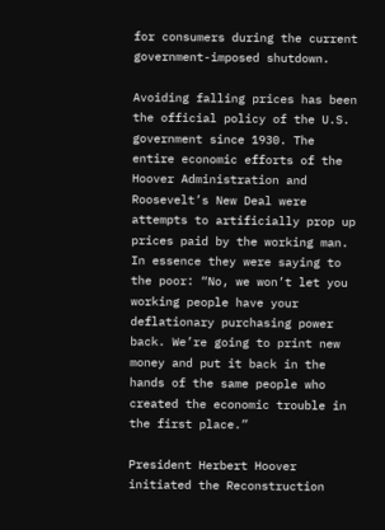for consumers during the current government-imposed shutdown.

Avoiding falling prices has been the official policy of the U.S. government since 1930. The entire economic efforts of the Hoover Administration and Roosevelt’s New Deal were attempts to artificially prop up prices paid by the working man. In essence they were saying to the poor: “No, we won’t let you working people have your deflationary purchasing power back. We’re going to print new money and put it back in the hands of the same people who created the economic trouble in the first place.”

President Herbert Hoover initiated the Reconstruction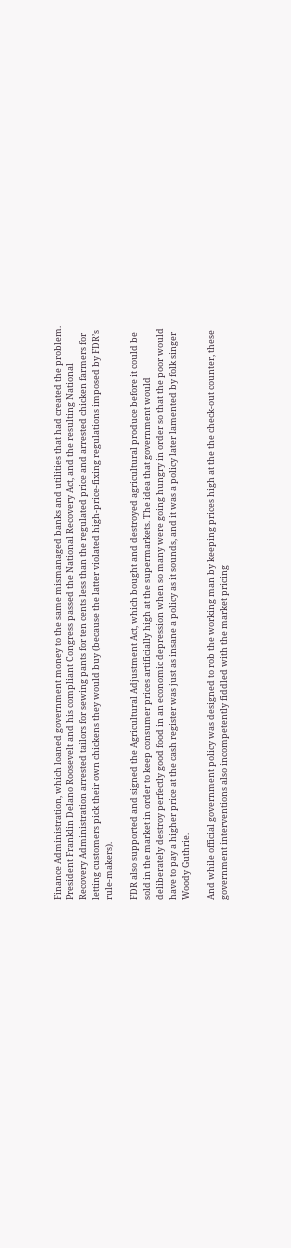Finance Administration, which loaned government money to the same mismanaged banks and utilities that had created the problem. President Franklin Delano Roosevelt and his compliant Congress passed the National Recovery Act, and the resulting National Recovery Administration arrested tailors for sewing pants for ten cents less than the regulated price and arrested chicken farmers for letting customers pick their own chickens they would buy (because the latter violated high-price-fixing regulations imposed by FDR’s rule-makers).

FDR also supported and signed the Agricultural Adjustment Act, which bought and destroyed agricultural produce before it could be sold in the market in order to keep consumer prices artificially high at the supermarkets. The idea that government would deliberately destroy perfectly good food in an economic depression when so many were going hungry in order so that the poor would have to pay a higher price at the cash register was just as insane a policy as it sounds, and it was a policy later lamented by folk singer Woody Guthrie.

And while official government policy was designed to rob the working man by keeping prices high at the the check-out counter, these government interventions also incompetently fiddled with the market pricing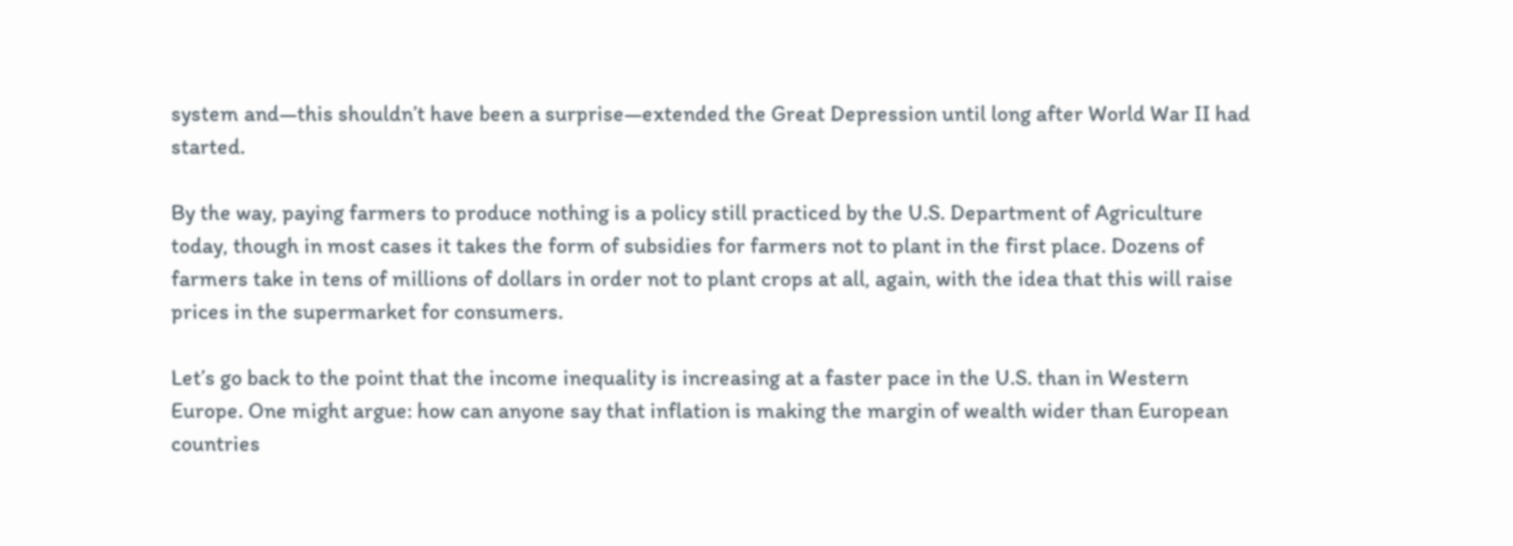system and—this shouldn’t have been a surprise—extended the Great Depression until long after World War II had started.

By the way, paying farmers to produce nothing is a policy still practiced by the U.S. Department of Agriculture today, though in most cases it takes the form of subsidies for farmers not to plant in the first place. Dozens of farmers take in tens of millions of dollars in order not to plant crops at all, again, with the idea that this will raise prices in the supermarket for consumers.

Let’s go back to the point that the income inequality is increasing at a faster pace in the U.S. than in Western Europe. One might argue: how can anyone say that inflation is making the margin of wealth wider than European countries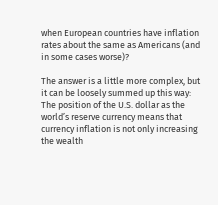when European countries have inflation rates about the same as Americans (and in some cases worse)?

The answer is a little more complex, but it can be loosely summed up this way: The position of the U.S. dollar as the world’s reserve currency means that currency inflation is not only increasing the wealth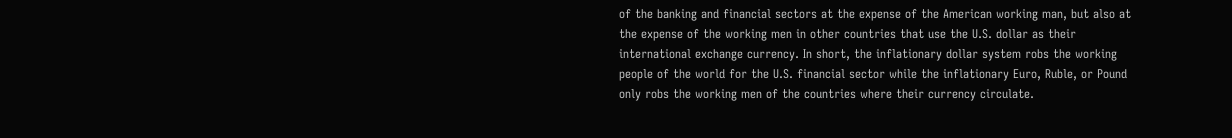of the banking and financial sectors at the expense of the American working man, but also at the expense of the working men in other countries that use the U.S. dollar as their international exchange currency. In short, the inflationary dollar system robs the working people of the world for the U.S. financial sector while the inflationary Euro, Ruble, or Pound only robs the working men of the countries where their currency circulate.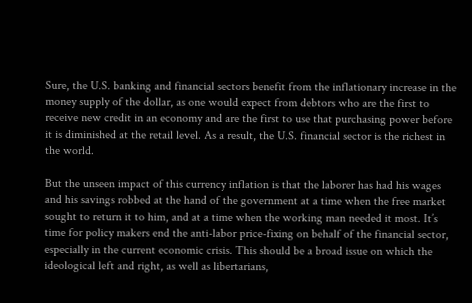Sure, the U.S. banking and financial sectors benefit from the inflationary increase in the money supply of the dollar, as one would expect from debtors who are the first to receive new credit in an economy and are the first to use that purchasing power before it is diminished at the retail level. As a result, the U.S. financial sector is the richest in the world.

But the unseen impact of this currency inflation is that the laborer has had his wages and his savings robbed at the hand of the government at a time when the free market sought to return it to him, and at a time when the working man needed it most. It’s time for policy makers end the anti-labor price-fixing on behalf of the financial sector, especially in the current economic crisis. This should be a broad issue on which the ideological left and right, as well as libertarians,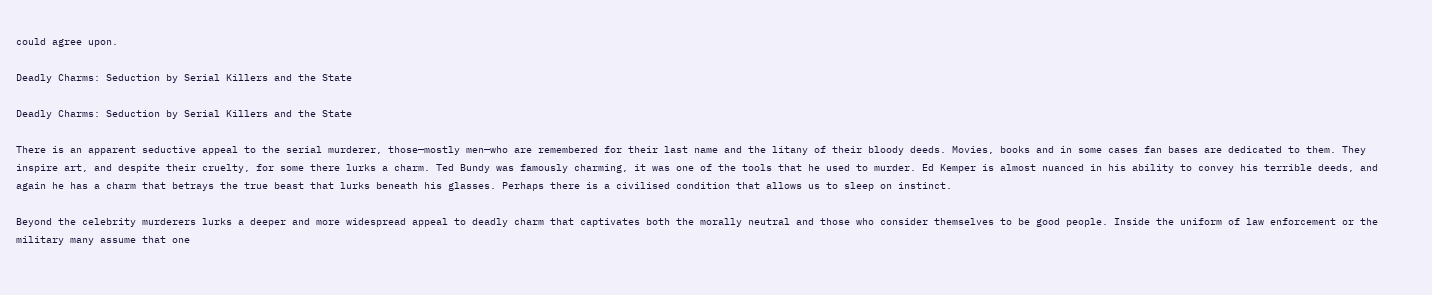could agree upon.

Deadly Charms: Seduction by Serial Killers and the State

Deadly Charms: Seduction by Serial Killers and the State

There is an apparent seductive appeal to the serial murderer, those—mostly men—who are remembered for their last name and the litany of their bloody deeds. Movies, books and in some cases fan bases are dedicated to them. They inspire art, and despite their cruelty, for some there lurks a charm. Ted Bundy was famously charming, it was one of the tools that he used to murder. Ed Kemper is almost nuanced in his ability to convey his terrible deeds, and again he has a charm that betrays the true beast that lurks beneath his glasses. Perhaps there is a civilised condition that allows us to sleep on instinct.

Beyond the celebrity murderers lurks a deeper and more widespread appeal to deadly charm that captivates both the morally neutral and those who consider themselves to be good people. Inside the uniform of law enforcement or the military many assume that one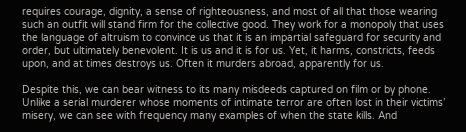requires courage, dignity, a sense of righteousness, and most of all that those wearing such an outfit will stand firm for the collective good. They work for a monopoly that uses the language of altruism to convince us that it is an impartial safeguard for security and order, but ultimately benevolent. It is us and it is for us. Yet, it harms, constricts, feeds upon, and at times destroys us. Often it murders abroad, apparently for us.

Despite this, we can bear witness to its many misdeeds captured on film or by phone. Unlike a serial murderer whose moments of intimate terror are often lost in their victims’ misery, we can see with frequency many examples of when the state kills. And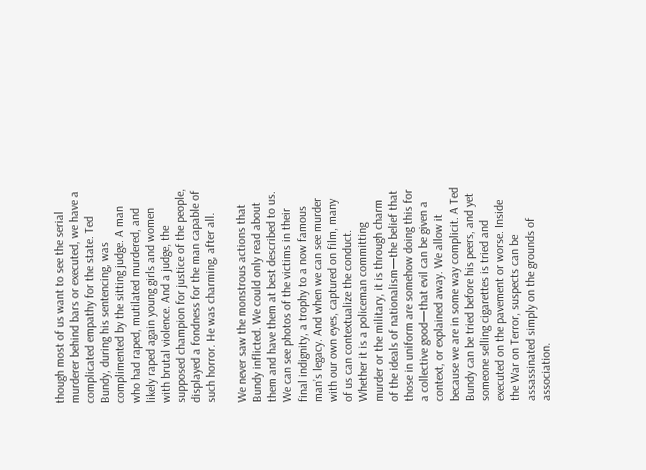though most of us want to see the serial murderer behind bars or executed, we have a complicated empathy for the state. Ted Bundy, during his sentencing, was complimented by the sitting judge. A man who had raped, mutilated murdered, and likely raped again young girls and women with brutal violence. And a judge, the supposed champion for justice of the people, displayed a fondness for the man capable of such horror. He was charming, after all.

We never saw the monstrous actions that Bundy inflicted. We could only read about them and have them at best described to us. We can see photos of the victims in their final indignity, a trophy to a now famous man’s legacy. And when we can see murder with our own eyes, captured on film, many of us can contextualize the conduct. Whether it is a policeman committing murder or the military, it is through charm of the ideals of nationalism—the belief that those in uniform are somehow doing this for a collective good—that evil can be given a context, or explained away. We allow it because we are in some way complicit. A Ted Bundy can be tried before his peers, and yet someone selling cigarettes is tried and executed on the pavement or worse. Inside the War on Terror, suspects can be assassinated simply on the grounds of association.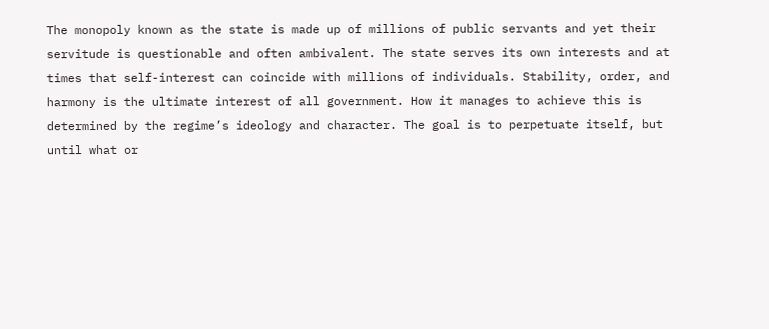The monopoly known as the state is made up of millions of public servants and yet their servitude is questionable and often ambivalent. The state serves its own interests and at times that self-interest can coincide with millions of individuals. Stability, order, and harmony is the ultimate interest of all government. How it manages to achieve this is determined by the regime’s ideology and character. The goal is to perpetuate itself, but until what or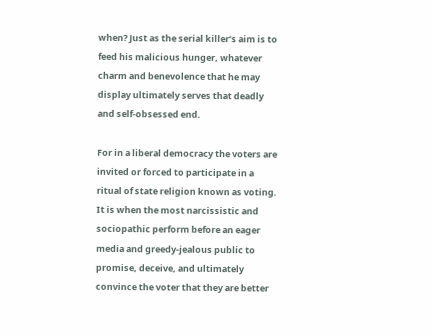when? Just as the serial killer’s aim is to feed his malicious hunger, whatever charm and benevolence that he may display ultimately serves that deadly and self-obsessed end.

For in a liberal democracy the voters are invited or forced to participate in a ritual of state religion known as voting. It is when the most narcissistic and sociopathic perform before an eager media and greedy-jealous public to promise, deceive, and ultimately convince the voter that they are better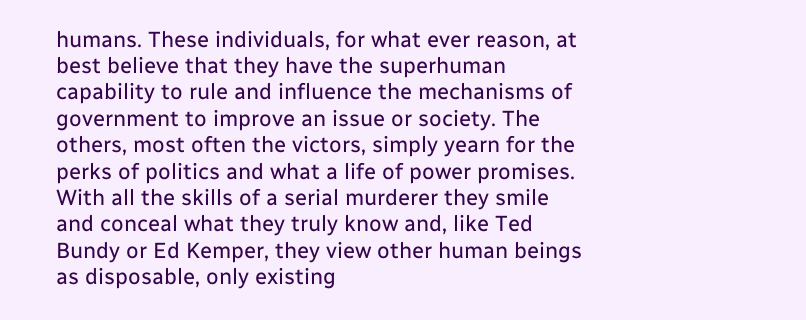humans. These individuals, for what ever reason, at best believe that they have the superhuman capability to rule and influence the mechanisms of government to improve an issue or society. The others, most often the victors, simply yearn for the perks of politics and what a life of power promises. With all the skills of a serial murderer they smile and conceal what they truly know and, like Ted Bundy or Ed Kemper, they view other human beings as disposable, only existing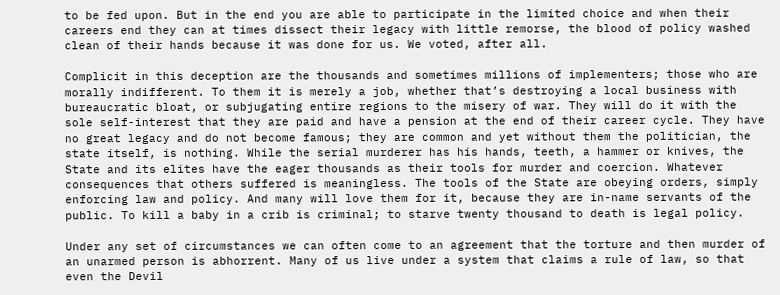to be fed upon. But in the end you are able to participate in the limited choice and when their careers end they can at times dissect their legacy with little remorse, the blood of policy washed clean of their hands because it was done for us. We voted, after all.

Complicit in this deception are the thousands and sometimes millions of implementers; those who are morally indifferent. To them it is merely a job, whether that’s destroying a local business with bureaucratic bloat, or subjugating entire regions to the misery of war. They will do it with the sole self-interest that they are paid and have a pension at the end of their career cycle. They have no great legacy and do not become famous; they are common and yet without them the politician, the state itself, is nothing. While the serial murderer has his hands, teeth, a hammer or knives, the State and its elites have the eager thousands as their tools for murder and coercion. Whatever consequences that others suffered is meaningless. The tools of the State are obeying orders, simply enforcing law and policy. And many will love them for it, because they are in-name servants of the public. To kill a baby in a crib is criminal; to starve twenty thousand to death is legal policy.

Under any set of circumstances we can often come to an agreement that the torture and then murder of an unarmed person is abhorrent. Many of us live under a system that claims a rule of law, so that even the Devil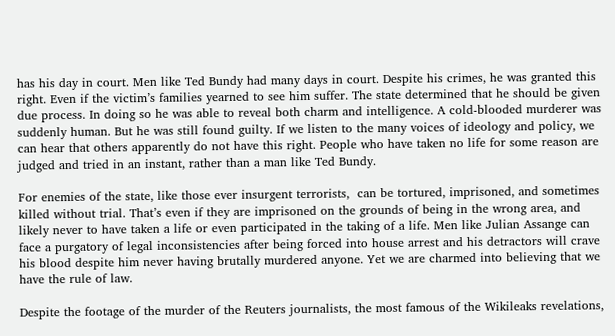has his day in court. Men like Ted Bundy had many days in court. Despite his crimes, he was granted this right. Even if the victim’s families yearned to see him suffer. The state determined that he should be given due process. In doing so he was able to reveal both charm and intelligence. A cold-blooded murderer was suddenly human. But he was still found guilty. If we listen to the many voices of ideology and policy, we can hear that others apparently do not have this right. People who have taken no life for some reason are judged and tried in an instant, rather than a man like Ted Bundy.

For enemies of the state, like those ever insurgent terrorists,  can be tortured, imprisoned, and sometimes killed without trial. That’s even if they are imprisoned on the grounds of being in the wrong area, and likely never to have taken a life or even participated in the taking of a life. Men like Julian Assange can face a purgatory of legal inconsistencies after being forced into house arrest and his detractors will crave his blood despite him never having brutally murdered anyone. Yet we are charmed into believing that we have the rule of law.

Despite the footage of the murder of the Reuters journalists, the most famous of the Wikileaks revelations,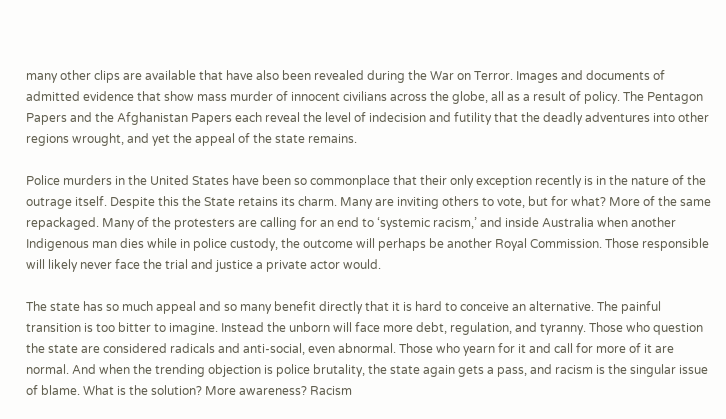many other clips are available that have also been revealed during the War on Terror. Images and documents of admitted evidence that show mass murder of innocent civilians across the globe, all as a result of policy. The Pentagon Papers and the Afghanistan Papers each reveal the level of indecision and futility that the deadly adventures into other regions wrought, and yet the appeal of the state remains.

Police murders in the United States have been so commonplace that their only exception recently is in the nature of the outrage itself. Despite this the State retains its charm. Many are inviting others to vote, but for what? More of the same repackaged. Many of the protesters are calling for an end to ‘systemic racism,’ and inside Australia when another Indigenous man dies while in police custody, the outcome will perhaps be another Royal Commission. Those responsible will likely never face the trial and justice a private actor would.

The state has so much appeal and so many benefit directly that it is hard to conceive an alternative. The painful transition is too bitter to imagine. Instead the unborn will face more debt, regulation, and tyranny. Those who question the state are considered radicals and anti-social, even abnormal. Those who yearn for it and call for more of it are normal. And when the trending objection is police brutality, the state again gets a pass, and racism is the singular issue of blame. What is the solution? More awareness? Racism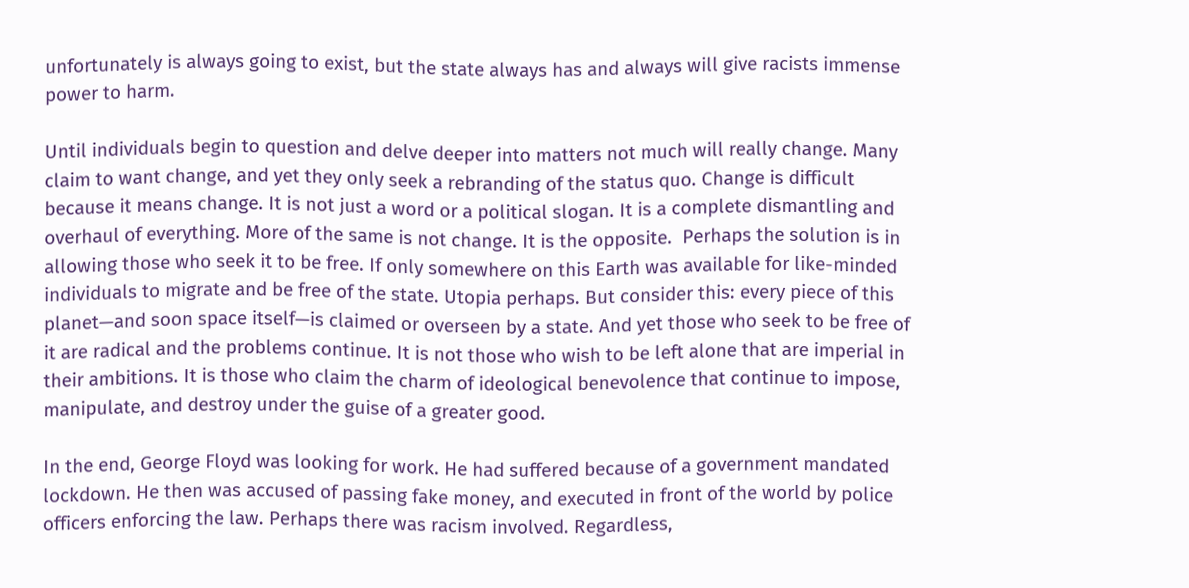unfortunately is always going to exist, but the state always has and always will give racists immense power to harm.

Until individuals begin to question and delve deeper into matters not much will really change. Many claim to want change, and yet they only seek a rebranding of the status quo. Change is difficult because it means change. It is not just a word or a political slogan. It is a complete dismantling and overhaul of everything. More of the same is not change. It is the opposite.  Perhaps the solution is in allowing those who seek it to be free. If only somewhere on this Earth was available for like-minded individuals to migrate and be free of the state. Utopia perhaps. But consider this: every piece of this planet—and soon space itself—is claimed or overseen by a state. And yet those who seek to be free of it are radical and the problems continue. It is not those who wish to be left alone that are imperial in their ambitions. It is those who claim the charm of ideological benevolence that continue to impose, manipulate, and destroy under the guise of a greater good.

In the end, George Floyd was looking for work. He had suffered because of a government mandated lockdown. He then was accused of passing fake money, and executed in front of the world by police officers enforcing the law. Perhaps there was racism involved. Regardless,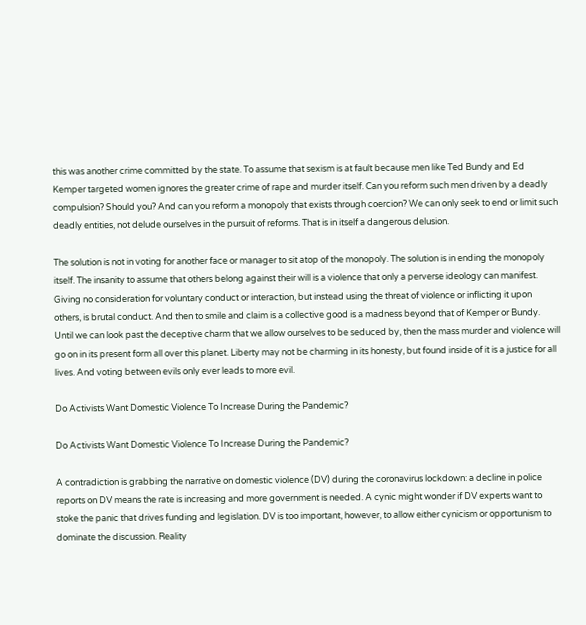this was another crime committed by the state. To assume that sexism is at fault because men like Ted Bundy and Ed Kemper targeted women ignores the greater crime of rape and murder itself. Can you reform such men driven by a deadly compulsion? Should you? And can you reform a monopoly that exists through coercion? We can only seek to end or limit such deadly entities, not delude ourselves in the pursuit of reforms. That is in itself a dangerous delusion.

The solution is not in voting for another face or manager to sit atop of the monopoly. The solution is in ending the monopoly itself. The insanity to assume that others belong against their will is a violence that only a perverse ideology can manifest. Giving no consideration for voluntary conduct or interaction, but instead using the threat of violence or inflicting it upon others, is brutal conduct. And then to smile and claim is a collective good is a madness beyond that of Kemper or Bundy. Until we can look past the deceptive charm that we allow ourselves to be seduced by, then the mass murder and violence will go on in its present form all over this planet. Liberty may not be charming in its honesty, but found inside of it is a justice for all lives. And voting between evils only ever leads to more evil.

Do Activists Want Domestic Violence To Increase During the Pandemic?

Do Activists Want Domestic Violence To Increase During the Pandemic?

A contradiction is grabbing the narrative on domestic violence (DV) during the coronavirus lockdown: a decline in police reports on DV means the rate is increasing and more government is needed. A cynic might wonder if DV experts want to stoke the panic that drives funding and legislation. DV is too important, however, to allow either cynicism or opportunism to dominate the discussion. Reality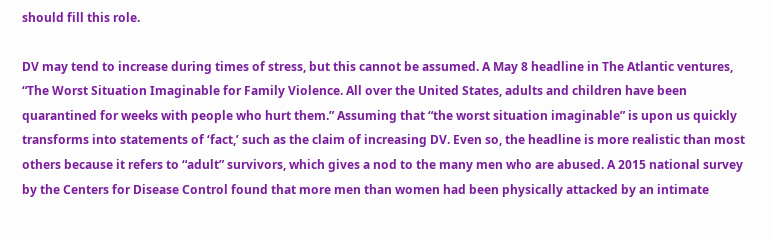should fill this role.

DV may tend to increase during times of stress, but this cannot be assumed. A May 8 headline in The Atlantic ventures, “The Worst Situation Imaginable for Family Violence. All over the United States, adults and children have been quarantined for weeks with people who hurt them.” Assuming that “the worst situation imaginable” is upon us quickly transforms into statements of ‘fact,’ such as the claim of increasing DV. Even so, the headline is more realistic than most others because it refers to “adult” survivors, which gives a nod to the many men who are abused. A 2015 national survey by the Centers for Disease Control found that more men than women had been physically attacked by an intimate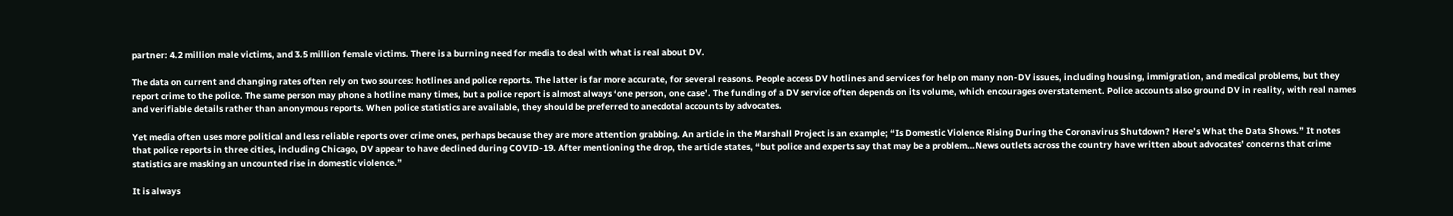partner: 4.2 million male victims, and 3.5 million female victims. There is a burning need for media to deal with what is real about DV.

The data on current and changing rates often rely on two sources: hotlines and police reports. The latter is far more accurate, for several reasons. People access DV hotlines and services for help on many non-DV issues, including housing, immigration, and medical problems, but they report crime to the police. The same person may phone a hotline many times, but a police report is almost always ‘one person, one case’. The funding of a DV service often depends on its volume, which encourages overstatement. Police accounts also ground DV in reality, with real names and verifiable details rather than anonymous reports. When police statistics are available, they should be preferred to anecdotal accounts by advocates.

Yet media often uses more political and less reliable reports over crime ones, perhaps because they are more attention grabbing. An article in the Marshall Project is an example; “Is Domestic Violence Rising During the Coronavirus Shutdown? Here’s What the Data Shows.” It notes that police reports in three cities, including Chicago, DV appear to have declined during COVID-19. After mentioning the drop, the article states, “but police and experts say that may be a problem…News outlets across the country have written about advocates’ concerns that crime statistics are masking an uncounted rise in domestic violence.”

It is always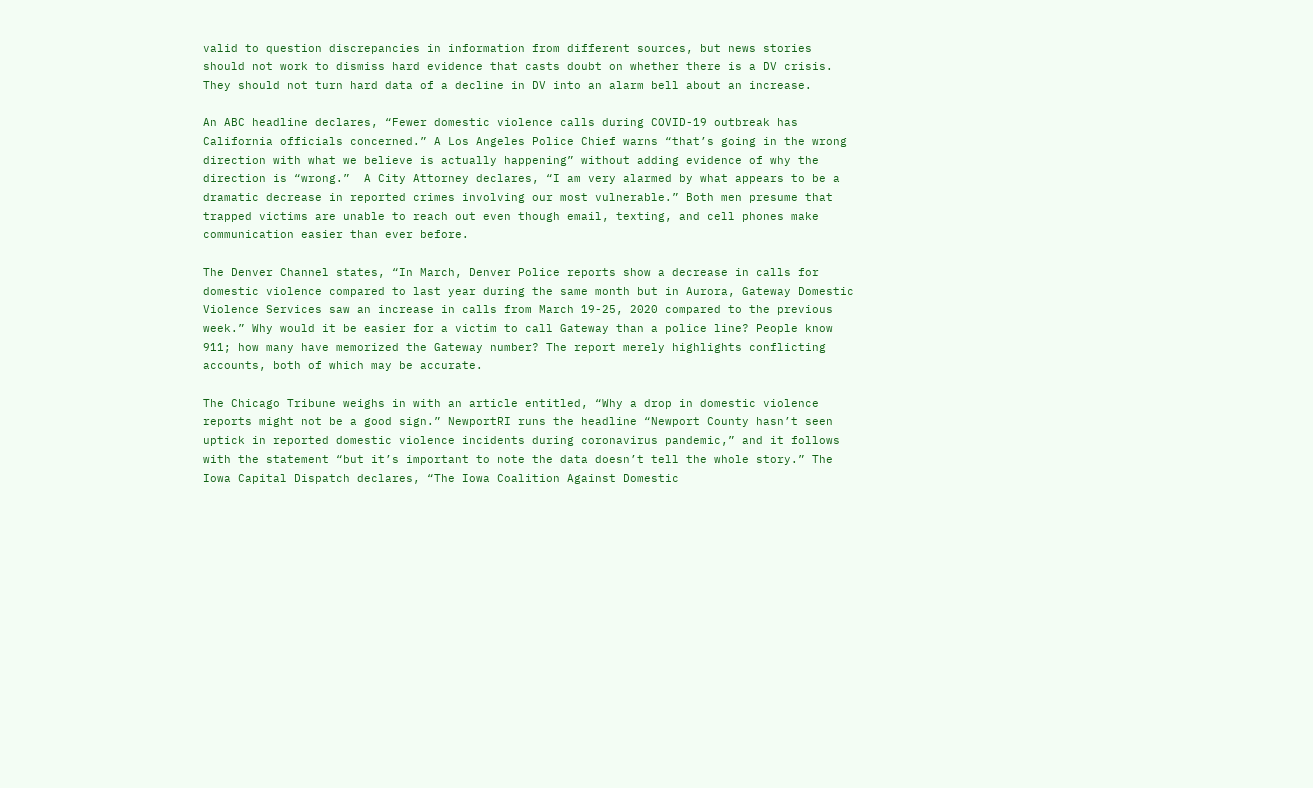valid to question discrepancies in information from different sources, but news stories should not work to dismiss hard evidence that casts doubt on whether there is a DV crisis. They should not turn hard data of a decline in DV into an alarm bell about an increase.

An ABC headline declares, “Fewer domestic violence calls during COVID-19 outbreak has California officials concerned.” A Los Angeles Police Chief warns “that’s going in the wrong direction with what we believe is actually happening” without adding evidence of why the direction is “wrong.”  A City Attorney declares, “I am very alarmed by what appears to be a dramatic decrease in reported crimes involving our most vulnerable.” Both men presume that trapped victims are unable to reach out even though email, texting, and cell phones make communication easier than ever before.

The Denver Channel states, “In March, Denver Police reports show a decrease in calls for domestic violence compared to last year during the same month but in Aurora, Gateway Domestic Violence Services saw an increase in calls from March 19-25, 2020 compared to the previous week.” Why would it be easier for a victim to call Gateway than a police line? People know 911; how many have memorized the Gateway number? The report merely highlights conflicting accounts, both of which may be accurate.

The Chicago Tribune weighs in with an article entitled, “Why a drop in domestic violence reports might not be a good sign.” NewportRI runs the headline “Newport County hasn’t seen uptick in reported domestic violence incidents during coronavirus pandemic,” and it follows with the statement “but it’s important to note the data doesn’t tell the whole story.” The Iowa Capital Dispatch declares, “The Iowa Coalition Against Domestic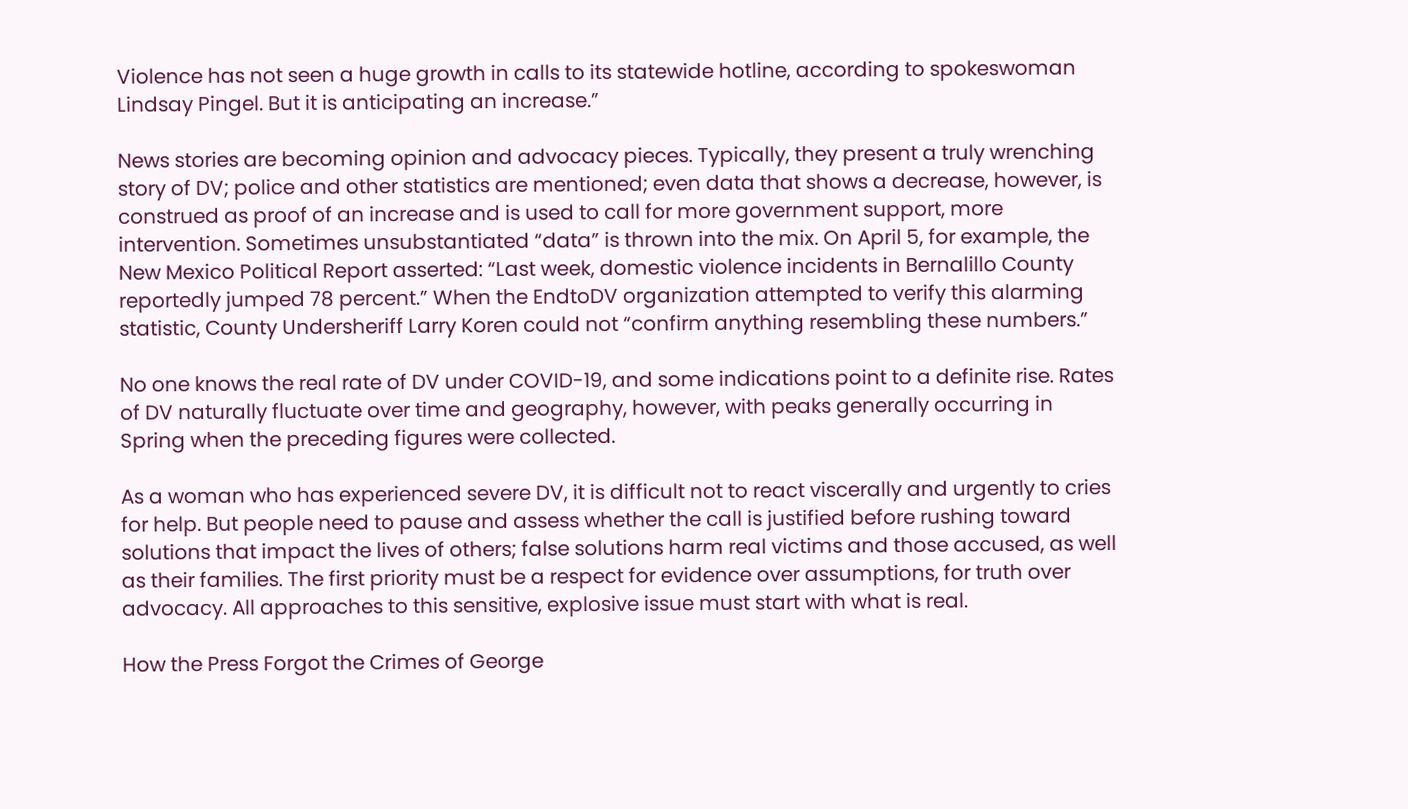Violence has not seen a huge growth in calls to its statewide hotline, according to spokeswoman Lindsay Pingel. But it is anticipating an increase.”

News stories are becoming opinion and advocacy pieces. Typically, they present a truly wrenching story of DV; police and other statistics are mentioned; even data that shows a decrease, however, is construed as proof of an increase and is used to call for more government support, more intervention. Sometimes unsubstantiated “data” is thrown into the mix. On April 5, for example, the New Mexico Political Report asserted: “Last week, domestic violence incidents in Bernalillo County reportedly jumped 78 percent.” When the EndtoDV organization attempted to verify this alarming statistic, County Undersheriff Larry Koren could not “confirm anything resembling these numbers.”

No one knows the real rate of DV under COVID-19, and some indications point to a definite rise. Rates of DV naturally fluctuate over time and geography, however, with peaks generally occurring in Spring when the preceding figures were collected.

As a woman who has experienced severe DV, it is difficult not to react viscerally and urgently to cries for help. But people need to pause and assess whether the call is justified before rushing toward solutions that impact the lives of others; false solutions harm real victims and those accused, as well as their families. The first priority must be a respect for evidence over assumptions, for truth over advocacy. All approaches to this sensitive, explosive issue must start with what is real.

How the Press Forgot the Crimes of George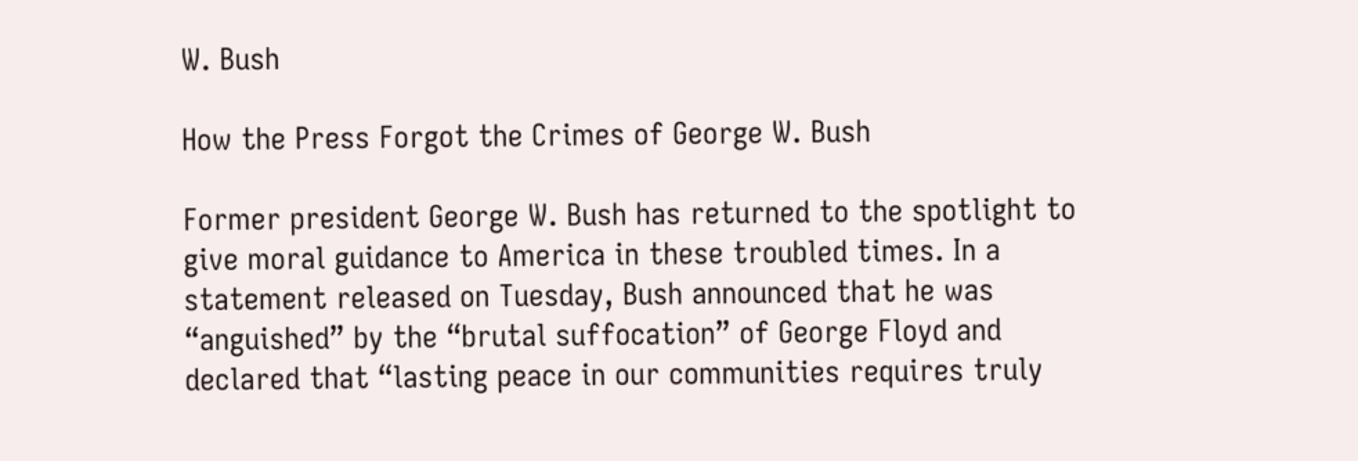W. Bush

How the Press Forgot the Crimes of George W. Bush

Former president George W. Bush has returned to the spotlight to give moral guidance to America in these troubled times. In a statement released on Tuesday, Bush announced that he was “anguished” by the “brutal suffocation” of George Floyd and declared that “lasting peace in our communities requires truly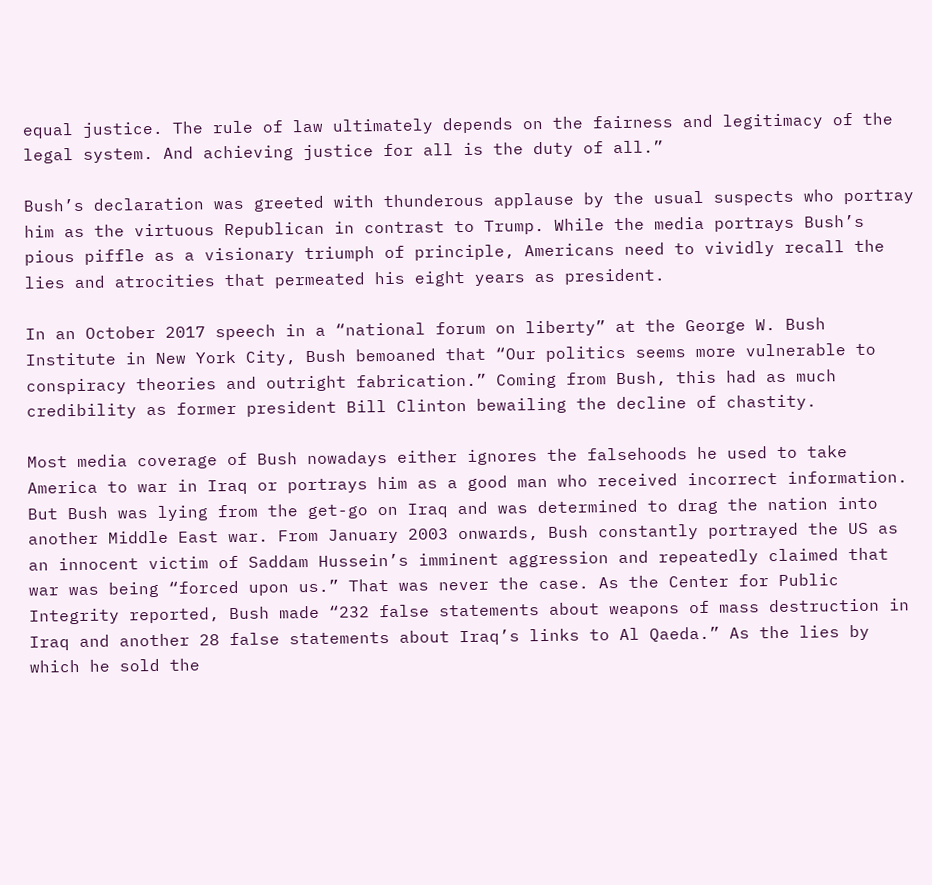equal justice. The rule of law ultimately depends on the fairness and legitimacy of the legal system. And achieving justice for all is the duty of all.”

Bush’s declaration was greeted with thunderous applause by the usual suspects who portray him as the virtuous Republican in contrast to Trump. While the media portrays Bush’s pious piffle as a visionary triumph of principle, Americans need to vividly recall the lies and atrocities that permeated his eight years as president.

In an October 2017 speech in a “national forum on liberty” at the George W. Bush Institute in New York City, Bush bemoaned that “Our politics seems more vulnerable to conspiracy theories and outright fabrication.” Coming from Bush, this had as much credibility as former president Bill Clinton bewailing the decline of chastity.

Most media coverage of Bush nowadays either ignores the falsehoods he used to take America to war in Iraq or portrays him as a good man who received incorrect information. But Bush was lying from the get-go on Iraq and was determined to drag the nation into another Middle East war. From January 2003 onwards, Bush constantly portrayed the US as an innocent victim of Saddam Hussein’s imminent aggression and repeatedly claimed that war was being “forced upon us.” That was never the case. As the Center for Public Integrity reported, Bush made “232 false statements about weapons of mass destruction in Iraq and another 28 false statements about Iraq’s links to Al Qaeda.” As the lies by which he sold the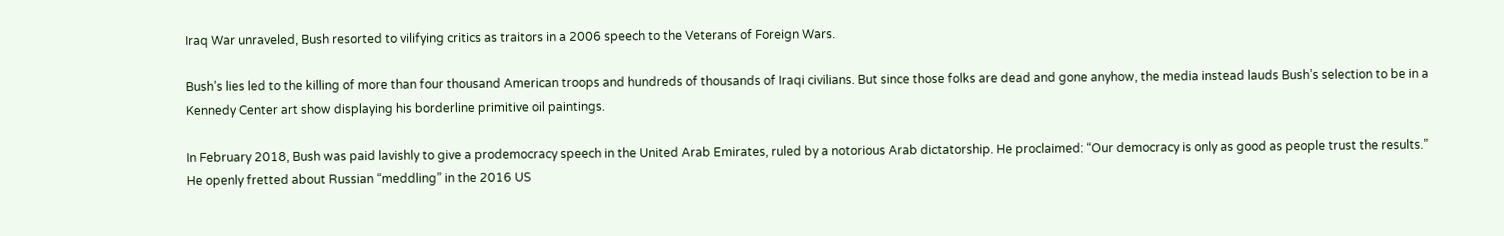Iraq War unraveled, Bush resorted to vilifying critics as traitors in a 2006 speech to the Veterans of Foreign Wars.

Bush’s lies led to the killing of more than four thousand American troops and hundreds of thousands of Iraqi civilians. But since those folks are dead and gone anyhow, the media instead lauds Bush’s selection to be in a Kennedy Center art show displaying his borderline primitive oil paintings.

In February 2018, Bush was paid lavishly to give a prodemocracy speech in the United Arab Emirates, ruled by a notorious Arab dictatorship. He proclaimed: “Our democracy is only as good as people trust the results.” He openly fretted about Russian “meddling” in the 2016 US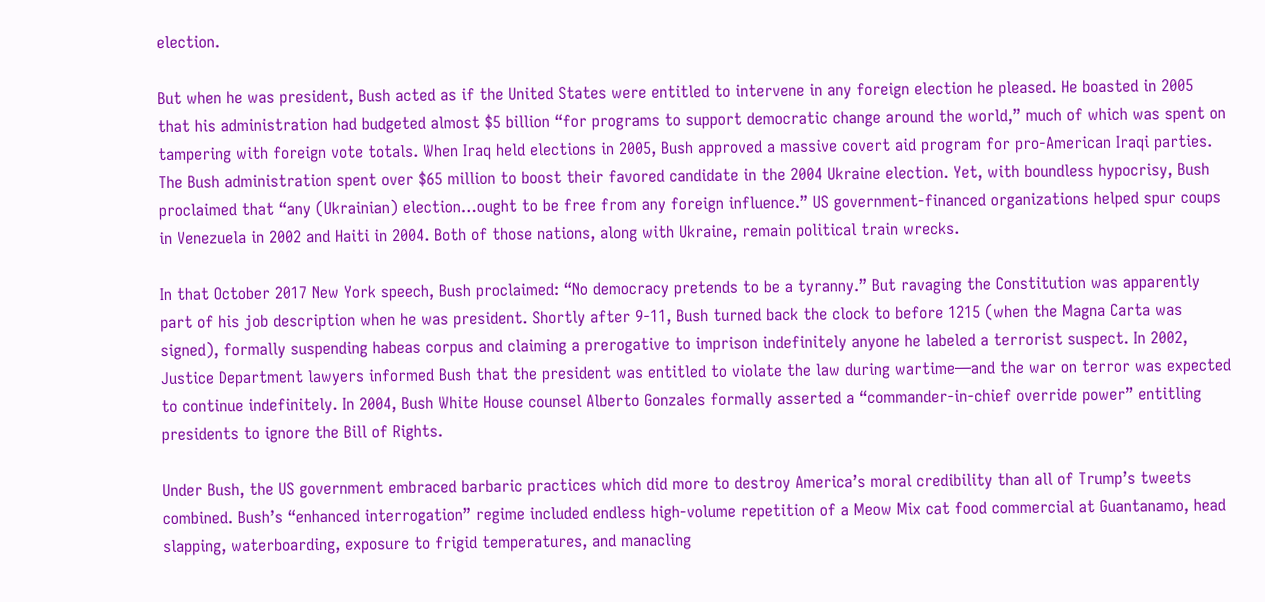election.

But when he was president, Bush acted as if the United States were entitled to intervene in any foreign election he pleased. He boasted in 2005 that his administration had budgeted almost $5 billion “for programs to support democratic change around the world,” much of which was spent on tampering with foreign vote totals. When Iraq held elections in 2005, Bush approved a massive covert aid program for pro-American Iraqi parties. The Bush administration spent over $65 million to boost their favored candidate in the 2004 Ukraine election. Yet, with boundless hypocrisy, Bush proclaimed that “any (Ukrainian) election…ought to be free from any foreign influence.” US government-financed organizations helped spur coups in Venezuela in 2002 and Haiti in 2004. Both of those nations, along with Ukraine, remain political train wrecks.

In that October 2017 New York speech, Bush proclaimed: “No democracy pretends to be a tyranny.” But ravaging the Constitution was apparently part of his job description when he was president. Shortly after 9-11, Bush turned back the clock to before 1215 (when the Magna Carta was signed), formally suspending habeas corpus and claiming a prerogative to imprison indefinitely anyone he labeled a terrorist suspect. In 2002, Justice Department lawyers informed Bush that the president was entitled to violate the law during wartime—and the war on terror was expected to continue indefinitely. In 2004, Bush White House counsel Alberto Gonzales formally asserted a “commander-in-chief override power” entitling presidents to ignore the Bill of Rights.

Under Bush, the US government embraced barbaric practices which did more to destroy America’s moral credibility than all of Trump’s tweets combined. Bush’s “enhanced interrogation” regime included endless high-volume repetition of a Meow Mix cat food commercial at Guantanamo, head slapping, waterboarding, exposure to frigid temperatures, and manacling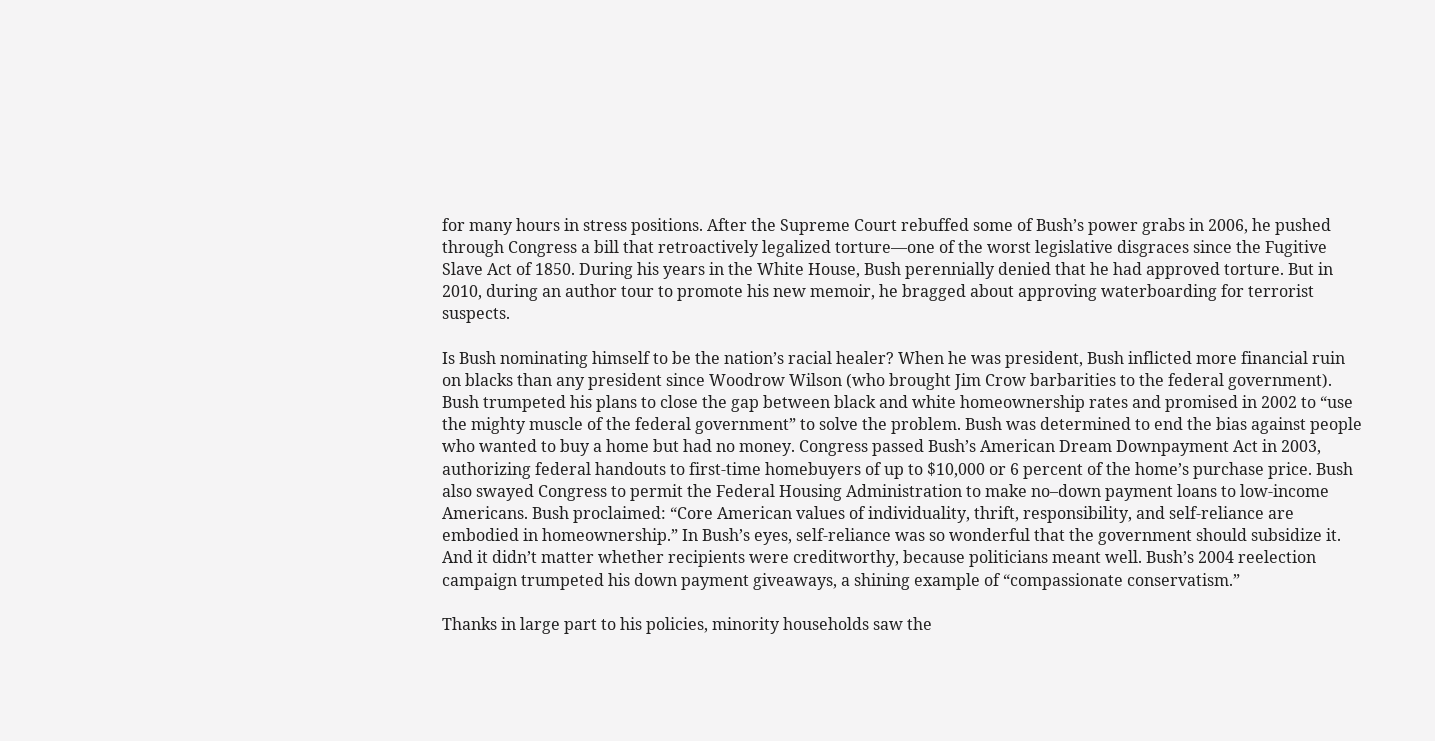for many hours in stress positions. After the Supreme Court rebuffed some of Bush’s power grabs in 2006, he pushed through Congress a bill that retroactively legalized torture—one of the worst legislative disgraces since the Fugitive Slave Act of 1850. During his years in the White House, Bush perennially denied that he had approved torture. But in 2010, during an author tour to promote his new memoir, he bragged about approving waterboarding for terrorist suspects.

Is Bush nominating himself to be the nation’s racial healer? When he was president, Bush inflicted more financial ruin on blacks than any president since Woodrow Wilson (who brought Jim Crow barbarities to the federal government). Bush trumpeted his plans to close the gap between black and white homeownership rates and promised in 2002 to “use the mighty muscle of the federal government” to solve the problem. Bush was determined to end the bias against people who wanted to buy a home but had no money. Congress passed Bush’s American Dream Downpayment Act in 2003, authorizing federal handouts to first-time homebuyers of up to $10,000 or 6 percent of the home’s purchase price. Bush also swayed Congress to permit the Federal Housing Administration to make no–down payment loans to low-income Americans. Bush proclaimed: “Core American values of individuality, thrift, responsibility, and self-reliance are embodied in homeownership.” In Bush’s eyes, self-reliance was so wonderful that the government should subsidize it. And it didn’t matter whether recipients were creditworthy, because politicians meant well. Bush’s 2004 reelection campaign trumpeted his down payment giveaways, a shining example of “compassionate conservatism.”

Thanks in large part to his policies, minority households saw the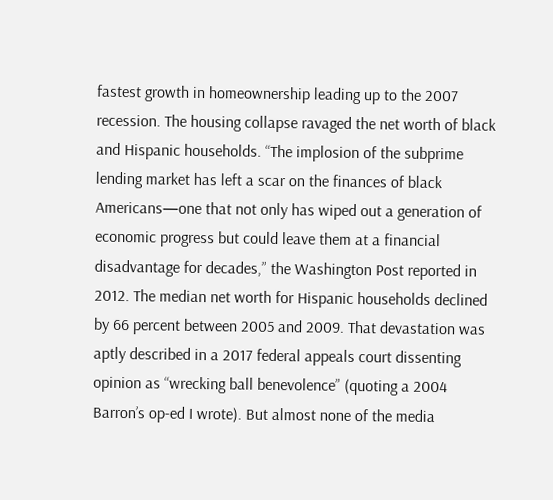fastest growth in homeownership leading up to the 2007 recession. The housing collapse ravaged the net worth of black and Hispanic households. “The implosion of the subprime lending market has left a scar on the finances of black Americans—one that not only has wiped out a generation of economic progress but could leave them at a financial disadvantage for decades,” the Washington Post reported in 2012. The median net worth for Hispanic households declined by 66 percent between 2005 and 2009. That devastation was aptly described in a 2017 federal appeals court dissenting opinion as “wrecking ball benevolence” (quoting a 2004 Barron’s op-ed I wrote). But almost none of the media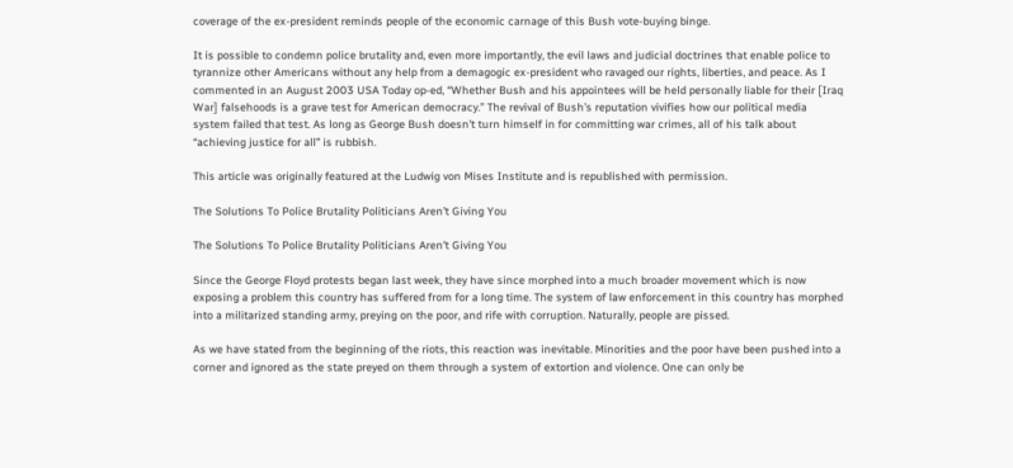coverage of the ex-president reminds people of the economic carnage of this Bush vote-buying binge.

It is possible to condemn police brutality and, even more importantly, the evil laws and judicial doctrines that enable police to tyrannize other Americans without any help from a demagogic ex-president who ravaged our rights, liberties, and peace. As I commented in an August 2003 USA Today op-ed, “Whether Bush and his appointees will be held personally liable for their [Iraq War] falsehoods is a grave test for American democracy.” The revival of Bush’s reputation vivifies how our political media system failed that test. As long as George Bush doesn’t turn himself in for committing war crimes, all of his talk about “achieving justice for all” is rubbish.

This article was originally featured at the Ludwig von Mises Institute and is republished with permission.

The Solutions To Police Brutality Politicians Aren’t Giving You

The Solutions To Police Brutality Politicians Aren’t Giving You

Since the George Floyd protests began last week, they have since morphed into a much broader movement which is now exposing a problem this country has suffered from for a long time. The system of law enforcement in this country has morphed into a militarized standing army, preying on the poor, and rife with corruption. Naturally, people are pissed.

As we have stated from the beginning of the riots, this reaction was inevitable. Minorities and the poor have been pushed into a corner and ignored as the state preyed on them through a system of extortion and violence. One can only be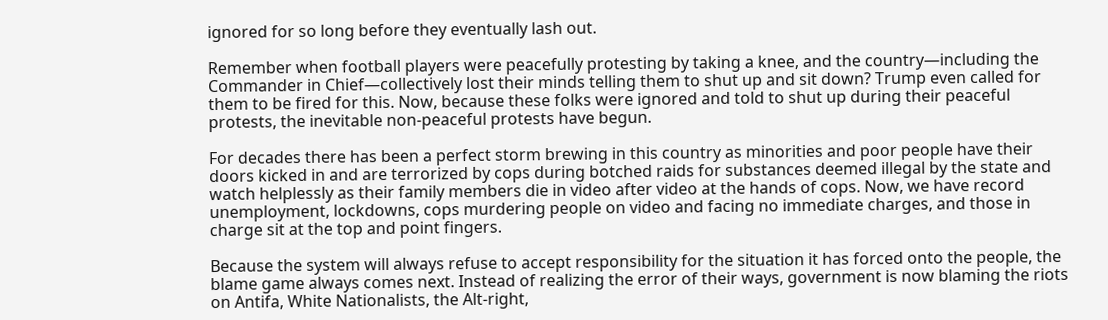ignored for so long before they eventually lash out.

Remember when football players were peacefully protesting by taking a knee, and the country—including the Commander in Chief—collectively lost their minds telling them to shut up and sit down? Trump even called for them to be fired for this. Now, because these folks were ignored and told to shut up during their peaceful protests, the inevitable non-peaceful protests have begun.

For decades there has been a perfect storm brewing in this country as minorities and poor people have their doors kicked in and are terrorized by cops during botched raids for substances deemed illegal by the state and watch helplessly as their family members die in video after video at the hands of cops. Now, we have record unemployment, lockdowns, cops murdering people on video and facing no immediate charges, and those in charge sit at the top and point fingers.

Because the system will always refuse to accept responsibility for the situation it has forced onto the people, the blame game always comes next. Instead of realizing the error of their ways, government is now blaming the riots on Antifa, White Nationalists, the Alt-right,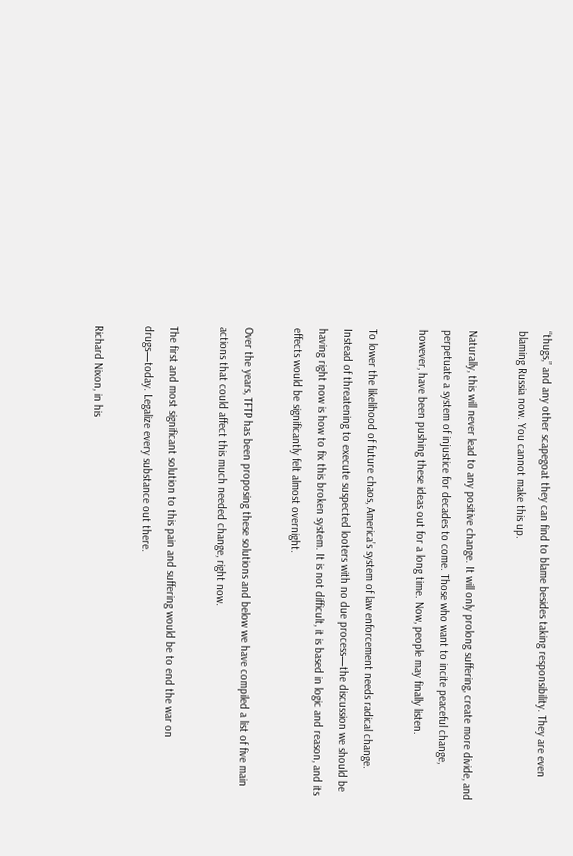“thugs,” and any other scapegoat they can find to blame besides taking responsibility. They are even blaming Russia now. You cannot make this up.

Naturally, this will never lead to any positive change. It will only prolong suffering, create more divide, and perpetuate a system of injustice for decades to come. Those who want to incite peaceful change, however, have been pushing these ideas out for a long time. Now, people may finally listen.

To lower the likelihood of future chaos, America’s system of law enforcement needs radical change. Instead of threatening to execute suspected looters with no due process—the discussion we should be having right now is how to fix this broken system. It is not difficult, it is based in logic and reason, and its effects would be significantly felt almost overnight.

Over the years, TFTP has been proposing these solutions and below we have compiled a list of five main actions that could affect this much needed change, right now.

The first and most significant solution to this pain and suffering would be to end the war on drugs—today. Legalize every substance out there.

Richard Nixon, in his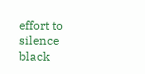effort to silence black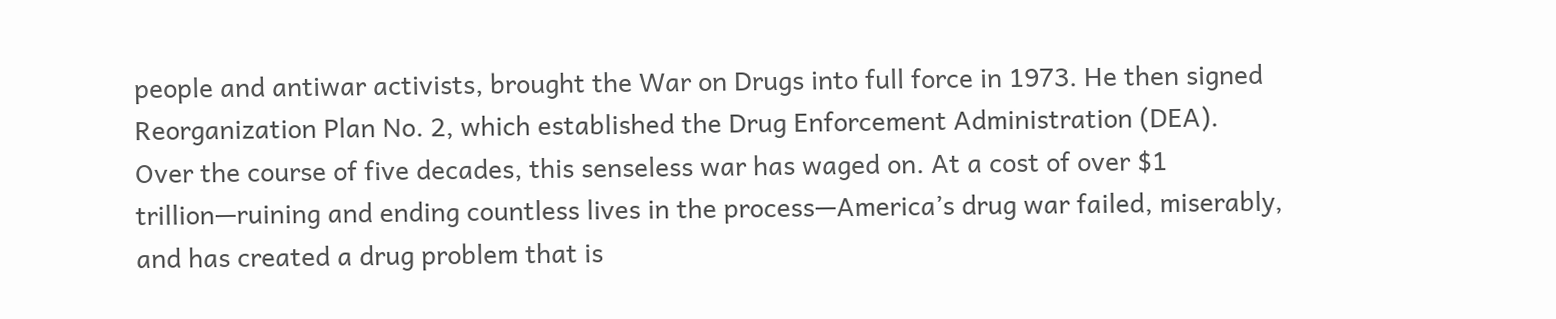people and antiwar activists, brought the War on Drugs into full force in 1973. He then signed Reorganization Plan No. 2, which established the Drug Enforcement Administration (DEA). Over the course of five decades, this senseless war has waged on. At a cost of over $1 trillion—ruining and ending countless lives in the process—America’s drug war failed, miserably, and has created a drug problem that is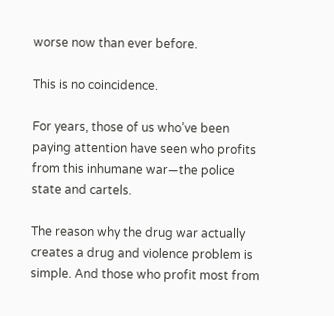worse now than ever before.

This is no coincidence.

For years, those of us who’ve been paying attention have seen who profits from this inhumane war—the police state and cartels.

The reason why the drug war actually creates a drug and violence problem is simple. And those who profit most from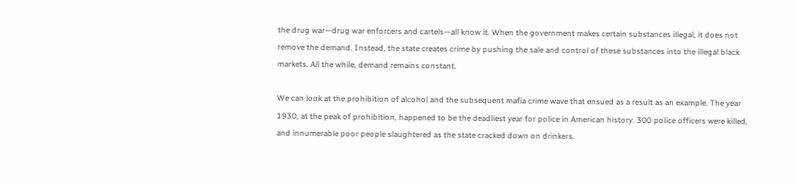the drug war—drug war enforcers and cartels—all know it. When the government makes certain substances illegal, it does not remove the demand. Instead, the state creates crime by pushing the sale and control of these substances into the illegal black markets. All the while, demand remains constant.

We can look at the prohibition of alcohol and the subsequent mafia crime wave that ensued as a result as an example. The year 1930, at the peak of prohibition, happened to be the deadliest year for police in American history. 300 police officers were killed, and innumerable poor people slaughtered as the state cracked down on drinkers.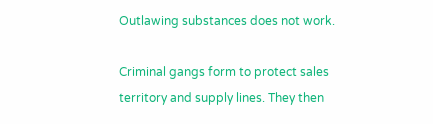Outlawing substances does not work.

Criminal gangs form to protect sales territory and supply lines. They then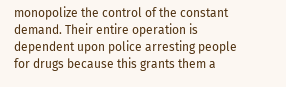monopolize the control of the constant demand. Their entire operation is dependent upon police arresting people for drugs because this grants them a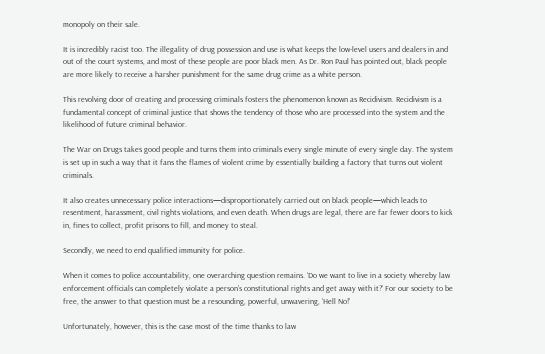monopoly on their sale.

It is incredibly racist too. The illegality of drug possession and use is what keeps the low-level users and dealers in and out of the court systems, and most of these people are poor black men. As Dr. Ron Paul has pointed out, black people are more likely to receive a harsher punishment for the same drug crime as a white person.

This revolving door of creating and processing criminals fosters the phenomenon known as Recidivism. Recidivism is a fundamental concept of criminal justice that shows the tendency of those who are processed into the system and the likelihood of future criminal behavior.

The War on Drugs takes good people and turns them into criminals every single minute of every single day. The system is set up in such a way that it fans the flames of violent crime by essentially building a factory that turns out violent criminals.

It also creates unnecessary police interactions—disproportionately carried out on black people—which leads to resentment, harassment, civil rights violations, and even death. When drugs are legal, there are far fewer doors to kick in, fines to collect, profit prisons to fill, and money to steal.

Secondly, we need to end qualified immunity for police.

When it comes to police accountability, one overarching question remains. ‘Do we want to live in a society whereby law enforcement officials can completely violate a person’s constitutional rights and get away with it?’ For our society to be free, the answer to that question must be a resounding, powerful, unwavering, ‘Hell No!’

Unfortunately, however, this is the case most of the time thanks to law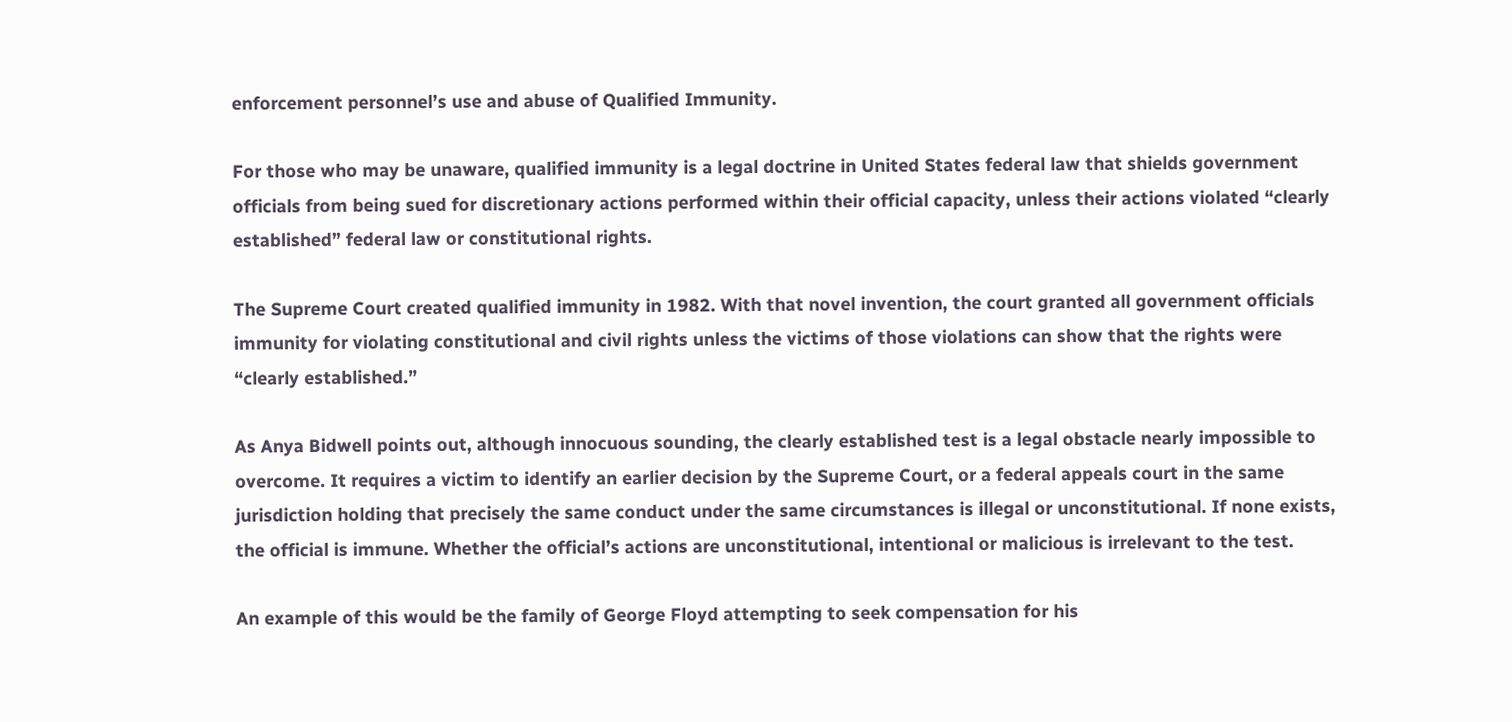enforcement personnel’s use and abuse of Qualified Immunity.

For those who may be unaware, qualified immunity is a legal doctrine in United States federal law that shields government officials from being sued for discretionary actions performed within their official capacity, unless their actions violated “clearly established” federal law or constitutional rights.

The Supreme Court created qualified immunity in 1982. With that novel invention, the court granted all government officials immunity for violating constitutional and civil rights unless the victims of those violations can show that the rights were “clearly established.”

As Anya Bidwell points out, although innocuous sounding, the clearly established test is a legal obstacle nearly impossible to overcome. It requires a victim to identify an earlier decision by the Supreme Court, or a federal appeals court in the same jurisdiction holding that precisely the same conduct under the same circumstances is illegal or unconstitutional. If none exists, the official is immune. Whether the official’s actions are unconstitutional, intentional or malicious is irrelevant to the test.

An example of this would be the family of George Floyd attempting to seek compensation for his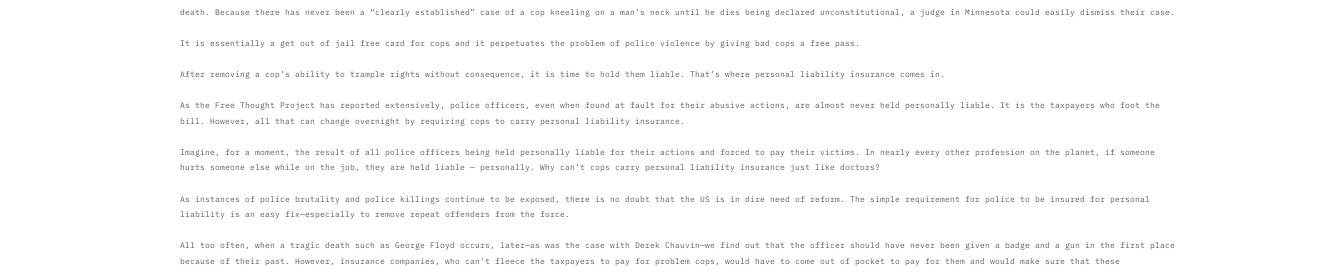death. Because there has never been a “clearly established” case of a cop kneeling on a man’s neck until he dies being declared unconstitutional, a judge in Minnesota could easily dismiss their case.

It is essentially a get out of jail free card for cops and it perpetuates the problem of police violence by giving bad cops a free pass.

After removing a cop’s ability to trample rights without consequence, it is time to hold them liable. That’s where personal liability insurance comes in.

As the Free Thought Project has reported extensively, police officers, even when found at fault for their abusive actions, are almost never held personally liable. It is the taxpayers who foot the bill. However, all that can change overnight by requiring cops to carry personal liability insurance.

Imagine, for a moment, the result of all police officers being held personally liable for their actions and forced to pay their victims. In nearly every other profession on the planet, if someone hurts someone else while on the job, they are held liable — personally. Why can’t cops carry personal liability insurance just like doctors?

As instances of police brutality and police killings continue to be exposed, there is no doubt that the US is in dire need of reform. The simple requirement for police to be insured for personal liability is an easy fix—especially to remove repeat offenders from the force.

All too often, when a tragic death such as George Floyd occurs, later—as was the case with Derek Chauvin—we find out that the officer should have never been given a badge and a gun in the first place because of their past. However, insurance companies, who can’t fleece the taxpayers to pay for problem cops, would have to come out of pocket to pay for them and would make sure that these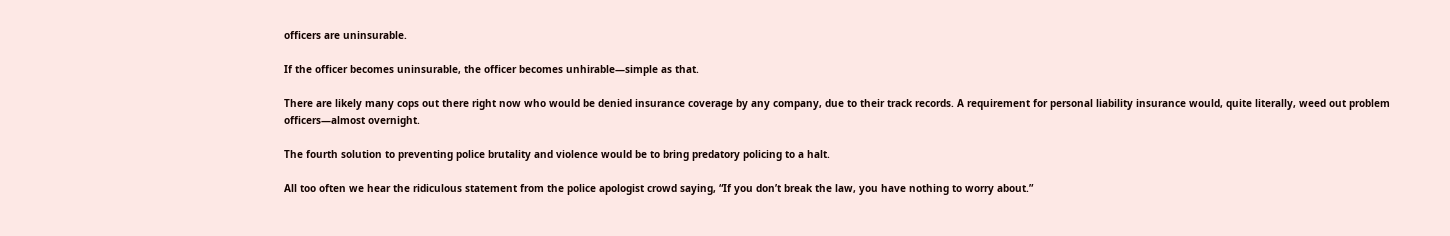officers are uninsurable.

If the officer becomes uninsurable, the officer becomes unhirable—simple as that.

There are likely many cops out there right now who would be denied insurance coverage by any company, due to their track records. A requirement for personal liability insurance would, quite literally, weed out problem officers—almost overnight.

The fourth solution to preventing police brutality and violence would be to bring predatory policing to a halt.

All too often we hear the ridiculous statement from the police apologist crowd saying, “If you don’t break the law, you have nothing to worry about.”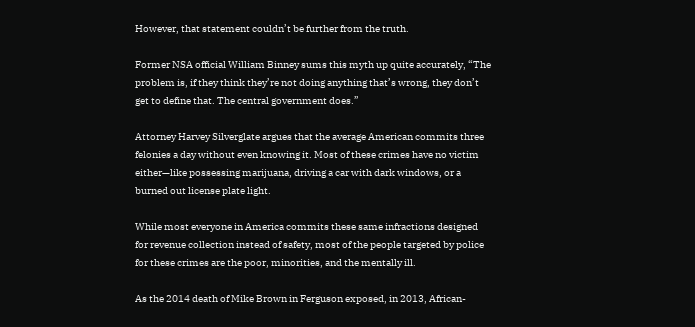However, that statement couldn’t be further from the truth.

Former NSA official William Binney sums this myth up quite accurately, “The problem is, if they think they’re not doing anything that’s wrong, they don’t get to define that. The central government does.”

Attorney Harvey Silverglate argues that the average American commits three felonies a day without even knowing it. Most of these crimes have no victim either—like possessing marijuana, driving a car with dark windows, or a burned out license plate light.

While most everyone in America commits these same infractions designed for revenue collection instead of safety, most of the people targeted by police for these crimes are the poor, minorities, and the mentally ill.

As the 2014 death of Mike Brown in Ferguson exposed, in 2013, African-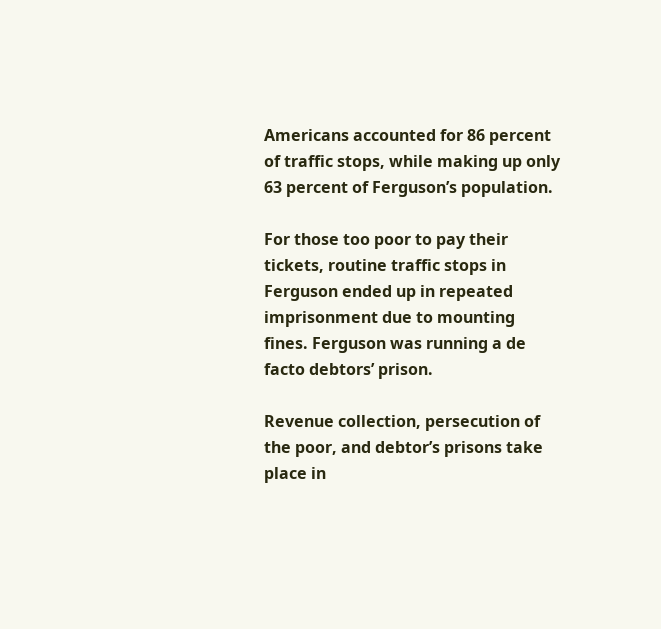Americans accounted for 86 percent of traffic stops, while making up only 63 percent of Ferguson’s population.

For those too poor to pay their tickets, routine traffic stops in Ferguson ended up in repeated imprisonment due to mounting fines. Ferguson was running a de facto debtors’ prison.

Revenue collection, persecution of the poor, and debtor’s prisons take place in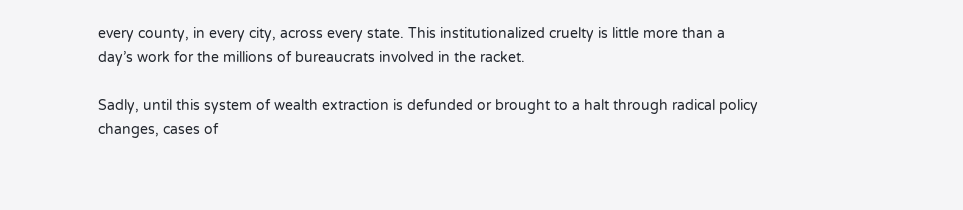every county, in every city, across every state. This institutionalized cruelty is little more than a day’s work for the millions of bureaucrats involved in the racket.

Sadly, until this system of wealth extraction is defunded or brought to a halt through radical policy changes, cases of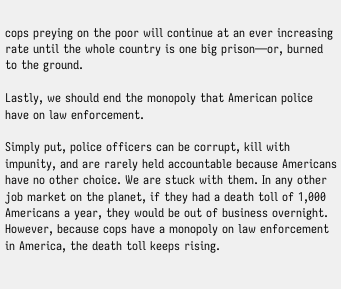cops preying on the poor will continue at an ever increasing rate until the whole country is one big prison—or, burned to the ground.

Lastly, we should end the monopoly that American police have on law enforcement.

Simply put, police officers can be corrupt, kill with impunity, and are rarely held accountable because Americans have no other choice. We are stuck with them. In any other job market on the planet, if they had a death toll of 1,000 Americans a year, they would be out of business overnight. However, because cops have a monopoly on law enforcement in America, the death toll keeps rising.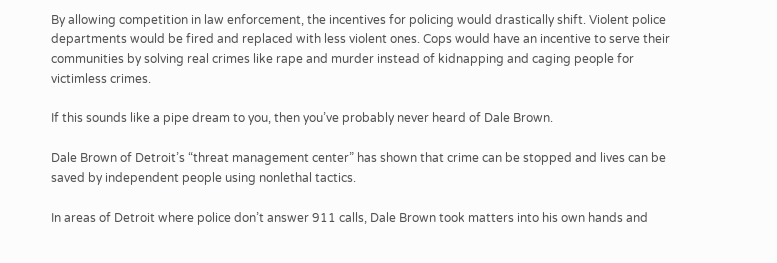By allowing competition in law enforcement, the incentives for policing would drastically shift. Violent police departments would be fired and replaced with less violent ones. Cops would have an incentive to serve their communities by solving real crimes like rape and murder instead of kidnapping and caging people for victimless crimes.

If this sounds like a pipe dream to you, then you’ve probably never heard of Dale Brown.

Dale Brown of Detroit’s “threat management center” has shown that crime can be stopped and lives can be saved by independent people using nonlethal tactics.

In areas of Detroit where police don’t answer 911 calls, Dale Brown took matters into his own hands and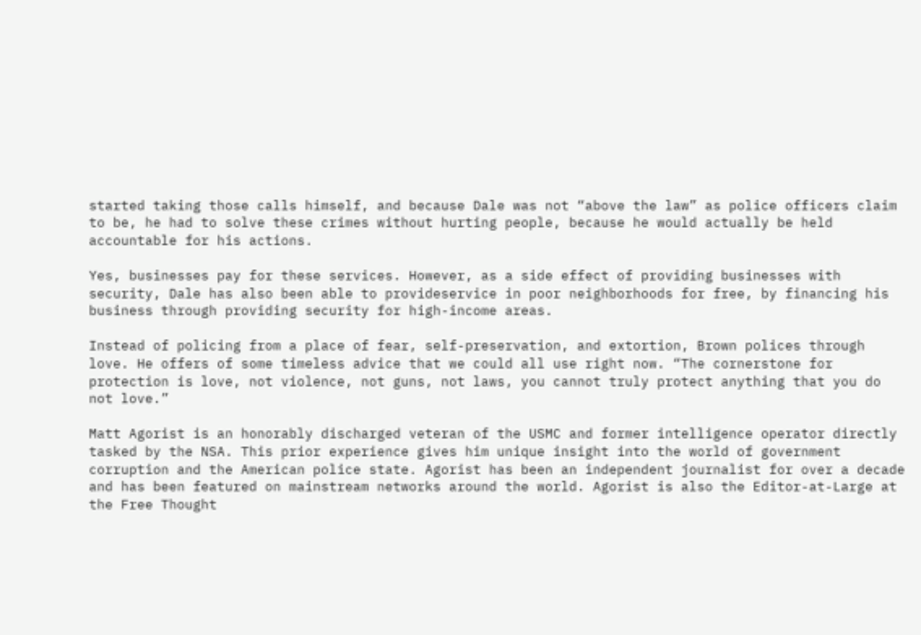started taking those calls himself, and because Dale was not “above the law” as police officers claim to be, he had to solve these crimes without hurting people, because he would actually be held accountable for his actions.

Yes, businesses pay for these services. However, as a side effect of providing businesses with security, Dale has also been able to provideservice in poor neighborhoods for free, by financing his business through providing security for high-income areas.

Instead of policing from a place of fear, self-preservation, and extortion, Brown polices through love. He offers of some timeless advice that we could all use right now. “The cornerstone for protection is love, not violence, not guns, not laws, you cannot truly protect anything that you do not love.”

Matt Agorist is an honorably discharged veteran of the USMC and former intelligence operator directly tasked by the NSA. This prior experience gives him unique insight into the world of government corruption and the American police state. Agorist has been an independent journalist for over a decade and has been featured on mainstream networks around the world. Agorist is also the Editor-at-Large at the Free Thought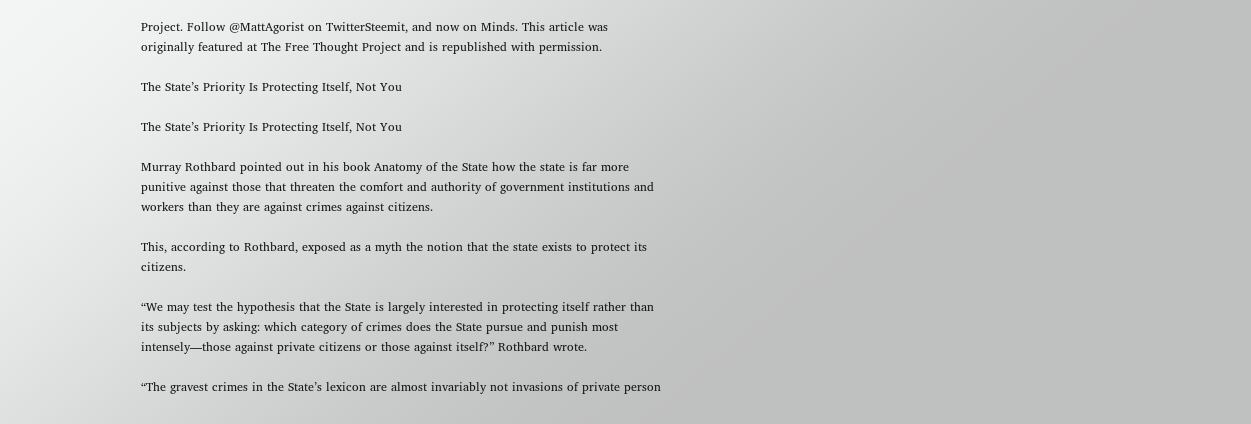Project. Follow @MattAgorist on TwitterSteemit, and now on Minds. This article was originally featured at The Free Thought Project and is republished with permission.

The State’s Priority Is Protecting Itself, Not You

The State’s Priority Is Protecting Itself, Not You

Murray Rothbard pointed out in his book Anatomy of the State how the state is far more punitive against those that threaten the comfort and authority of government institutions and workers than they are against crimes against citizens.

This, according to Rothbard, exposed as a myth the notion that the state exists to protect its citizens.

“We may test the hypothesis that the State is largely interested in protecting itself rather than its subjects by asking: which category of crimes does the State pursue and punish most intensely—those against private citizens or those against itself?” Rothbard wrote.

“The gravest crimes in the State’s lexicon are almost invariably not invasions of private person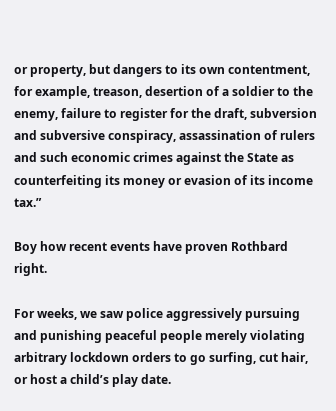or property, but dangers to its own contentment, for example, treason, desertion of a soldier to the enemy, failure to register for the draft, subversion and subversive conspiracy, assassination of rulers and such economic crimes against the State as counterfeiting its money or evasion of its income tax.”

Boy how recent events have proven Rothbard right.

For weeks, we saw police aggressively pursuing and punishing peaceful people merely violating arbitrary lockdown orders to go surfing, cut hair, or host a child’s play date.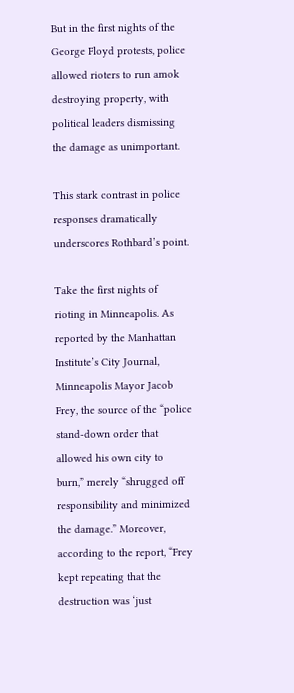But in the first nights of the George Floyd protests, police allowed rioters to run amok destroying property, with political leaders dismissing the damage as unimportant.

This stark contrast in police responses dramatically underscores Rothbard’s point.

Take the first nights of rioting in Minneapolis. As reported by the Manhattan Institute’s City Journal, Minneapolis Mayor Jacob Frey, the source of the “police stand-down order that allowed his own city to burn,” merely “shrugged off responsibility and minimized the damage.” Moreover, according to the report, “Frey kept repeating that the destruction was ‘just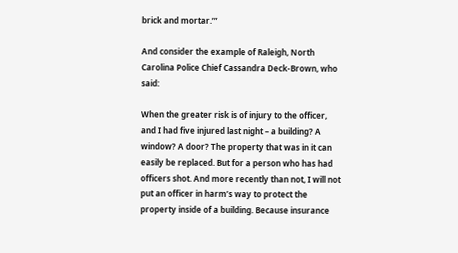brick and mortar.’”

And consider the example of Raleigh, North Carolina Police Chief Cassandra Deck-Brown, who said:

When the greater risk is of injury to the officer, and I had five injured last night – a building? A window? A door? The property that was in it can easily be replaced. But for a person who has had officers shot. And more recently than not, I will not put an officer in harm’s way to protect the property inside of a building. Because insurance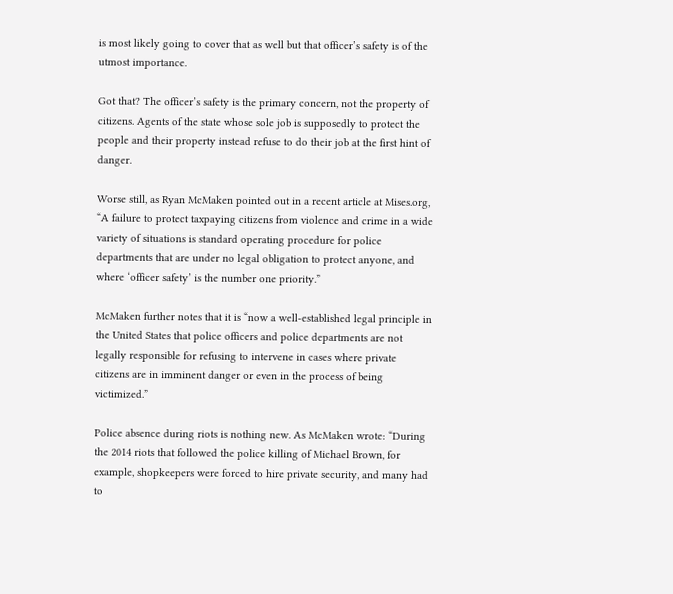is most likely going to cover that as well but that officer’s safety is of the utmost importance.

Got that? The officer’s safety is the primary concern, not the property of citizens. Agents of the state whose sole job is supposedly to protect the people and their property instead refuse to do their job at the first hint of danger.

Worse still, as Ryan McMaken pointed out in a recent article at Mises.org, “A failure to protect taxpaying citizens from violence and crime in a wide variety of situations is standard operating procedure for police departments that are under no legal obligation to protect anyone, and where ‘officer safety’ is the number one priority.”

McMaken further notes that it is “now a well-established legal principle in the United States that police officers and police departments are not legally responsible for refusing to intervene in cases where private citizens are in imminent danger or even in the process of being victimized.”

Police absence during riots is nothing new. As McMaken wrote: “During the 2014 riots that followed the police killing of Michael Brown, for example, shopkeepers were forced to hire private security, and many had to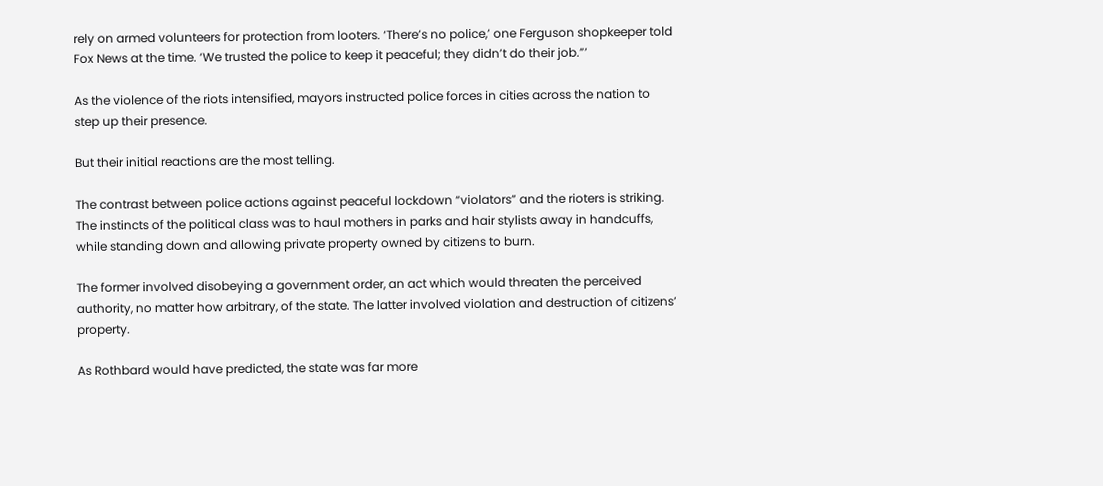rely on armed volunteers for protection from looters. ‘There’s no police,’ one Ferguson shopkeeper told Fox News at the time. ‘We trusted the police to keep it peaceful; they didn’t do their job.”’

As the violence of the riots intensified, mayors instructed police forces in cities across the nation to step up their presence.

But their initial reactions are the most telling.

The contrast between police actions against peaceful lockdown “violators” and the rioters is striking. The instincts of the political class was to haul mothers in parks and hair stylists away in handcuffs, while standing down and allowing private property owned by citizens to burn.

The former involved disobeying a government order, an act which would threaten the perceived authority, no matter how arbitrary, of the state. The latter involved violation and destruction of citizens’ property.

As Rothbard would have predicted, the state was far more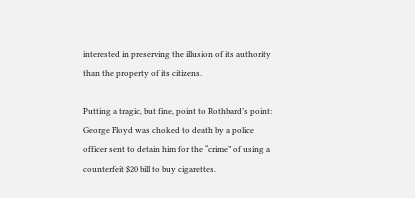interested in preserving the illusion of its authority than the property of its citizens.

Putting a tragic, but fine, point to Rothbard’s point: George Floyd was choked to death by a police officer sent to detain him for the “crime” of using a counterfeit $20 bill to buy cigarettes.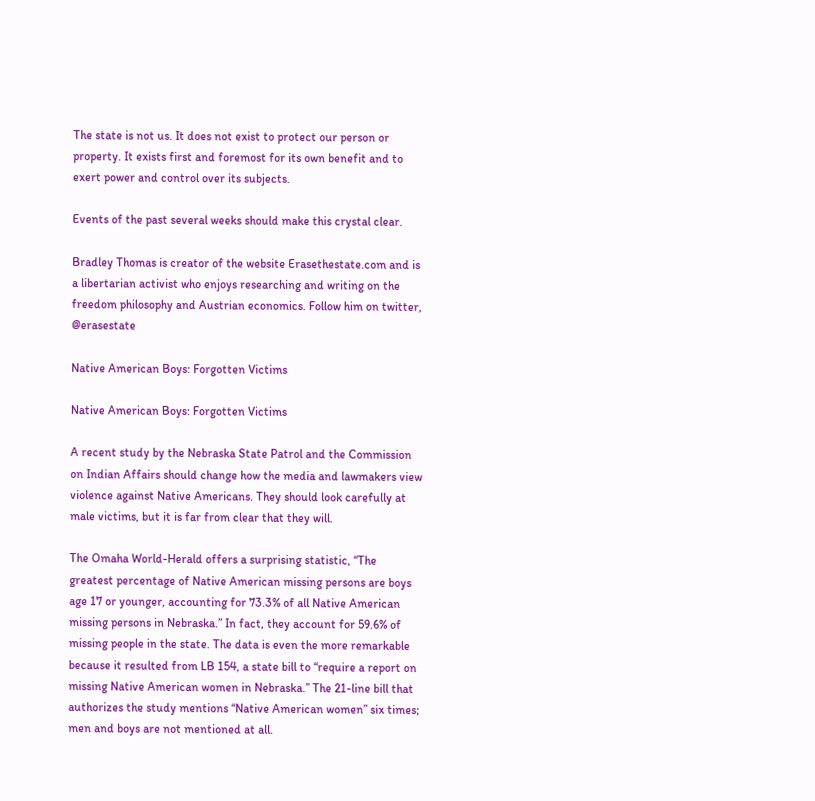The state is not us. It does not exist to protect our person or property. It exists first and foremost for its own benefit and to exert power and control over its subjects.

Events of the past several weeks should make this crystal clear.

Bradley Thomas is creator of the website Erasethestate.com and is a libertarian activist who enjoys researching and writing on the freedom philosophy and Austrian economics. Follow him on twitter, @erasestate

Native American Boys: Forgotten Victims

Native American Boys: Forgotten Victims

A recent study by the Nebraska State Patrol and the Commission on Indian Affairs should change how the media and lawmakers view violence against Native Americans. They should look carefully at male victims, but it is far from clear that they will.

The Omaha World-Herald offers a surprising statistic, “The greatest percentage of Native American missing persons are boys age 17 or younger, accounting for 73.3% of all Native American missing persons in Nebraska.” In fact, they account for 59.6% of missing people in the state. The data is even the more remarkable because it resulted from LB 154, a state bill to “require a report on missing Native American women in Nebraska.” The 21-line bill that authorizes the study mentions “Native American women” six times; men and boys are not mentioned at all.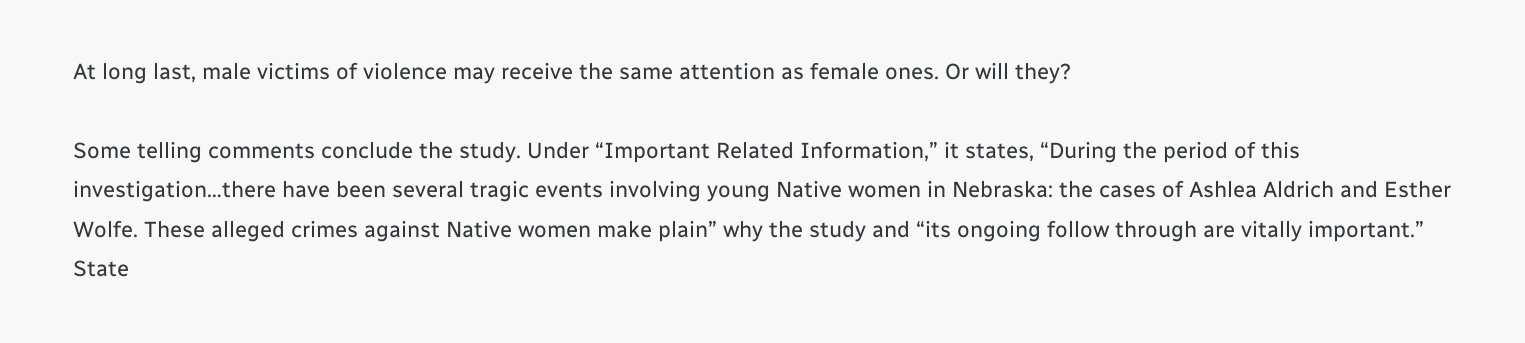At long last, male victims of violence may receive the same attention as female ones. Or will they?

Some telling comments conclude the study. Under “Important Related Information,” it states, “During the period of this investigation…there have been several tragic events involving young Native women in Nebraska: the cases of Ashlea Aldrich and Esther Wolfe. These alleged crimes against Native women make plain” why the study and “its ongoing follow through are vitally important.” State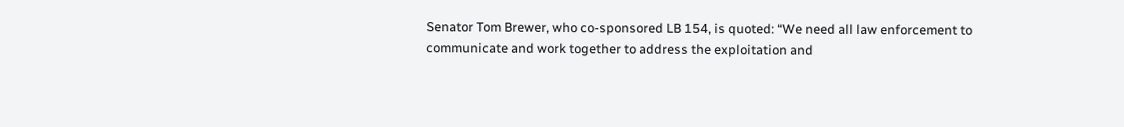Senator Tom Brewer, who co-sponsored LB 154, is quoted: “We need all law enforcement to communicate and work together to address the exploitation and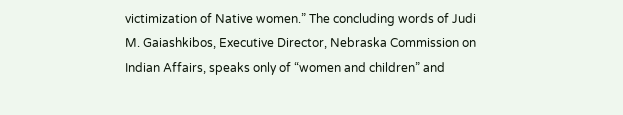victimization of Native women.” The concluding words of Judi M. Gaiashkibos, Executive Director, Nebraska Commission on Indian Affairs, speaks only of “women and children” and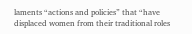laments “actions and policies” that “have displaced women from their traditional roles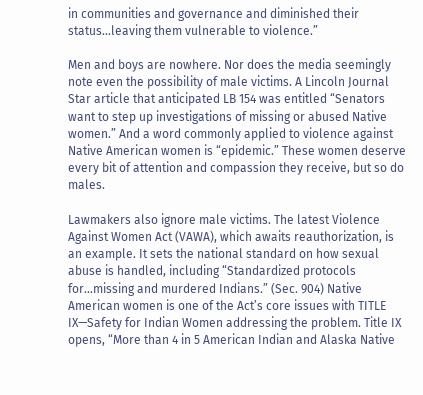in communities and governance and diminished their status…leaving them vulnerable to violence.”

Men and boys are nowhere. Nor does the media seemingly note even the possibility of male victims. A Lincoln Journal Star article that anticipated LB 154 was entitled “Senators want to step up investigations of missing or abused Native women.” And a word commonly applied to violence against Native American women is “epidemic.” These women deserve every bit of attention and compassion they receive, but so do males.

Lawmakers also ignore male victims. The latest Violence Against Women Act (VAWA), which awaits reauthorization, is an example. It sets the national standard on how sexual abuse is handled, including “Standardized protocols for…missing and murdered Indians.” (Sec. 904) Native American women is one of the Act’s core issues with TITLE IX—Safety for Indian Women addressing the problem. Title IX opens, “More than 4 in 5 American Indian and Alaska Native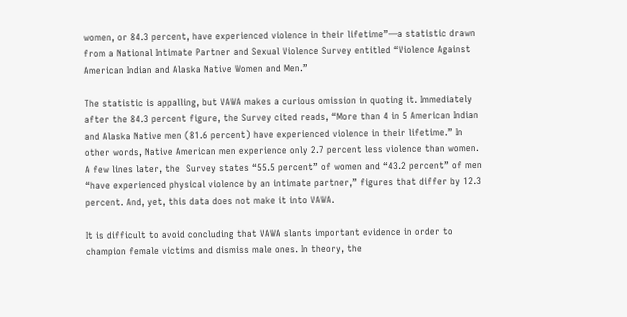women, or 84.3 percent, have experienced violence in their lifetime”—a statistic drawn from a National Intimate Partner and Sexual Violence Survey entitled “Violence Against American Indian and Alaska Native Women and Men.”

The statistic is appalling, but VAWA makes a curious omission in quoting it. Immediately after the 84.3 percent figure, the Survey cited reads, “More than 4 in 5 American Indian and Alaska Native men (81.6 percent) have experienced violence in their lifetime.” In other words, Native American men experience only 2.7 percent less violence than women. A few lines later, the  Survey states “55.5 percent” of women and “43.2 percent” of men “have experienced physical violence by an intimate partner,” figures that differ by 12.3 percent. And, yet, this data does not make it into VAWA.

It is difficult to avoid concluding that VAWA slants important evidence in order to champion female victims and dismiss male ones. In theory, the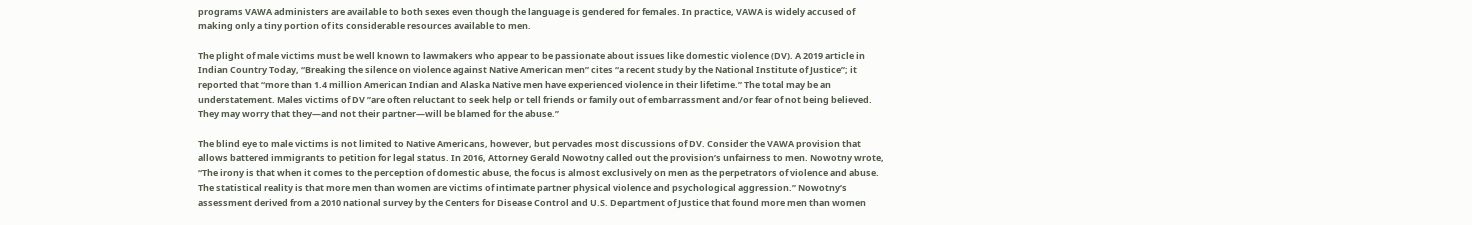programs VAWA administers are available to both sexes even though the language is gendered for females. In practice, VAWA is widely accused of making only a tiny portion of its considerable resources available to men.

The plight of male victims must be well known to lawmakers who appear to be passionate about issues like domestic violence (DV). A 2019 article in Indian Country Today, “Breaking the silence on violence against Native American men” cites “a recent study by the National Institute of Justice”; it reported that “more than 1.4 million American Indian and Alaska Native men have experienced violence in their lifetime.” The total may be an understatement. Males victims of DV ”are often reluctant to seek help or tell friends or family out of embarrassment and/or fear of not being believed. They may worry that they—and not their partner—will be blamed for the abuse.”

The blind eye to male victims is not limited to Native Americans, however, but pervades most discussions of DV. Consider the VAWA provision that allows battered immigrants to petition for legal status. In 2016, Attorney Gerald Nowotny called out the provision’s unfairness to men. Nowotny wrote, “The irony is that when it comes to the perception of domestic abuse, the focus is almost exclusively on men as the perpetrators of violence and abuse. The statistical reality is that more men than women are victims of intimate partner physical violence and psychological aggression.” Nowotny’s assessment derived from a 2010 national survey by the Centers for Disease Control and U.S. Department of Justice that found more men than women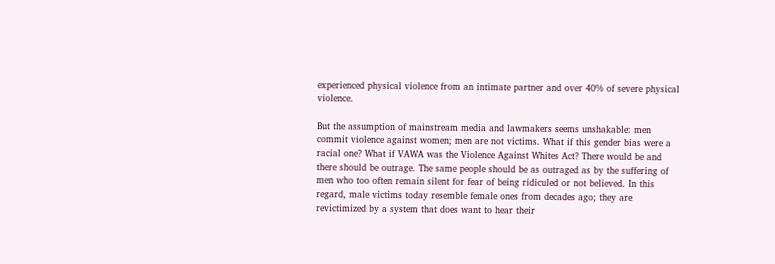experienced physical violence from an intimate partner and over 40% of severe physical violence.

But the assumption of mainstream media and lawmakers seems unshakable: men commit violence against women; men are not victims. What if this gender bias were a racial one? What if VAWA was the Violence Against Whites Act? There would be and there should be outrage. The same people should be as outraged as by the suffering of men who too often remain silent for fear of being ridiculed or not believed. In this regard, male victims today resemble female ones from decades ago; they are revictimized by a system that does want to hear their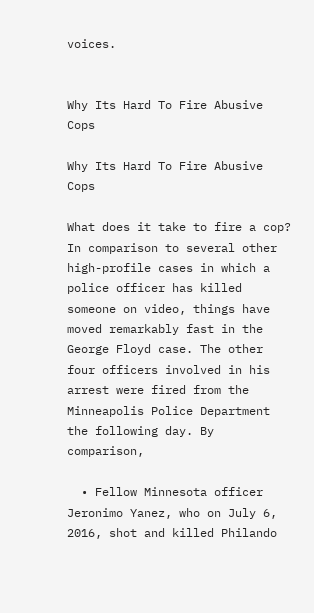voices.


Why Its Hard To Fire Abusive Cops

Why Its Hard To Fire Abusive Cops

What does it take to fire a cop? In comparison to several other high-profile cases in which a police officer has killed someone on video, things have moved remarkably fast in the George Floyd case. The other four officers involved in his arrest were fired from the Minneapolis Police Department the following day. By comparison,

  • Fellow Minnesota officer Jeronimo Yanez, who on July 6, 2016, shot and killed Philando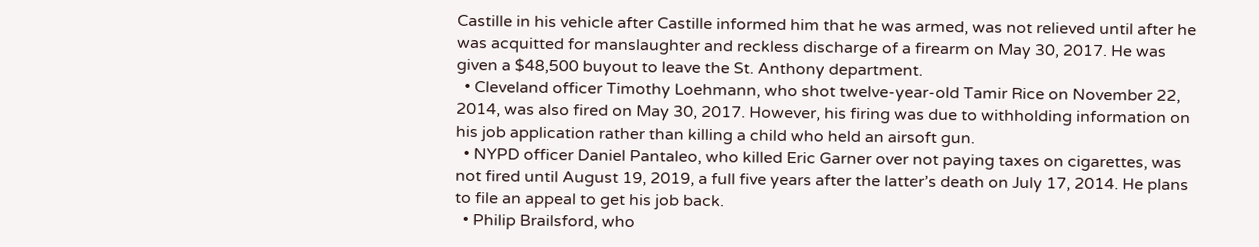Castille in his vehicle after Castille informed him that he was armed, was not relieved until after he was acquitted for manslaughter and reckless discharge of a firearm on May 30, 2017. He was given a $48,500 buyout to leave the St. Anthony department.
  • Cleveland officer Timothy Loehmann, who shot twelve-year-old Tamir Rice on November 22, 2014, was also fired on May 30, 2017. However, his firing was due to withholding information on his job application rather than killing a child who held an airsoft gun.
  • NYPD officer Daniel Pantaleo, who killed Eric Garner over not paying taxes on cigarettes, was not fired until August 19, 2019, a full five years after the latter’s death on July 17, 2014. He plans to file an appeal to get his job back.
  • Philip Brailsford, who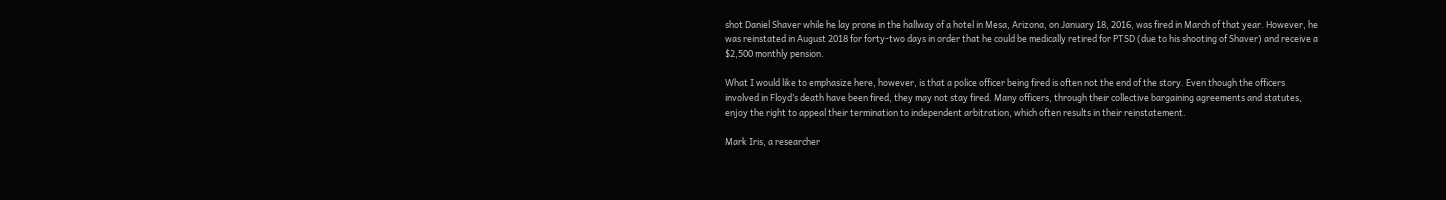shot Daniel Shaver while he lay prone in the hallway of a hotel in Mesa, Arizona, on January 18, 2016, was fired in March of that year. However, he was reinstated in August 2018 for forty-two days in order that he could be medically retired for PTSD (due to his shooting of Shaver) and receive a $2,500 monthly pension.

What I would like to emphasize here, however, is that a police officer being fired is often not the end of the story. Even though the officers involved in Floyd’s death have been fired, they may not stay fired. Many officers, through their collective bargaining agreements and statutes, enjoy the right to appeal their termination to independent arbitration, which often results in their reinstatement.

Mark Iris, a researcher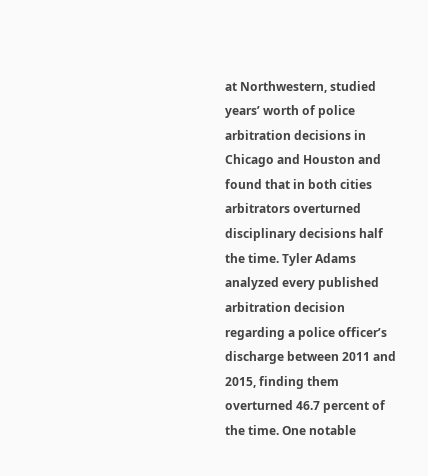at Northwestern, studied years’ worth of police arbitration decisions in Chicago and Houston and found that in both cities arbitrators overturned disciplinary decisions half the time. Tyler Adams analyzed every published arbitration decision regarding a police officer’s discharge between 2011 and 2015, finding them overturned 46.7 percent of the time. One notable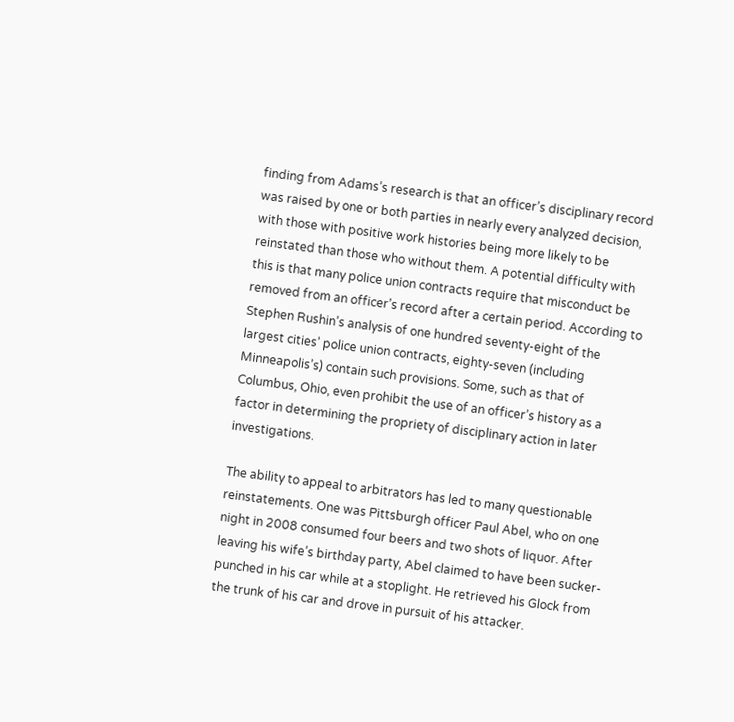finding from Adams’s research is that an officer’s disciplinary record was raised by one or both parties in nearly every analyzed decision, with those with positive work histories being more likely to be reinstated than those who without them. A potential difficulty with this is that many police union contracts require that misconduct be removed from an officer’s record after a certain period. According to Stephen Rushin’s analysis of one hundred seventy-eight of the largest cities’ police union contracts, eighty-seven (including Minneapolis’s) contain such provisions. Some, such as that of Columbus, Ohio, even prohibit the use of an officer’s history as a factor in determining the propriety of disciplinary action in later investigations.

The ability to appeal to arbitrators has led to many questionable reinstatements. One was Pittsburgh officer Paul Abel, who on one night in 2008 consumed four beers and two shots of liquor. After leaving his wife’s birthday party, Abel claimed to have been sucker-punched in his car while at a stoplight. He retrieved his Glock from the trunk of his car and drove in pursuit of his attacker.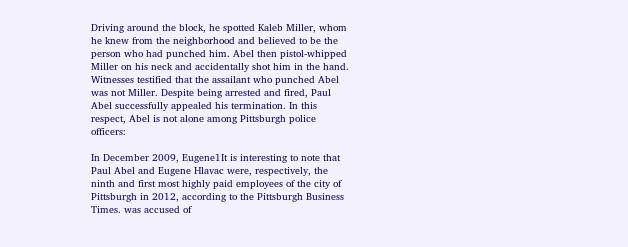Driving around the block, he spotted Kaleb Miller, whom he knew from the neighborhood and believed to be the person who had punched him. Abel then pistol-whipped Miller on his neck and accidentally shot him in the hand. Witnesses testified that the assailant who punched Abel was not Miller. Despite being arrested and fired, Paul Abel successfully appealed his termination. In this respect, Abel is not alone among Pittsburgh police officers:

In December 2009, Eugene1It is interesting to note that Paul Abel and Eugene Hlavac were, respectively, the ninth and first most highly paid employees of the city of Pittsburgh in 2012, according to the Pittsburgh Business Times. was accused of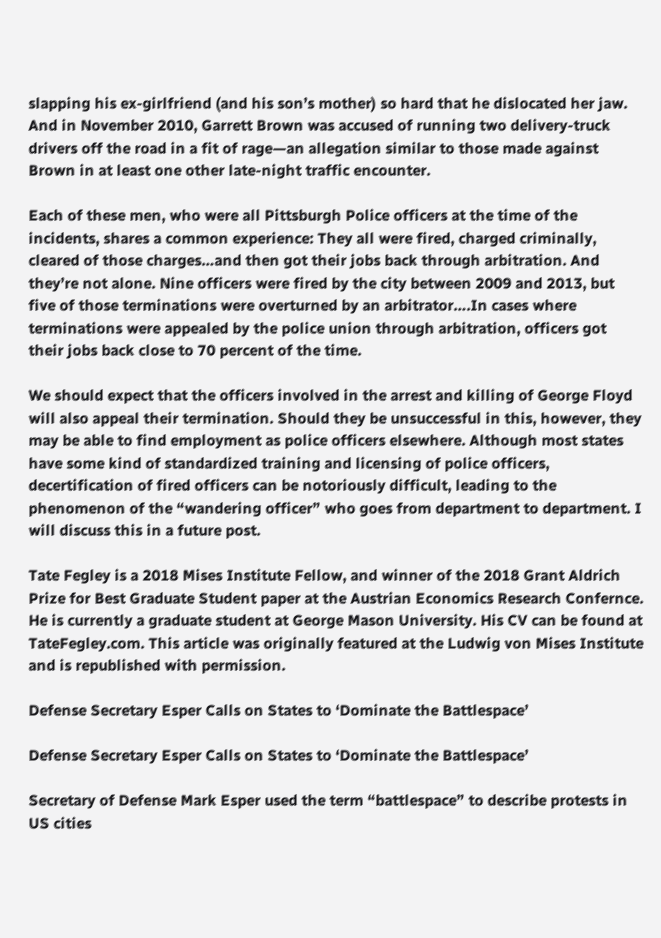slapping his ex-girlfriend (and his son’s mother) so hard that he dislocated her jaw. And in November 2010, Garrett Brown was accused of running two delivery-truck drivers off the road in a fit of rage—an allegation similar to those made against Brown in at least one other late-night traffic encounter.

Each of these men, who were all Pittsburgh Police officers at the time of the incidents, shares a common experience: They all were fired, charged criminally, cleared of those charges…and then got their jobs back through arbitration. And they’re not alone. Nine officers were fired by the city between 2009 and 2013, but five of those terminations were overturned by an arbitrator….In cases where terminations were appealed by the police union through arbitration, officers got their jobs back close to 70 percent of the time.

We should expect that the officers involved in the arrest and killing of George Floyd will also appeal their termination. Should they be unsuccessful in this, however, they may be able to find employment as police officers elsewhere. Although most states have some kind of standardized training and licensing of police officers, decertification of fired officers can be notoriously difficult, leading to the phenomenon of the “wandering officer” who goes from department to department. I will discuss this in a future post.

Tate Fegley is a 2018 Mises Institute Fellow, and winner of the 2018 Grant Aldrich Prize for Best Graduate Student paper at the Austrian Economics Research Confernce. He is currently a graduate student at George Mason University. His CV can be found at TateFegley.com. This article was originally featured at the Ludwig von Mises Institute and is republished with permission.

Defense Secretary Esper Calls on States to ‘Dominate the Battlespace’

Defense Secretary Esper Calls on States to ‘Dominate the Battlespace’

Secretary of Defense Mark Esper used the term “battlespace” to describe protests in US cities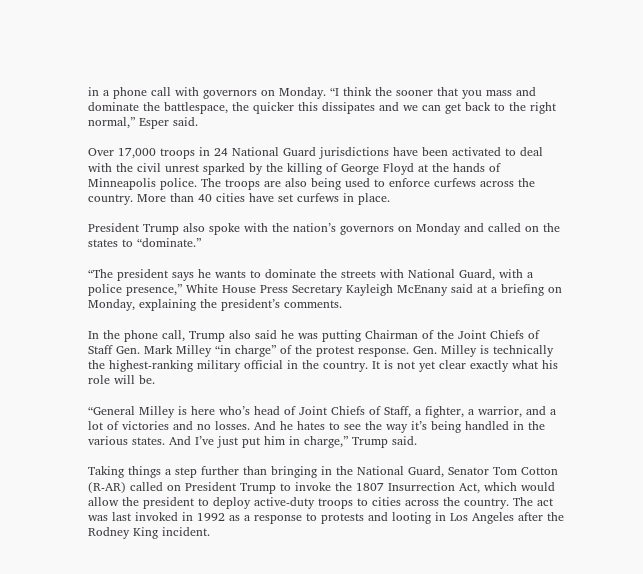in a phone call with governors on Monday. “I think the sooner that you mass and dominate the battlespace, the quicker this dissipates and we can get back to the right normal,” Esper said.

Over 17,000 troops in 24 National Guard jurisdictions have been activated to deal with the civil unrest sparked by the killing of George Floyd at the hands of Minneapolis police. The troops are also being used to enforce curfews across the country. More than 40 cities have set curfews in place.

President Trump also spoke with the nation’s governors on Monday and called on the states to “dominate.”

“The president says he wants to dominate the streets with National Guard, with a police presence,” White House Press Secretary Kayleigh McEnany said at a briefing on Monday, explaining the president’s comments.

In the phone call, Trump also said he was putting Chairman of the Joint Chiefs of Staff Gen. Mark Milley “in charge” of the protest response. Gen. Milley is technically the highest-ranking military official in the country. It is not yet clear exactly what his role will be.

“General Milley is here who’s head of Joint Chiefs of Staff, a fighter, a warrior, and a lot of victories and no losses. And he hates to see the way it’s being handled in the various states. And I’ve just put him in charge,” Trump said.

Taking things a step further than bringing in the National Guard, Senator Tom Cotton (R-AR) called on President Trump to invoke the 1807 Insurrection Act, which would allow the president to deploy active-duty troops to cities across the country. The act was last invoked in 1992 as a response to protests and looting in Los Angeles after the Rodney King incident.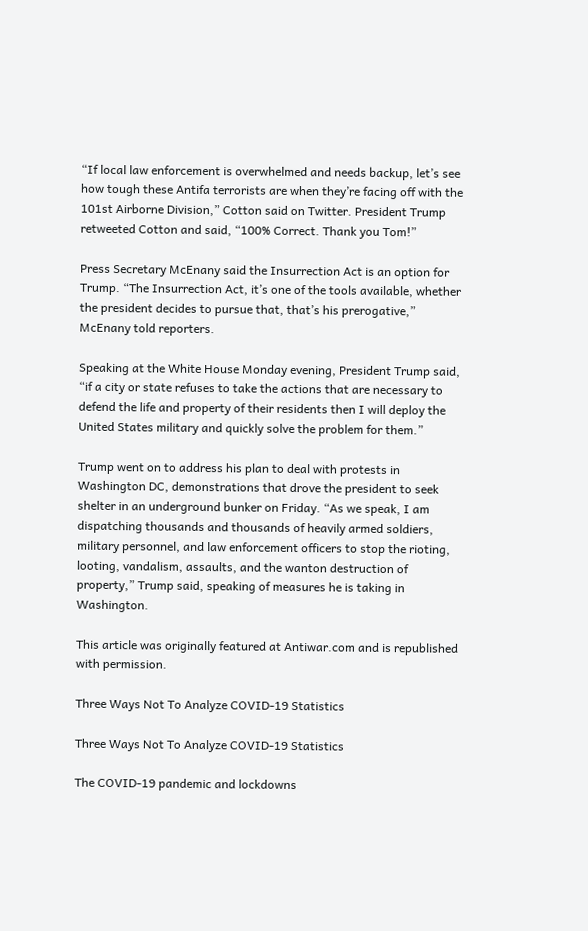“If local law enforcement is overwhelmed and needs backup, let’s see how tough these Antifa terrorists are when they’re facing off with the 101st Airborne Division,” Cotton said on Twitter. President Trump retweeted Cotton and said, “100% Correct. Thank you Tom!”

Press Secretary McEnany said the Insurrection Act is an option for Trump. “The Insurrection Act, it’s one of the tools available, whether the president decides to pursue that, that’s his prerogative,” McEnany told reporters.

Speaking at the White House Monday evening, President Trump said, “if a city or state refuses to take the actions that are necessary to defend the life and property of their residents then I will deploy the United States military and quickly solve the problem for them.”

Trump went on to address his plan to deal with protests in Washington DC, demonstrations that drove the president to seek shelter in an underground bunker on Friday. “As we speak, I am dispatching thousands and thousands of heavily armed soldiers, military personnel, and law enforcement officers to stop the rioting, looting, vandalism, assaults, and the wanton destruction of property,” Trump said, speaking of measures he is taking in Washington.

This article was originally featured at Antiwar.com and is republished with permission.

Three Ways Not To Analyze COVID-19 Statistics

Three Ways Not To Analyze COVID-19 Statistics

The COVID-19 pandemic and lockdowns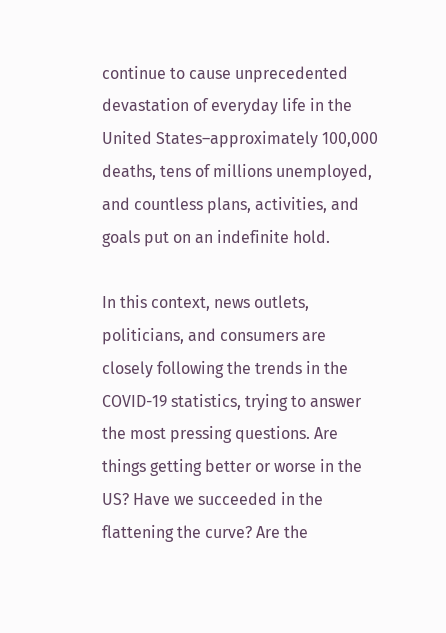continue to cause unprecedented devastation of everyday life in the United States–approximately 100,000 deaths, tens of millions unemployed, and countless plans, activities, and goals put on an indefinite hold.

In this context, news outlets, politicians, and consumers are closely following the trends in the COVID-19 statistics, trying to answer the most pressing questions. Are things getting better or worse in the US? Have we succeeded in the flattening the curve? Are the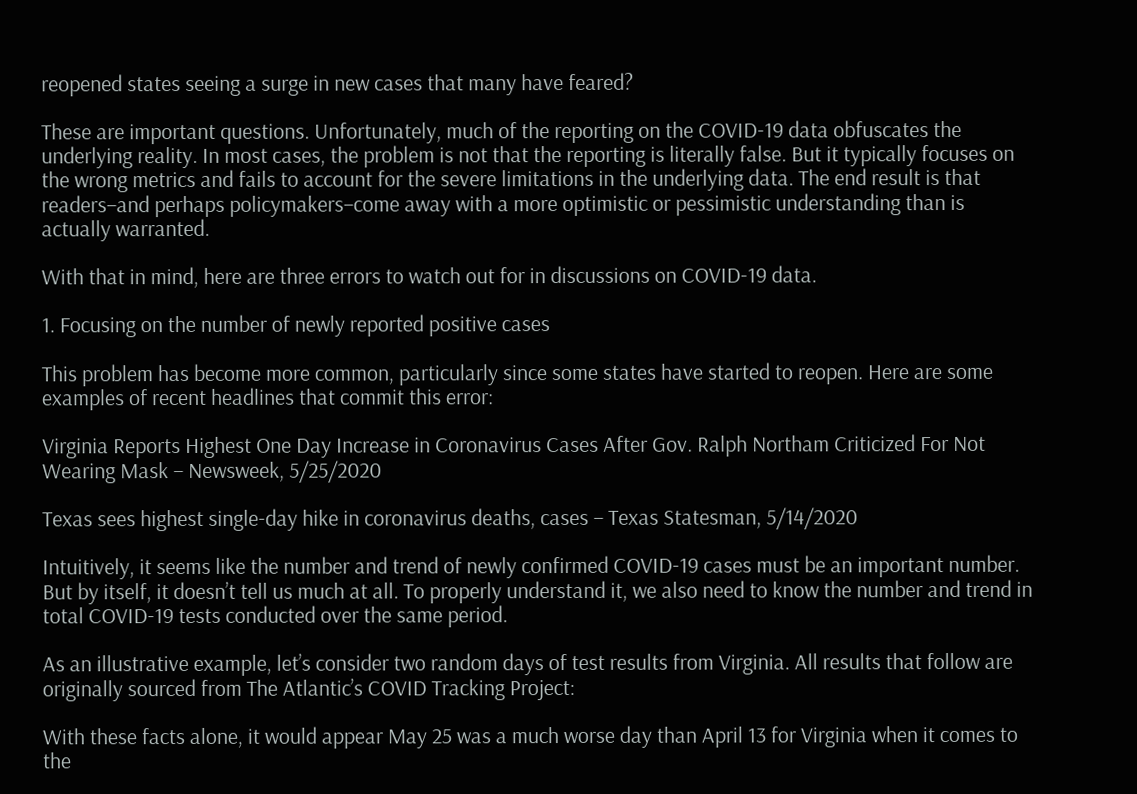reopened states seeing a surge in new cases that many have feared?

These are important questions. Unfortunately, much of the reporting on the COVID-19 data obfuscates the underlying reality. In most cases, the problem is not that the reporting is literally false. But it typically focuses on the wrong metrics and fails to account for the severe limitations in the underlying data. The end result is that readers–and perhaps policymakers–come away with a more optimistic or pessimistic understanding than is actually warranted.

With that in mind, here are three errors to watch out for in discussions on COVID-19 data.

1. Focusing on the number of newly reported positive cases

This problem has become more common, particularly since some states have started to reopen. Here are some examples of recent headlines that commit this error:

Virginia Reports Highest One Day Increase in Coronavirus Cases After Gov. Ralph Northam Criticized For Not Wearing Mask – Newsweek, 5/25/2020

Texas sees highest single-day hike in coronavirus deaths, cases – Texas Statesman, 5/14/2020

Intuitively, it seems like the number and trend of newly confirmed COVID-19 cases must be an important number. But by itself, it doesn’t tell us much at all. To properly understand it, we also need to know the number and trend in total COVID-19 tests conducted over the same period.

As an illustrative example, let’s consider two random days of test results from Virginia. All results that follow are originally sourced from The Atlantic’s COVID Tracking Project:

With these facts alone, it would appear May 25 was a much worse day than April 13 for Virginia when it comes to the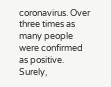coronavirus. Over three times as many people were confirmed as positive. Surely,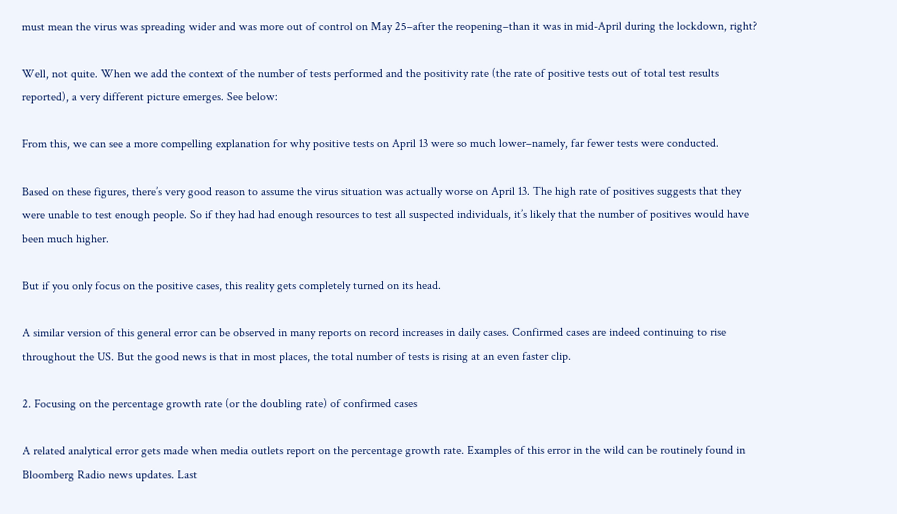must mean the virus was spreading wider and was more out of control on May 25–after the reopening–than it was in mid-April during the lockdown, right?

Well, not quite. When we add the context of the number of tests performed and the positivity rate (the rate of positive tests out of total test results reported), a very different picture emerges. See below:

From this, we can see a more compelling explanation for why positive tests on April 13 were so much lower–namely, far fewer tests were conducted.

Based on these figures, there’s very good reason to assume the virus situation was actually worse on April 13. The high rate of positives suggests that they were unable to test enough people. So if they had had enough resources to test all suspected individuals, it’s likely that the number of positives would have been much higher.

But if you only focus on the positive cases, this reality gets completely turned on its head.

A similar version of this general error can be observed in many reports on record increases in daily cases. Confirmed cases are indeed continuing to rise throughout the US. But the good news is that in most places, the total number of tests is rising at an even faster clip.

2. Focusing on the percentage growth rate (or the doubling rate) of confirmed cases

A related analytical error gets made when media outlets report on the percentage growth rate. Examples of this error in the wild can be routinely found in Bloomberg Radio news updates. Last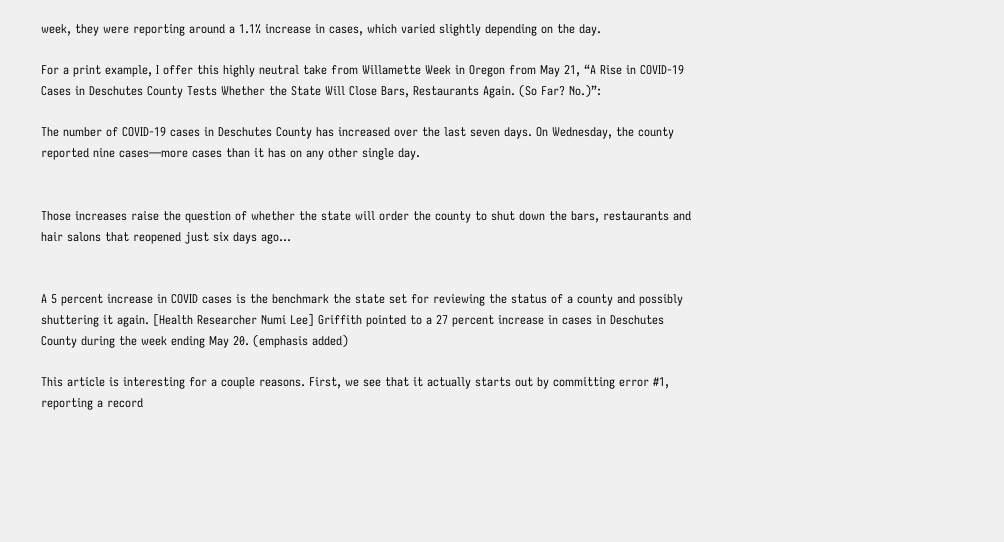week, they were reporting around a 1.1% increase in cases, which varied slightly depending on the day.

For a print example, I offer this highly neutral take from Willamette Week in Oregon from May 21, “A Rise in COVID-19 Cases in Deschutes County Tests Whether the State Will Close Bars, Restaurants Again. (So Far? No.)”:

The number of COVID-19 cases in Deschutes County has increased over the last seven days. On Wednesday, the county reported nine cases—more cases than it has on any other single day.


Those increases raise the question of whether the state will order the county to shut down the bars, restaurants and hair salons that reopened just six days ago…


A 5 percent increase in COVID cases is the benchmark the state set for reviewing the status of a county and possibly shuttering it again. [Health Researcher Numi Lee] Griffith pointed to a 27 percent increase in cases in Deschutes County during the week ending May 20. (emphasis added)

This article is interesting for a couple reasons. First, we see that it actually starts out by committing error #1, reporting a record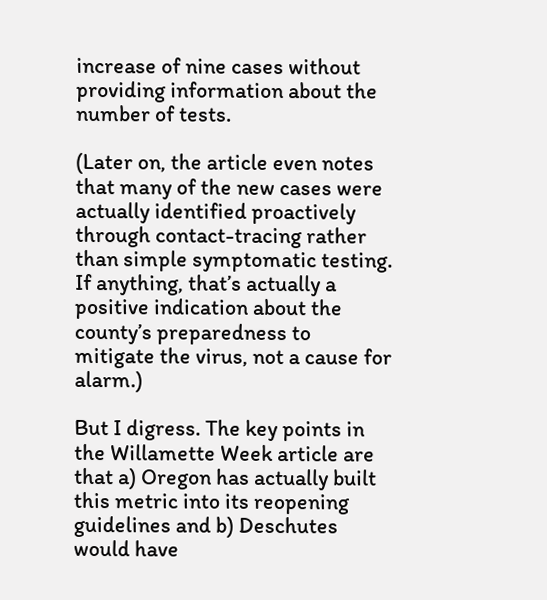increase of nine cases without providing information about the number of tests.

(Later on, the article even notes that many of the new cases were actually identified proactively through contact-tracing rather than simple symptomatic testing. If anything, that’s actually a positive indication about the county’s preparedness to mitigate the virus, not a cause for alarm.)

But I digress. The key points in the Willamette Week article are that a) Oregon has actually built this metric into its reopening guidelines and b) Deschutes would have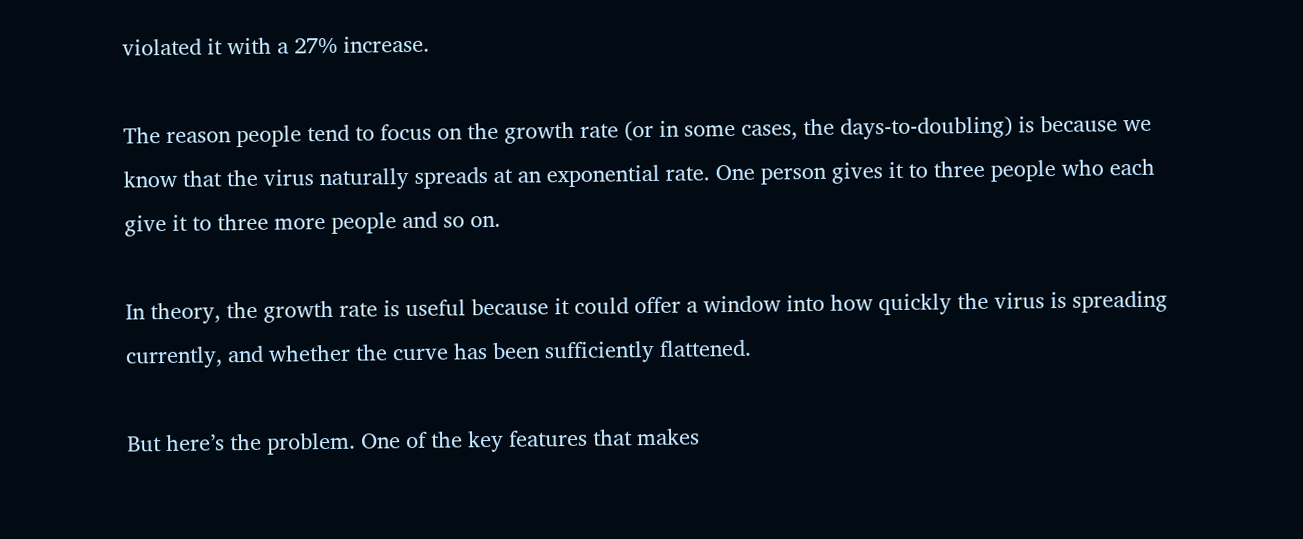violated it with a 27% increase.

The reason people tend to focus on the growth rate (or in some cases, the days-to-doubling) is because we know that the virus naturally spreads at an exponential rate. One person gives it to three people who each give it to three more people and so on.

In theory, the growth rate is useful because it could offer a window into how quickly the virus is spreading currently, and whether the curve has been sufficiently flattened.

But here’s the problem. One of the key features that makes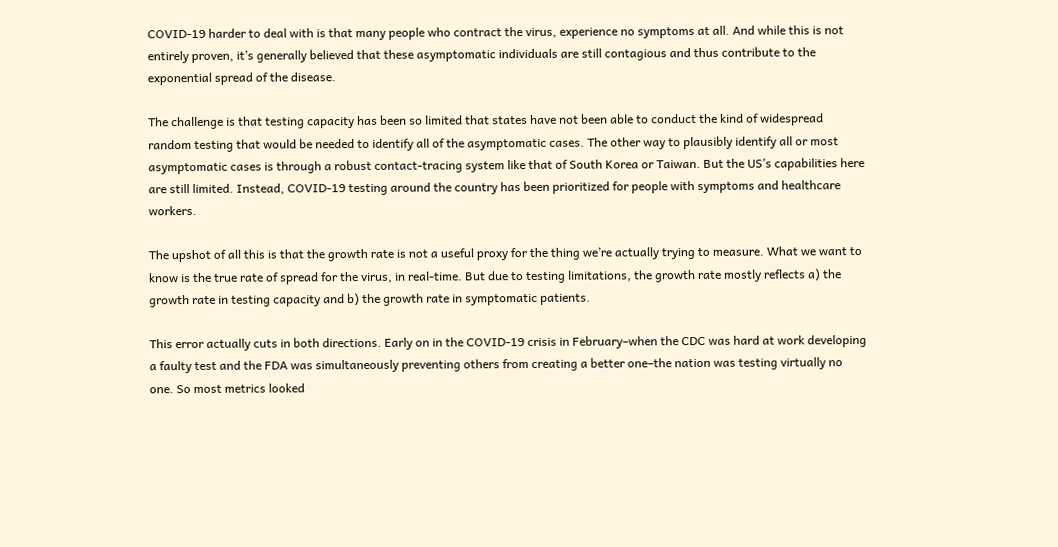COVID-19 harder to deal with is that many people who contract the virus, experience no symptoms at all. And while this is not entirely proven, it’s generally believed that these asymptomatic individuals are still contagious and thus contribute to the exponential spread of the disease.

The challenge is that testing capacity has been so limited that states have not been able to conduct the kind of widespread random testing that would be needed to identify all of the asymptomatic cases. The other way to plausibly identify all or most asymptomatic cases is through a robust contact-tracing system like that of South Korea or Taiwan. But the US’s capabilities here are still limited. Instead, COVID-19 testing around the country has been prioritized for people with symptoms and healthcare workers.

The upshot of all this is that the growth rate is not a useful proxy for the thing we’re actually trying to measure. What we want to know is the true rate of spread for the virus, in real-time. But due to testing limitations, the growth rate mostly reflects a) the growth rate in testing capacity and b) the growth rate in symptomatic patients.

This error actually cuts in both directions. Early on in the COVID-19 crisis in February–when the CDC was hard at work developing a faulty test and the FDA was simultaneously preventing others from creating a better one–the nation was testing virtually no one. So most metrics looked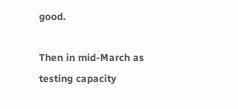good.

Then in mid-March as testing capacity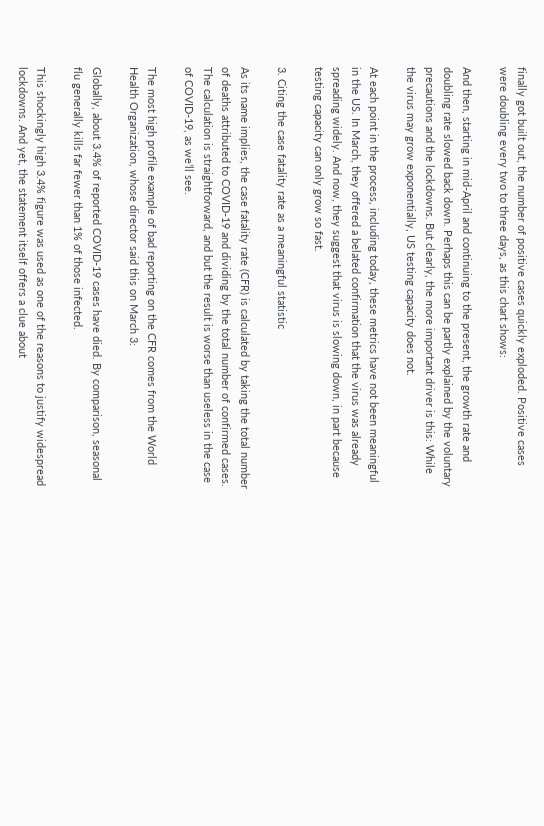finally got built out, the number of positive cases quickly exploded. Positive cases were doubling every two to three days, as this chart shows:

And then, starting in mid-April and continuing to the present, the growth rate and doubling rate slowed back down. Perhaps this can be partly explained by the voluntary precautions and the lockdowns. But clearly, the more important driver is this: While the virus may grow exponentially, US testing capacity does not.

At each point in the process, including today, these metrics have not been meaningful in the US. In March, they offered a belated confirmation that the virus was already spreading widely. And now, they suggest that virus is slowing down, in part because testing capacity can only grow so fast.

3. Citing the case fatality rate as a meaningful statistic

As its name implies, the case fatality rate (CFR) is calculated by taking the total number of deaths attributed to COVID-19 and dividing by the total number of confirmed cases. The calculation is straightforward, and but the result is worse than useless in the case of COVID-19, as we’ll see.

The most high profile example of bad reporting on the CFR comes from the World Health Organization, whose director said this on March 3:

Globally, about 3.4% of reported COVID-19 cases have died. By comparison, seasonal flu generally kills far fewer than 1% of those infected.

This shockingly high 3.4% figure was used as one of the reasons to justify widespread lockdowns. And yet, the statement itself offers a clue about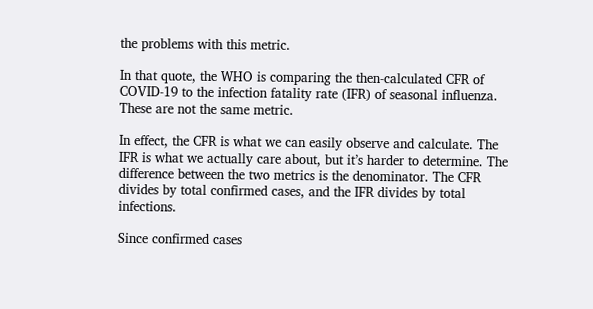the problems with this metric.

In that quote, the WHO is comparing the then-calculated CFR of COVID-19 to the infection fatality rate (IFR) of seasonal influenza. These are not the same metric.

In effect, the CFR is what we can easily observe and calculate. The IFR is what we actually care about, but it’s harder to determine. The difference between the two metrics is the denominator. The CFR divides by total confirmed cases, and the IFR divides by total infections.

Since confirmed cases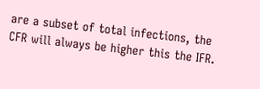are a subset of total infections, the CFR will always be higher this the IFR.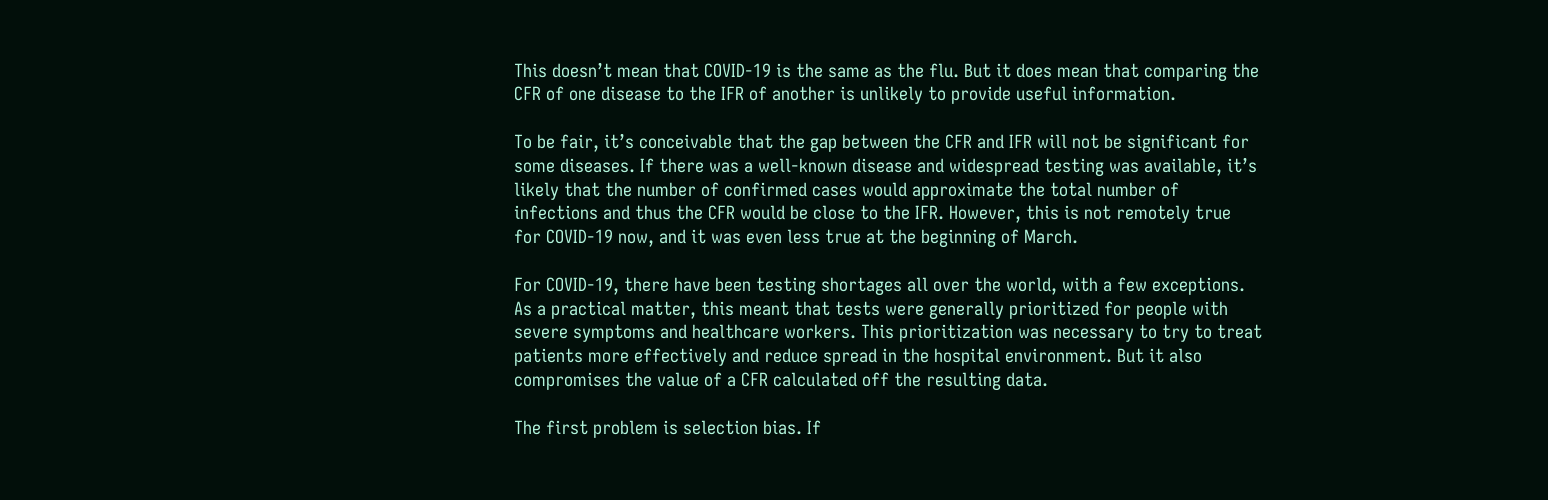This doesn’t mean that COVID-19 is the same as the flu. But it does mean that comparing the CFR of one disease to the IFR of another is unlikely to provide useful information.

To be fair, it’s conceivable that the gap between the CFR and IFR will not be significant for some diseases. If there was a well-known disease and widespread testing was available, it’s likely that the number of confirmed cases would approximate the total number of infections and thus the CFR would be close to the IFR. However, this is not remotely true for COVID-19 now, and it was even less true at the beginning of March.

For COVID-19, there have been testing shortages all over the world, with a few exceptions. As a practical matter, this meant that tests were generally prioritized for people with severe symptoms and healthcare workers. This prioritization was necessary to try to treat patients more effectively and reduce spread in the hospital environment. But it also compromises the value of a CFR calculated off the resulting data.

The first problem is selection bias. If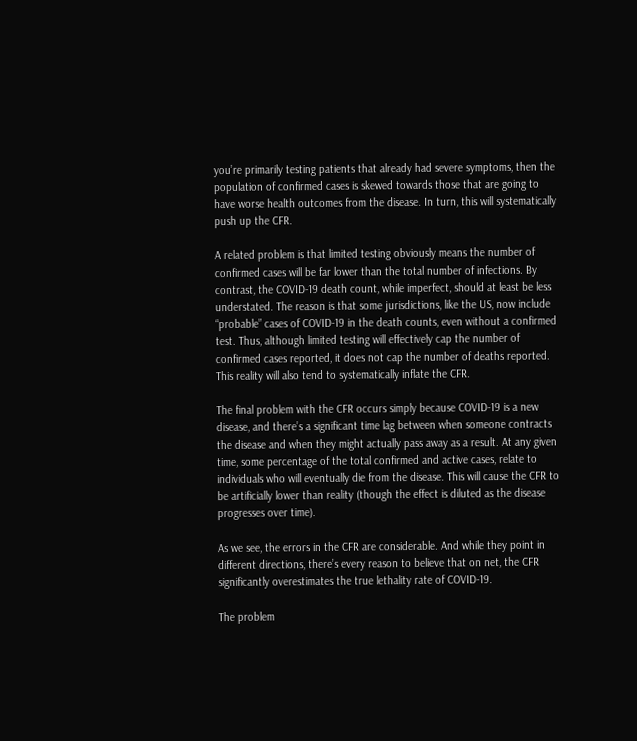you’re primarily testing patients that already had severe symptoms, then the population of confirmed cases is skewed towards those that are going to have worse health outcomes from the disease. In turn, this will systematically push up the CFR.

A related problem is that limited testing obviously means the number of confirmed cases will be far lower than the total number of infections. By contrast, the COVID-19 death count, while imperfect, should at least be less understated. The reason is that some jurisdictions, like the US, now include “probable” cases of COVID-19 in the death counts, even without a confirmed test. Thus, although limited testing will effectively cap the number of confirmed cases reported, it does not cap the number of deaths reported. This reality will also tend to systematically inflate the CFR.

The final problem with the CFR occurs simply because COVID-19 is a new disease, and there’s a significant time lag between when someone contracts the disease and when they might actually pass away as a result. At any given time, some percentage of the total confirmed and active cases, relate to individuals who will eventually die from the disease. This will cause the CFR to be artificially lower than reality (though the effect is diluted as the disease progresses over time).

As we see, the errors in the CFR are considerable. And while they point in different directions, there’s every reason to believe that on net, the CFR significantly overestimates the true lethality rate of COVID-19.

The problem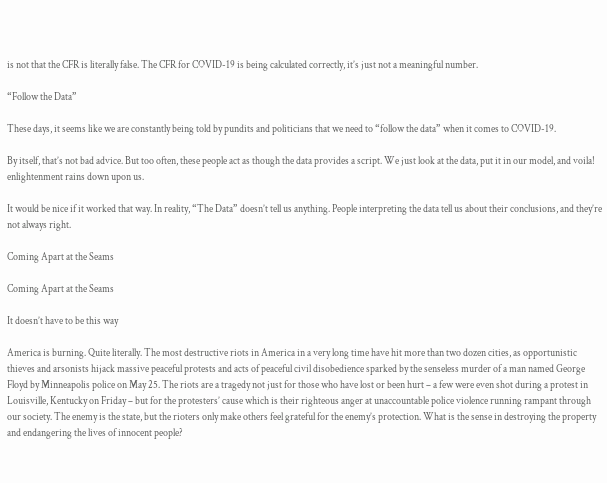is not that the CFR is literally false. The CFR for COVID-19 is being calculated correctly, it’s just not a meaningful number.

“Follow the Data”

These days, it seems like we are constantly being told by pundits and politicians that we need to “follow the data” when it comes to COVID-19.

By itself, that’s not bad advice. But too often, these people act as though the data provides a script. We just look at the data, put it in our model, and voila! enlightenment rains down upon us.

It would be nice if it worked that way. In reality, “The Data” doesn’t tell us anything. People interpreting the data tell us about their conclusions, and they’re not always right.

Coming Apart at the Seams

Coming Apart at the Seams

It doesn’t have to be this way

America is burning. Quite literally. The most destructive riots in America in a very long time have hit more than two dozen cities, as opportunistic thieves and arsonists hijack massive peaceful protests and acts of peaceful civil disobedience sparked by the senseless murder of a man named George Floyd by Minneapolis police on May 25. The riots are a tragedy not just for those who have lost or been hurt – a few were even shot during a protest in Louisville, Kentucky on Friday – but for the protesters’ cause which is their righteous anger at unaccountable police violence running rampant through our society. The enemy is the state, but the rioters only make others feel grateful for the enemy’s protection. What is the sense in destroying the property and endangering the lives of innocent people?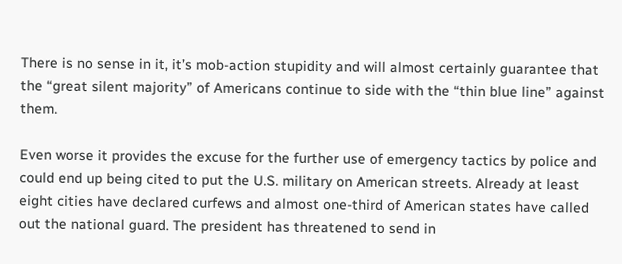There is no sense in it, it’s mob-action stupidity and will almost certainly guarantee that the “great silent majority” of Americans continue to side with the “thin blue line” against them.

Even worse it provides the excuse for the further use of emergency tactics by police and could end up being cited to put the U.S. military on American streets. Already at least eight cities have declared curfews and almost one-third of American states have called out the national guard. The president has threatened to send in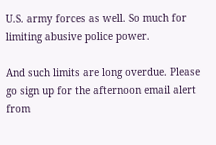U.S. army forces as well. So much for limiting abusive police power.

And such limits are long overdue. Please go sign up for the afternoon email alert from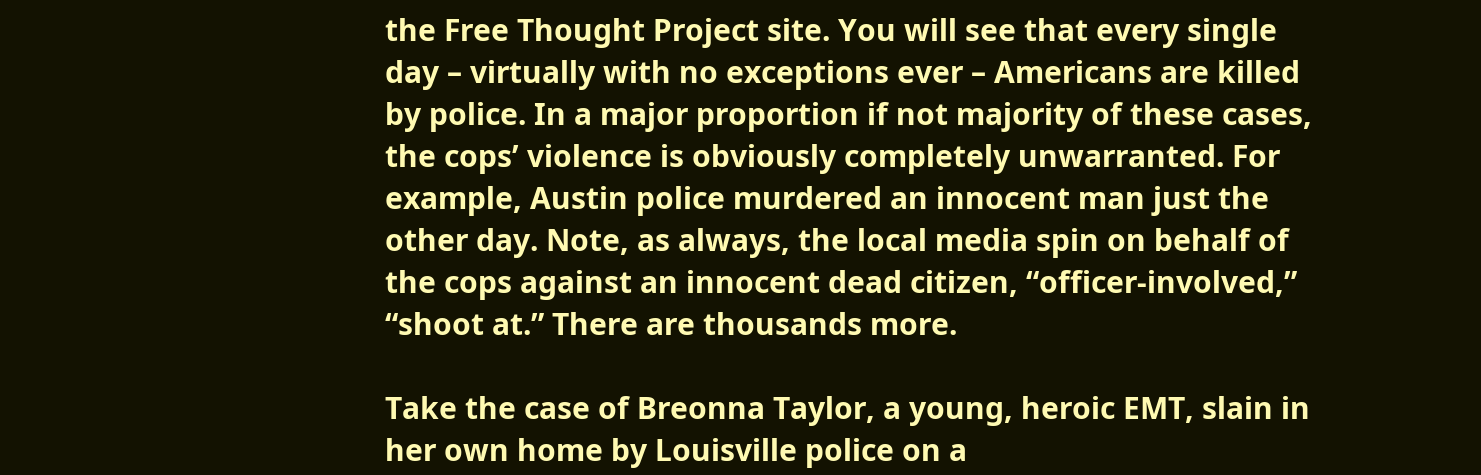the Free Thought Project site. You will see that every single day – virtually with no exceptions ever – Americans are killed by police. In a major proportion if not majority of these cases, the cops’ violence is obviously completely unwarranted. For example, Austin police murdered an innocent man just the other day. Note, as always, the local media spin on behalf of the cops against an innocent dead citizen, “officer-involved,” “shoot at.” There are thousands more.

Take the case of Breonna Taylor, a young, heroic EMT, slain in her own home by Louisville police on a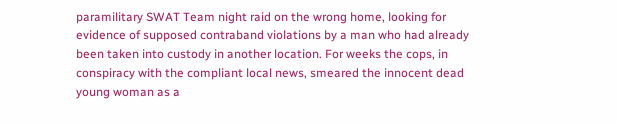paramilitary SWAT Team night raid on the wrong home, looking for evidence of supposed contraband violations by a man who had already been taken into custody in another location. For weeks the cops, in conspiracy with the compliant local news, smeared the innocent dead young woman as a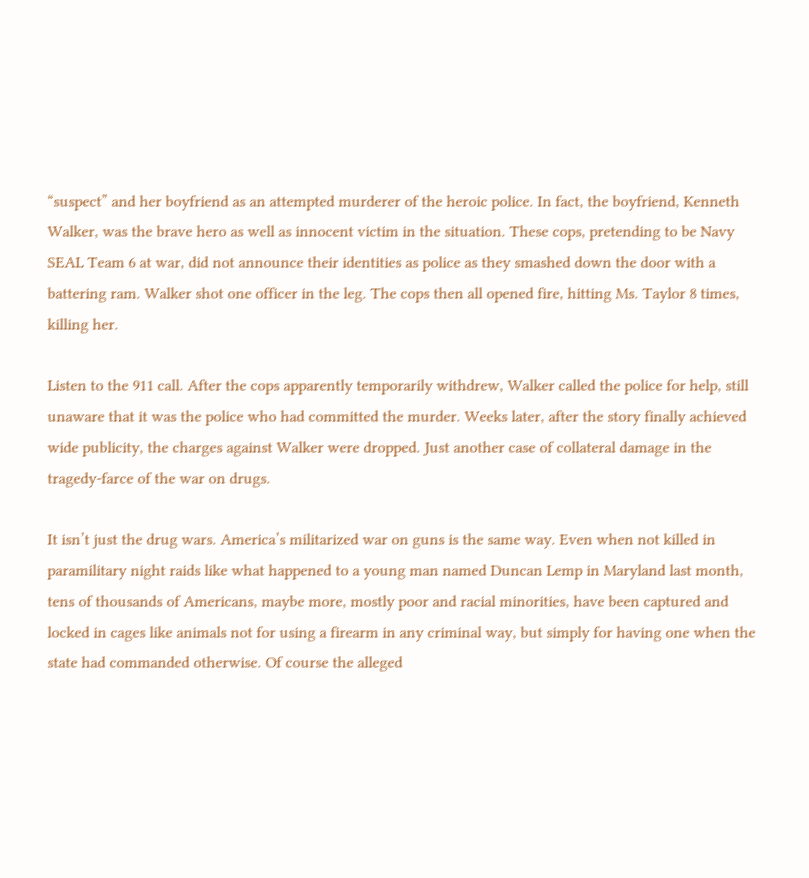“suspect” and her boyfriend as an attempted murderer of the heroic police. In fact, the boyfriend, Kenneth Walker, was the brave hero as well as innocent victim in the situation. These cops, pretending to be Navy SEAL Team 6 at war, did not announce their identities as police as they smashed down the door with a battering ram. Walker shot one officer in the leg. The cops then all opened fire, hitting Ms. Taylor 8 times, killing her.

Listen to the 911 call. After the cops apparently temporarily withdrew, Walker called the police for help, still unaware that it was the police who had committed the murder. Weeks later, after the story finally achieved wide publicity, the charges against Walker were dropped. Just another case of collateral damage in the tragedy-farce of the war on drugs.

It isn’t just the drug wars. America’s militarized war on guns is the same way. Even when not killed in paramilitary night raids like what happened to a young man named Duncan Lemp in Maryland last month, tens of thousands of Americans, maybe more, mostly poor and racial minorities, have been captured and locked in cages like animals not for using a firearm in any criminal way, but simply for having one when the state had commanded otherwise. Of course the alleged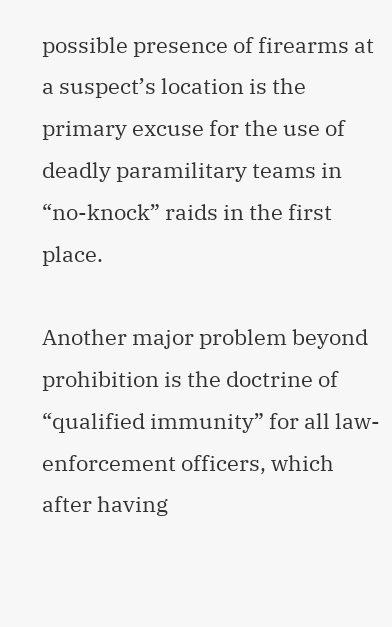possible presence of firearms at a suspect’s location is the primary excuse for the use of deadly paramilitary teams in “no-knock” raids in the first place.

Another major problem beyond prohibition is the doctrine of “qualified immunity” for all law-enforcement officers, which after having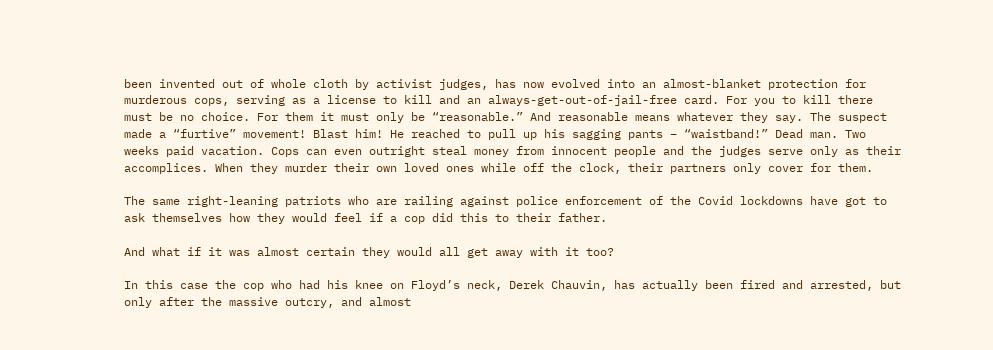been invented out of whole cloth by activist judges, has now evolved into an almost-blanket protection for murderous cops, serving as a license to kill and an always-get-out-of-jail-free card. For you to kill there must be no choice. For them it must only be “reasonable.” And reasonable means whatever they say. The suspect made a “furtive” movement! Blast him! He reached to pull up his sagging pants – “waistband!” Dead man. Two weeks paid vacation. Cops can even outright steal money from innocent people and the judges serve only as their accomplices. When they murder their own loved ones while off the clock, their partners only cover for them.

The same right-leaning patriots who are railing against police enforcement of the Covid lockdowns have got to ask themselves how they would feel if a cop did this to their father.

And what if it was almost certain they would all get away with it too?

In this case the cop who had his knee on Floyd’s neck, Derek Chauvin, has actually been fired and arrested, but only after the massive outcry, and almost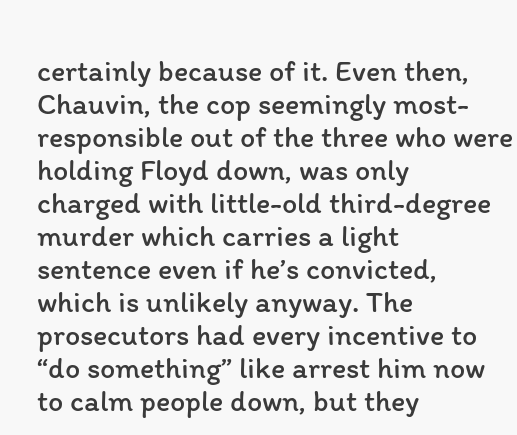certainly because of it. Even then, Chauvin, the cop seemingly most-responsible out of the three who were holding Floyd down, was only charged with little-old third-degree murder which carries a light sentence even if he’s convicted, which is unlikely anyway. The prosecutors had every incentive to “do something” like arrest him now to calm people down, but they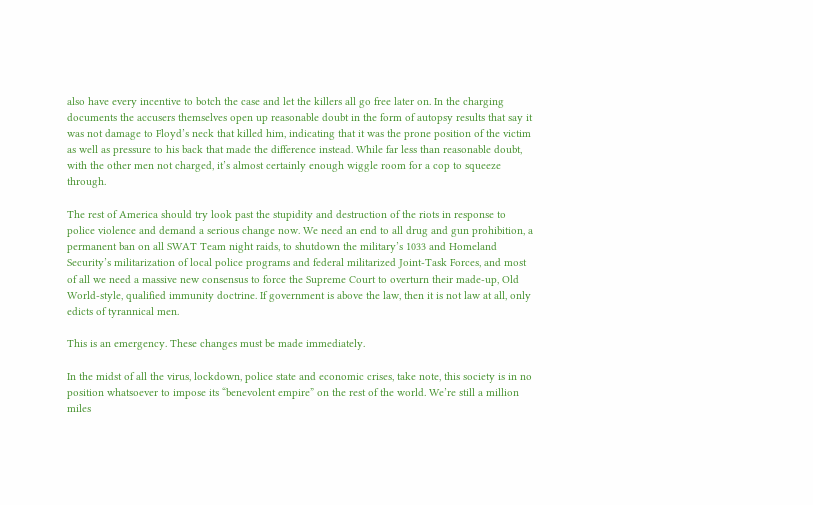also have every incentive to botch the case and let the killers all go free later on. In the charging documents the accusers themselves open up reasonable doubt in the form of autopsy results that say it was not damage to Floyd’s neck that killed him, indicating that it was the prone position of the victim as well as pressure to his back that made the difference instead. While far less than reasonable doubt, with the other men not charged, it’s almost certainly enough wiggle room for a cop to squeeze through.

The rest of America should try look past the stupidity and destruction of the riots in response to police violence and demand a serious change now. We need an end to all drug and gun prohibition, a permanent ban on all SWAT Team night raids, to shutdown the military’s 1033 and Homeland Security’s militarization of local police programs and federal militarized Joint-Task Forces, and most of all we need a massive new consensus to force the Supreme Court to overturn their made-up, Old World-style, qualified immunity doctrine. If government is above the law, then it is not law at all, only edicts of tyrannical men.

This is an emergency. These changes must be made immediately.

In the midst of all the virus, lockdown, police state and economic crises, take note, this society is in no position whatsoever to impose its “benevolent empire” on the rest of the world. We’re still a million miles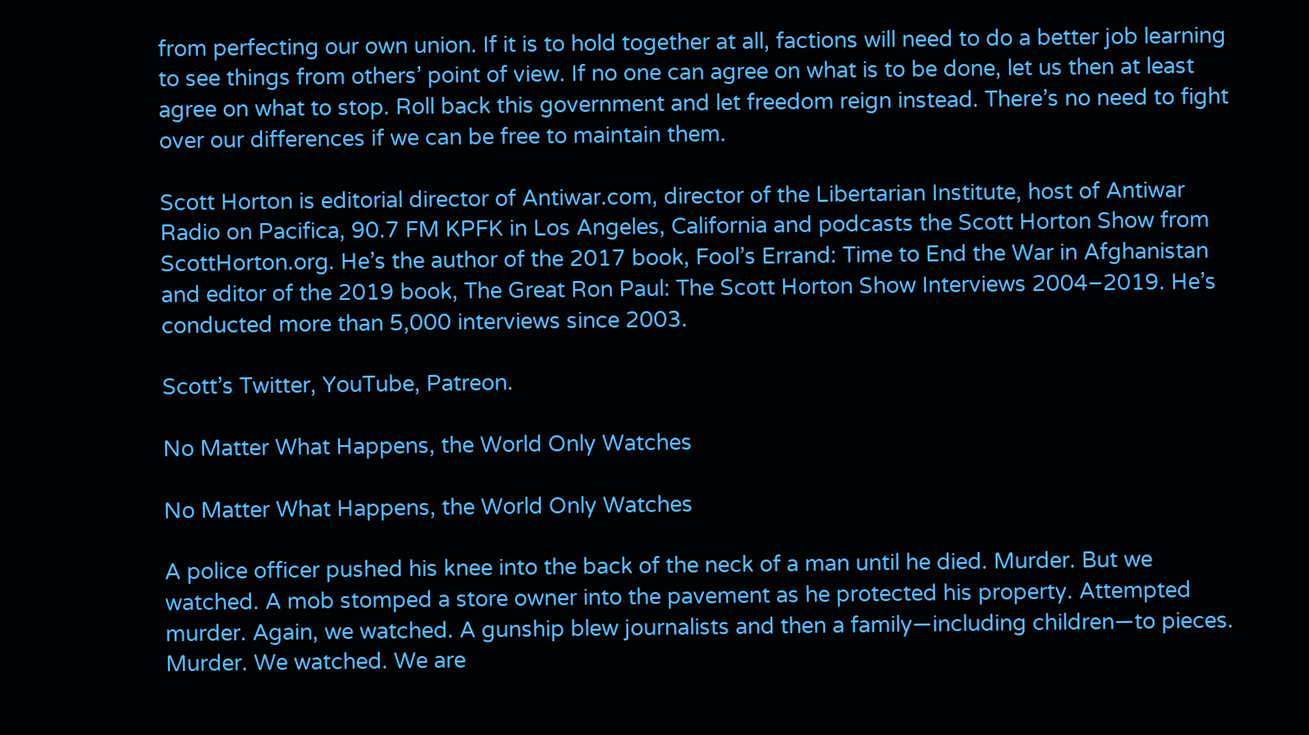from perfecting our own union. If it is to hold together at all, factions will need to do a better job learning to see things from others’ point of view. If no one can agree on what is to be done, let us then at least agree on what to stop. Roll back this government and let freedom reign instead. There’s no need to fight over our differences if we can be free to maintain them.

Scott Horton is editorial director of Antiwar.com, director of the Libertarian Institute, host of Antiwar Radio on Pacifica, 90.7 FM KPFK in Los Angeles, California and podcasts the Scott Horton Show from ScottHorton.org. He’s the author of the 2017 book, Fool’s Errand: Time to End the War in Afghanistan and editor of the 2019 book, The Great Ron Paul: The Scott Horton Show Interviews 2004–2019. He’s conducted more than 5,000 interviews since 2003.

Scott’s Twitter, YouTube, Patreon.

No Matter What Happens, the World Only Watches

No Matter What Happens, the World Only Watches

A police officer pushed his knee into the back of the neck of a man until he died. Murder. But we watched. A mob stomped a store owner into the pavement as he protected his property. Attempted murder. Again, we watched. A gunship blew journalists and then a family—including children—to pieces. Murder. We watched. We are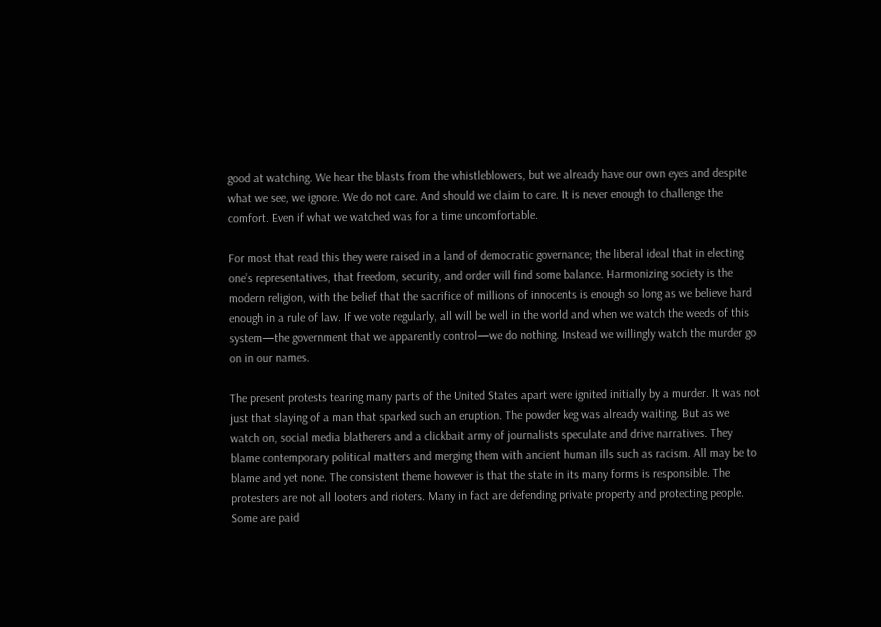good at watching. We hear the blasts from the whistleblowers, but we already have our own eyes and despite what we see, we ignore. We do not care. And should we claim to care. It is never enough to challenge the comfort. Even if what we watched was for a time uncomfortable.

For most that read this they were raised in a land of democratic governance; the liberal ideal that in electing one’s representatives, that freedom, security, and order will find some balance. Harmonizing society is the modern religion, with the belief that the sacrifice of millions of innocents is enough so long as we believe hard enough in a rule of law. If we vote regularly, all will be well in the world and when we watch the weeds of this system—the government that we apparently control—we do nothing. Instead we willingly watch the murder go on in our names.

The present protests tearing many parts of the United States apart were ignited initially by a murder. It was not just that slaying of a man that sparked such an eruption. The powder keg was already waiting. But as we watch on, social media blatherers and a clickbait army of journalists speculate and drive narratives. They blame contemporary political matters and merging them with ancient human ills such as racism. All may be to blame and yet none. The consistent theme however is that the state in its many forms is responsible. The protesters are not all looters and rioters. Many in fact are defending private property and protecting people. Some are paid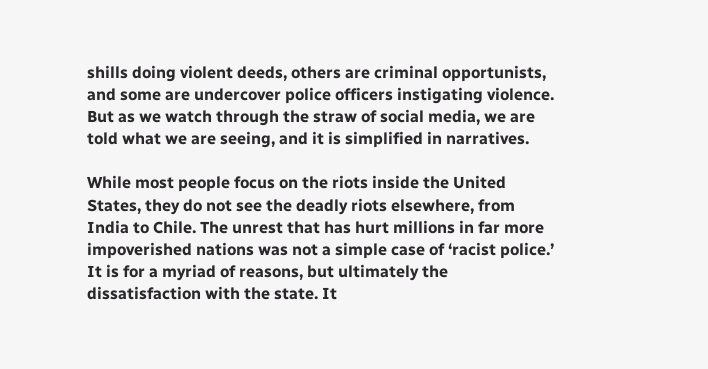shills doing violent deeds, others are criminal opportunists, and some are undercover police officers instigating violence. But as we watch through the straw of social media, we are told what we are seeing, and it is simplified in narratives.

While most people focus on the riots inside the United States, they do not see the deadly riots elsewhere, from India to Chile. The unrest that has hurt millions in far more impoverished nations was not a simple case of ‘racist police.’ It is for a myriad of reasons, but ultimately the dissatisfaction with the state. It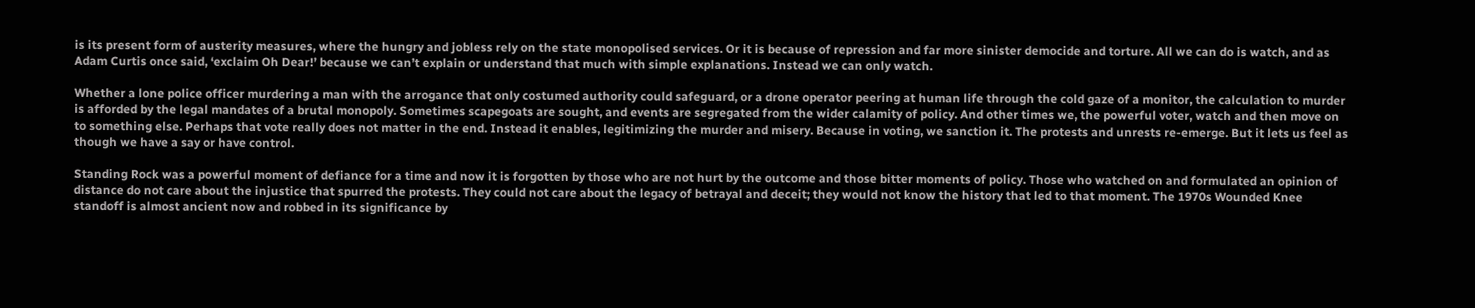is its present form of austerity measures, where the hungry and jobless rely on the state monopolised services. Or it is because of repression and far more sinister democide and torture. All we can do is watch, and as Adam Curtis once said, ‘exclaim Oh Dear!’ because we can’t explain or understand that much with simple explanations. Instead we can only watch.

Whether a lone police officer murdering a man with the arrogance that only costumed authority could safeguard, or a drone operator peering at human life through the cold gaze of a monitor, the calculation to murder is afforded by the legal mandates of a brutal monopoly. Sometimes scapegoats are sought, and events are segregated from the wider calamity of policy. And other times we, the powerful voter, watch and then move on to something else. Perhaps that vote really does not matter in the end. Instead it enables, legitimizing the murder and misery. Because in voting, we sanction it. The protests and unrests re-emerge. But it lets us feel as though we have a say or have control.

Standing Rock was a powerful moment of defiance for a time and now it is forgotten by those who are not hurt by the outcome and those bitter moments of policy. Those who watched on and formulated an opinion of distance do not care about the injustice that spurred the protests. They could not care about the legacy of betrayal and deceit; they would not know the history that led to that moment. The 1970s Wounded Knee standoff is almost ancient now and robbed in its significance by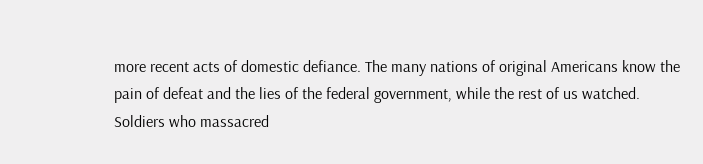more recent acts of domestic defiance. The many nations of original Americans know the pain of defeat and the lies of the federal government, while the rest of us watched. Soldiers who massacred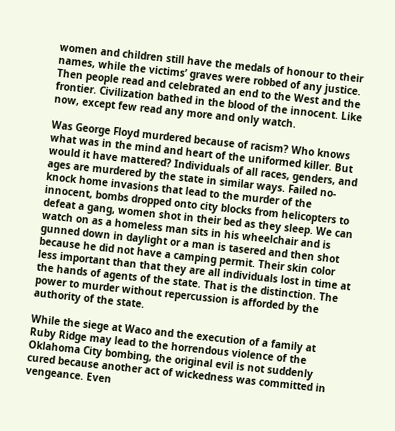women and children still have the medals of honour to their names, while the victims’ graves were robbed of any justice. Then people read and celebrated an end to the West and the frontier. Civilization bathed in the blood of the innocent. Like now, except few read any more and only watch.

Was George Floyd murdered because of racism? Who knows what was in the mind and heart of the uniformed killer. But would it have mattered? Individuals of all races, genders, and ages are murdered by the state in similar ways. Failed no-knock home invasions that lead to the murder of the innocent, bombs dropped onto city blocks from helicopters to defeat a gang, women shot in their bed as they sleep. We can watch on as a homeless man sits in his wheelchair and is gunned down in daylight or a man is tasered and then shot because he did not have a camping permit. Their skin color less important than that they are all individuals lost in time at the hands of agents of the state. That is the distinction. The power to murder without repercussion is afforded by the authority of the state.

While the siege at Waco and the execution of a family at Ruby Ridge may lead to the horrendous violence of the Oklahoma City bombing, the original evil is not suddenly cured because another act of wickedness was committed in vengeance. Even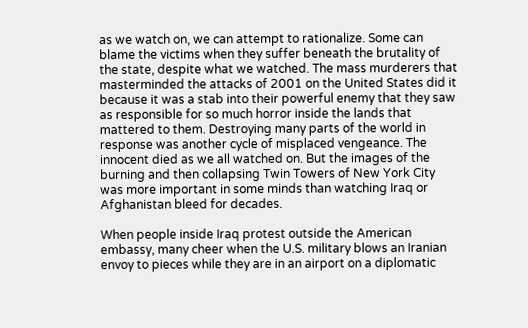as we watch on, we can attempt to rationalize. Some can blame the victims when they suffer beneath the brutality of the state, despite what we watched. The mass murderers that masterminded the attacks of 2001 on the United States did it because it was a stab into their powerful enemy that they saw as responsible for so much horror inside the lands that mattered to them. Destroying many parts of the world in response was another cycle of misplaced vengeance. The innocent died as we all watched on. But the images of the burning and then collapsing Twin Towers of New York City was more important in some minds than watching Iraq or Afghanistan bleed for decades.

When people inside Iraq protest outside the American embassy, many cheer when the U.S. military blows an Iranian envoy to pieces while they are in an airport on a diplomatic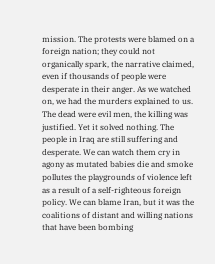mission. The protests were blamed on a foreign nation; they could not organically spark, the narrative claimed, even if thousands of people were desperate in their anger. As we watched on, we had the murders explained to us. The dead were evil men, the killing was justified. Yet it solved nothing. The people in Iraq are still suffering and desperate. We can watch them cry in agony as mutated babies die and smoke pollutes the playgrounds of violence left as a result of a self-righteous foreign policy. We can blame Iran, but it was the coalitions of distant and willing nations that have been bombing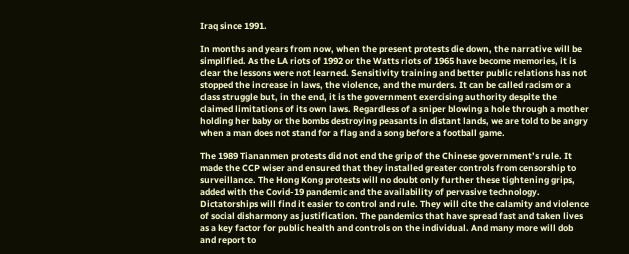Iraq since 1991.

In months and years from now, when the present protests die down, the narrative will be simplified. As the LA riots of 1992 or the Watts riots of 1965 have become memories, it is clear the lessons were not learned. Sensitivity training and better public relations has not stopped the increase in laws, the violence, and the murders. It can be called racism or a class struggle but, in the end, it is the government exercising authority despite the claimed limitations of its own laws. Regardless of a sniper blowing a hole through a mother holding her baby or the bombs destroying peasants in distant lands, we are told to be angry when a man does not stand for a flag and a song before a football game.

The 1989 Tiananmen protests did not end the grip of the Chinese government’s rule. It made the CCP wiser and ensured that they installed greater controls from censorship to surveillance. The Hong Kong protests will no doubt only further these tightening grips, added with the Covid-19 pandemic and the availability of pervasive technology. Dictatorships will find it easier to control and rule. They will cite the calamity and violence of social disharmony as justification. The pandemics that have spread fast and taken lives as a key factor for public health and controls on the individual. And many more will dob and report to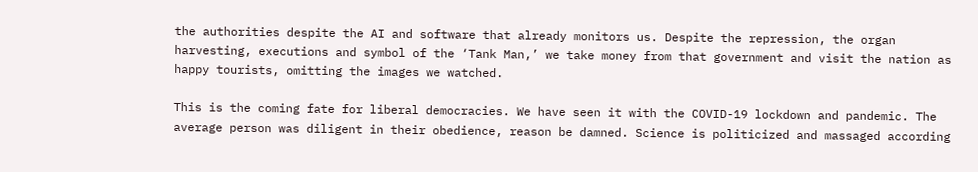the authorities despite the AI and software that already monitors us. Despite the repression, the organ harvesting, executions and symbol of the ‘Tank Man,’ we take money from that government and visit the nation as happy tourists, omitting the images we watched.

This is the coming fate for liberal democracies. We have seen it with the COVID-19 lockdown and pandemic. The average person was diligent in their obedience, reason be damned. Science is politicized and massaged according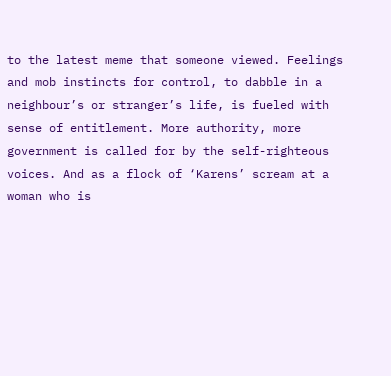to the latest meme that someone viewed. Feelings and mob instincts for control, to dabble in a neighbour’s or stranger’s life, is fueled with sense of entitlement. More authority, more government is called for by the self-righteous voices. And as a flock of ‘Karens’ scream at a woman who is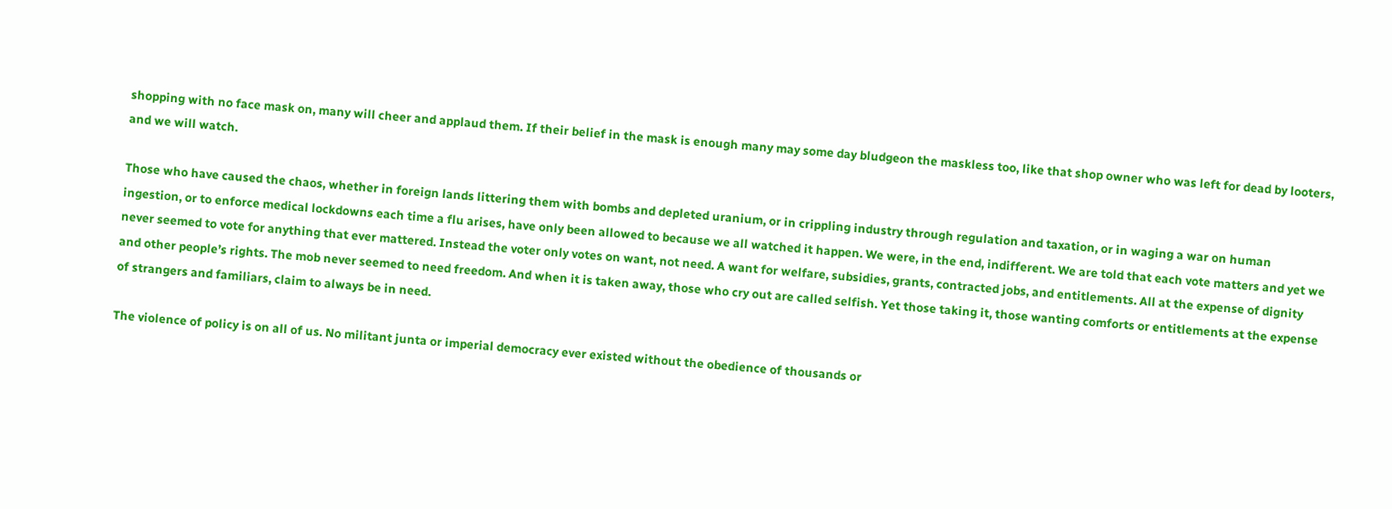shopping with no face mask on, many will cheer and applaud them. If their belief in the mask is enough many may some day bludgeon the maskless too, like that shop owner who was left for dead by looters, and we will watch.

Those who have caused the chaos, whether in foreign lands littering them with bombs and depleted uranium, or in crippling industry through regulation and taxation, or in waging a war on human ingestion, or to enforce medical lockdowns each time a flu arises, have only been allowed to because we all watched it happen. We were, in the end, indifferent. We are told that each vote matters and yet we never seemed to vote for anything that ever mattered. Instead the voter only votes on want, not need. A want for welfare, subsidies, grants, contracted jobs, and entitlements. All at the expense of dignity and other people’s rights. The mob never seemed to need freedom. And when it is taken away, those who cry out are called selfish. Yet those taking it, those wanting comforts or entitlements at the expense of strangers and familiars, claim to always be in need.

The violence of policy is on all of us. No militant junta or imperial democracy ever existed without the obedience of thousands or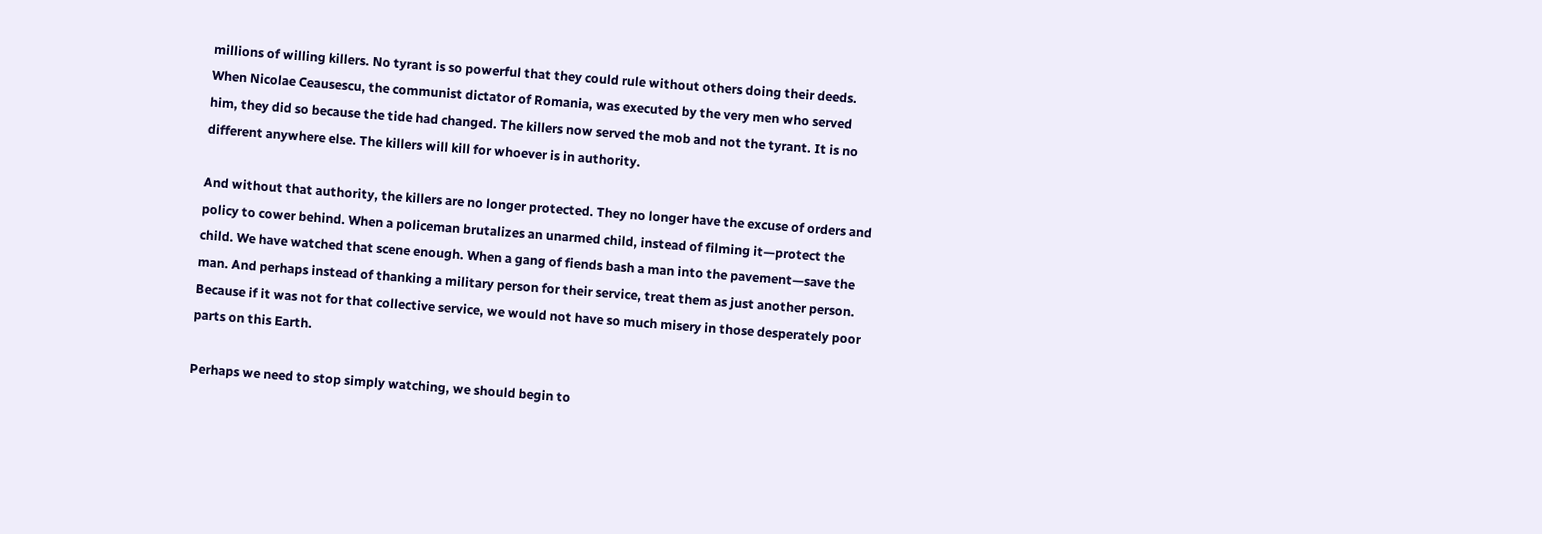millions of willing killers. No tyrant is so powerful that they could rule without others doing their deeds. When Nicolae Ceausescu, the communist dictator of Romania, was executed by the very men who served him, they did so because the tide had changed. The killers now served the mob and not the tyrant. It is no different anywhere else. The killers will kill for whoever is in authority.

And without that authority, the killers are no longer protected. They no longer have the excuse of orders and policy to cower behind. When a policeman brutalizes an unarmed child, instead of filming it—protect the child. We have watched that scene enough. When a gang of fiends bash a man into the pavement—save the man. And perhaps instead of thanking a military person for their service, treat them as just another person. Because if it was not for that collective service, we would not have so much misery in those desperately poor parts on this Earth.

Perhaps we need to stop simply watching, we should begin to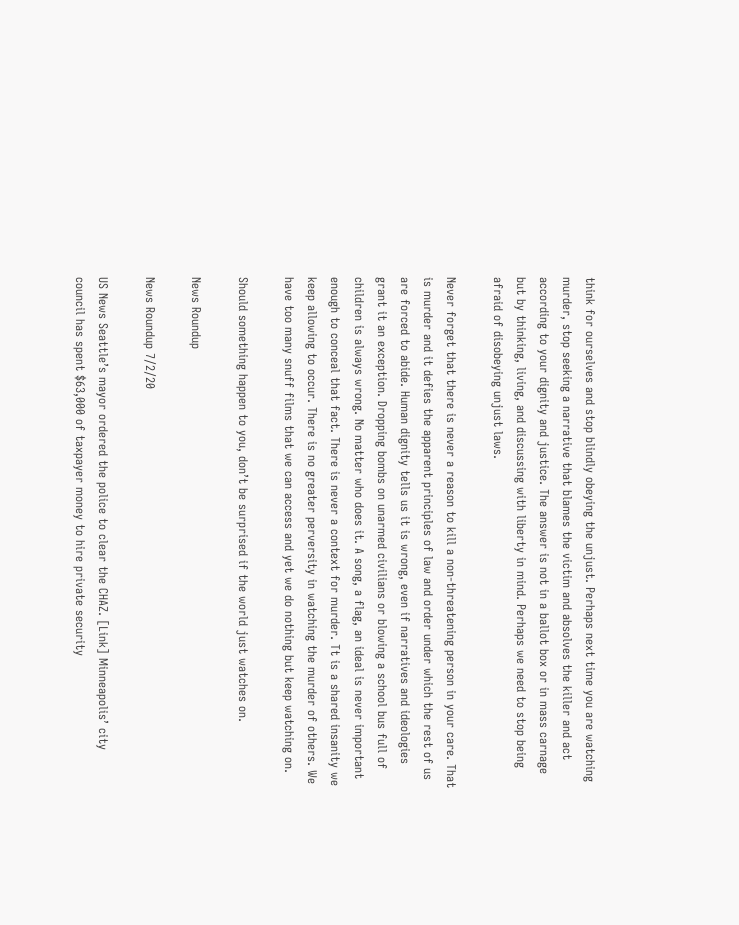think for ourselves and stop blindly obeying the unjust. Perhaps next time you are watching murder, stop seeking a narrative that blames the victim and absolves the killer and act according to your dignity and justice. The answer is not in a ballot box or in mass carnage but by thinking, living, and discussing with liberty in mind. Perhaps we need to stop being afraid of disobeying unjust laws.

Never forget that there is never a reason to kill a non-threatening person in your care. That is murder and it defies the apparent principles of law and order under which the rest of us are forced to abide. Human dignity tells us it is wrong, even if narratives and ideologies grant it an exception. Dropping bombs on unarmed civilians or blowing a school bus full of children is always wrong. No matter who does it. A song, a flag, an ideal is never important enough to conceal that fact. There is never a context for murder. Tt is a shared insanity we keep allowing to occur. There is no greater perversity in watching the murder of others. We have too many snuff films that we can access and yet we do nothing but keep watching on.

Should something happen to you, don’t be surprised if the world just watches on.

News Roundup

News Roundup 7/2/20

US News Seattle’s mayor ordered the police to clear the CHAZ. [Link] Minneapolis’ city council has spent $63,000 of taxpayer money to hire private security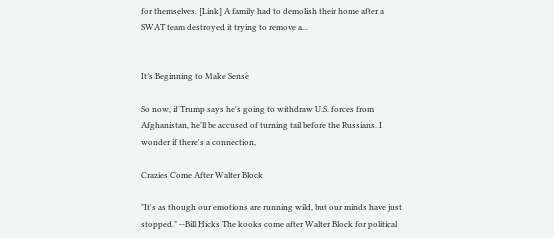for themselves. [Link] A family had to demolish their home after a SWAT team destroyed it trying to remove a...


It’s Beginning to Make Sense

So now, if Trump says he's going to withdraw U.S. forces from Afghanistan, he'll be accused of turning tail before the Russians. I wonder if there's a connection,

Crazies Come After Walter Block

"It's as though our emotions are running wild, but our minds have just stopped." --Bill Hicks The kooks come after Walter Block for political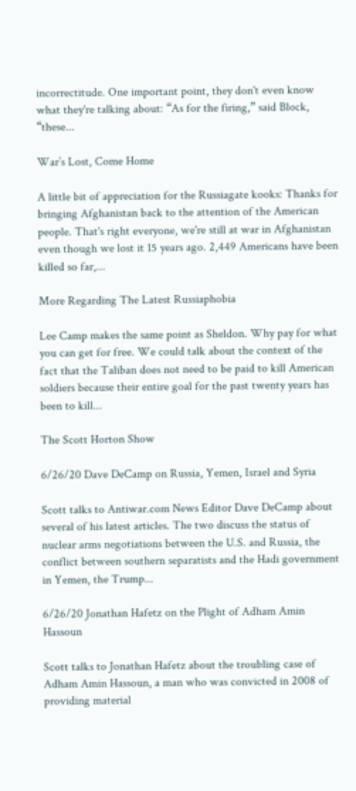incorrectitude. One important point, they don't even know what they're talking about: “As for the firing,” said Block, “these...

War’s Lost, Come Home

A little bit of appreciation for the Russiagate kooks: Thanks for bringing Afghanistan back to the attention of the American people. That's right everyone, we're still at war in Afghanistan even though we lost it 15 years ago. 2,449 Americans have been killed so far,...

More Regarding The Latest Russiaphobia

Lee Camp makes the same point as Sheldon. Why pay for what you can get for free. We could talk about the context of the fact that the Taliban does not need to be paid to kill American soldiers because their entire goal for the past twenty years has been to kill...

The Scott Horton Show

6/26/20 Dave DeCamp on Russia, Yemen, Israel and Syria

Scott talks to Antiwar.com News Editor Dave DeCamp about several of his latest articles. The two discuss the status of nuclear arms negotiations between the U.S. and Russia, the conflict between southern separatists and the Hadi government in Yemen, the Trump...

6/26/20 Jonathan Hafetz on the Plight of Adham Amin Hassoun

Scott talks to Jonathan Hafetz about the troubling case of Adham Amin Hassoun, a man who was convicted in 2008 of providing material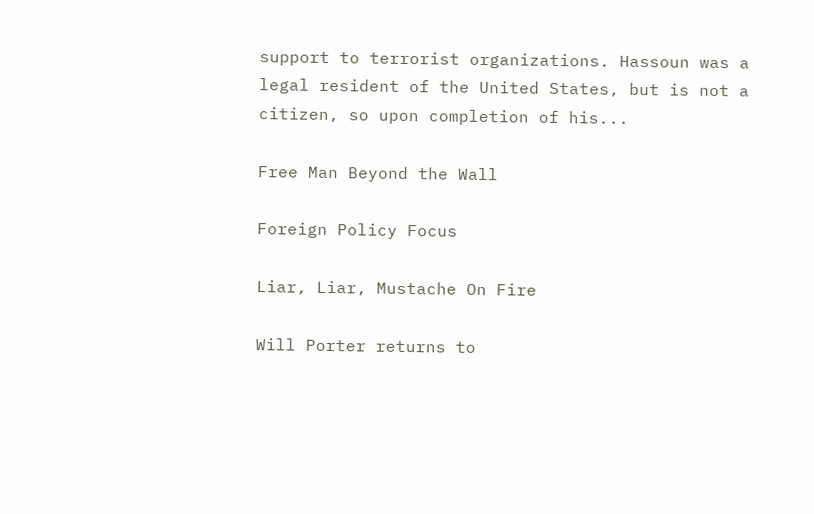support to terrorist organizations. Hassoun was a legal resident of the United States, but is not a citizen, so upon completion of his...

Free Man Beyond the Wall

Foreign Policy Focus

Liar, Liar, Mustache On Fire

Will Porter returns to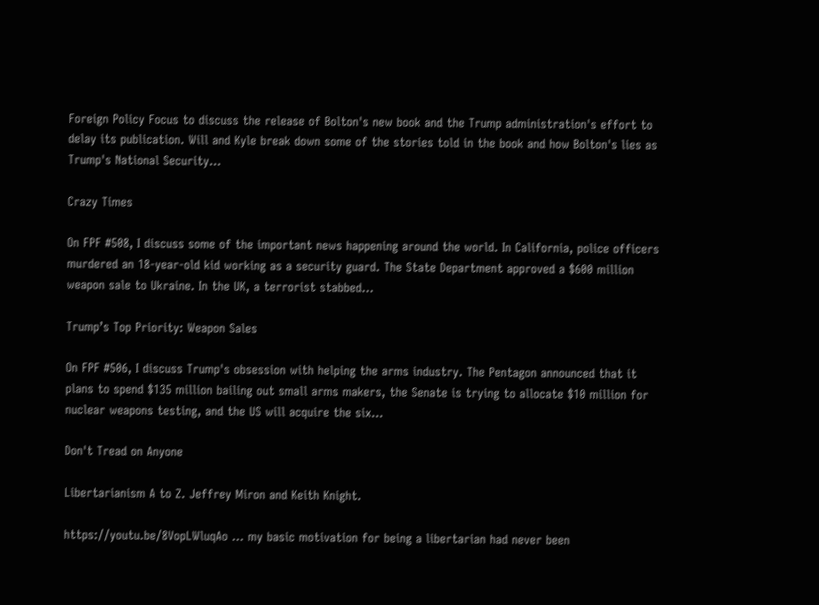Foreign Policy Focus to discuss the release of Bolton's new book and the Trump administration's effort to delay its publication. Will and Kyle break down some of the stories told in the book and how Bolton's lies as Trump's National Security...

Crazy Times

On FPF #508, I discuss some of the important news happening around the world. In California, police officers murdered an 18-year-old kid working as a security guard. The State Department approved a $600 million weapon sale to Ukraine. In the UK, a terrorist stabbed...

Trump’s Top Priority: Weapon Sales

On FPF #506, I discuss Trump's obsession with helping the arms industry. The Pentagon announced that it plans to spend $135 million bailing out small arms makers, the Senate is trying to allocate $10 million for nuclear weapons testing, and the US will acquire the six...

Don't Tread on Anyone

Libertarianism A to Z. Jeffrey Miron and Keith Knight.

https://youtu.be/8VopLWluqAo ... my basic motivation for being a libertarian had never been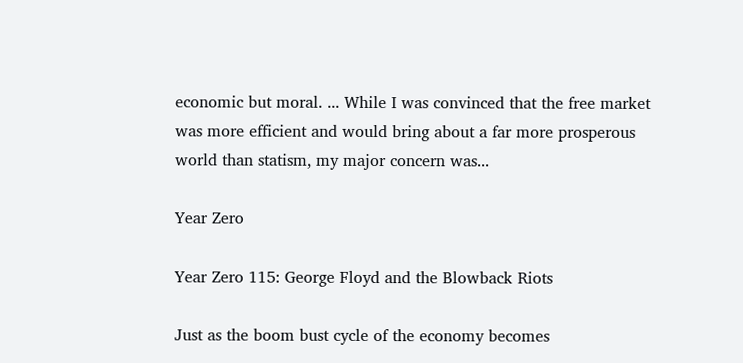economic but moral. ... While I was convinced that the free market was more efficient and would bring about a far more prosperous world than statism, my major concern was...

Year Zero

Year Zero 115: George Floyd and the Blowback Riots

Just as the boom bust cycle of the economy becomes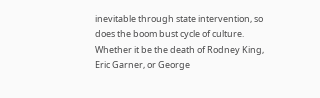inevitable through state intervention, so does the boom bust cycle of culture. Whether it be the death of Rodney King, Eric Garner, or George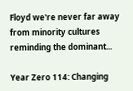Floyd we're never far away from minority cultures reminding the dominant...

Year Zero 114: Changing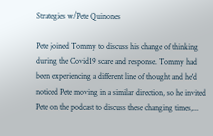Strategies w/Pete Quinones

Pete joined Tommy to discuss his change of thinking during the Covid19 scare and response. Tommy had been experiencing a different line of thought and he'd noticed Pete moving in a similar direction, so he invited Pete on the podcast to discuss these changing times,...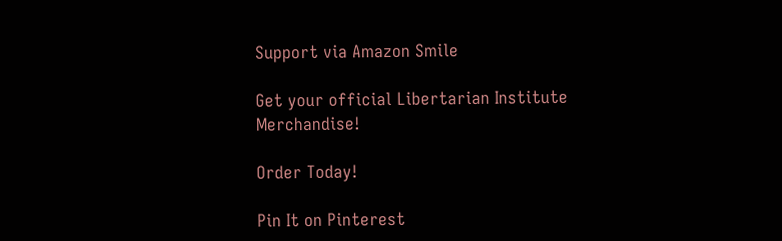Support via Amazon Smile

Get your official Libertarian Institute Merchandise!

Order Today!

Pin It on Pinterest